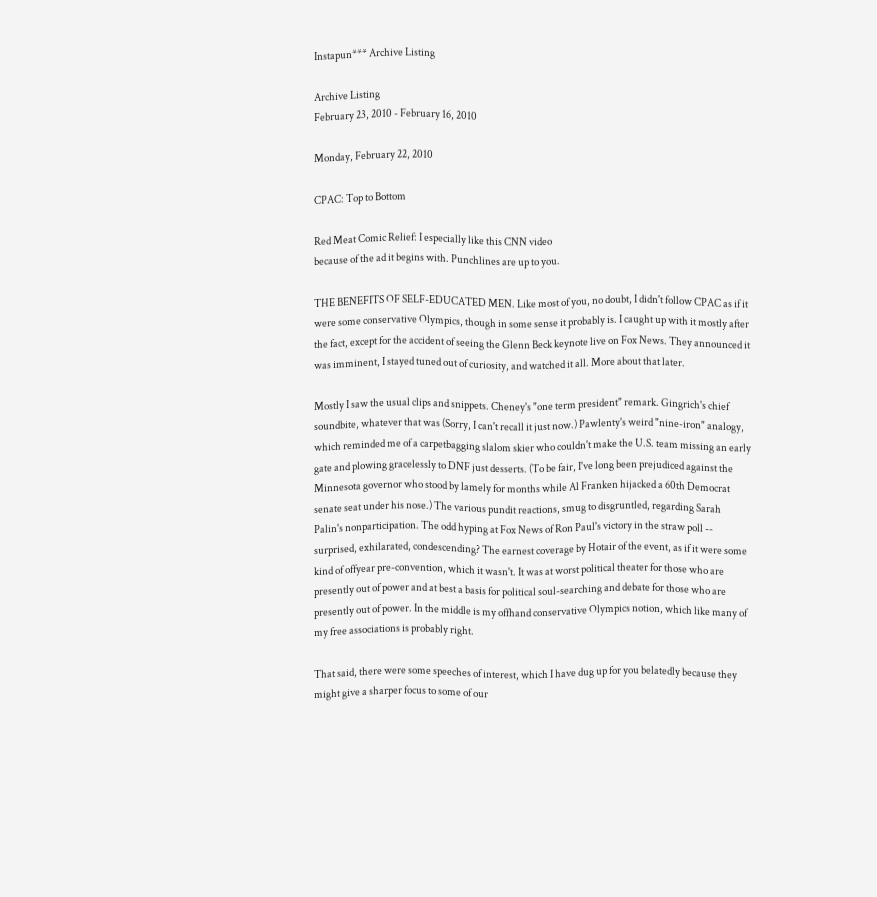Instapun*** Archive Listing

Archive Listing
February 23, 2010 - February 16, 2010

Monday, February 22, 2010

CPAC: Top to Bottom

Red Meat Comic Relief: I especially like this CNN video
because of the ad it begins with. Punchlines are up to you.

THE BENEFITS OF SELF-EDUCATED MEN. Like most of you, no doubt, I didn't follow CPAC as if it were some conservative Olympics, though in some sense it probably is. I caught up with it mostly after the fact, except for the accident of seeing the Glenn Beck keynote live on Fox News. They announced it was imminent, I stayed tuned out of curiosity, and watched it all. More about that later.

Mostly I saw the usual clips and snippets. Cheney's "one term president" remark. Gingrich's chief soundbite, whatever that was (Sorry, I can't recall it just now.) Pawlenty's weird "nine-iron" analogy, which reminded me of a carpetbagging slalom skier who couldn't make the U.S. team missing an early gate and plowing gracelessly to DNF just desserts. (To be fair, I've long been prejudiced against the Minnesota governor who stood by lamely for months while Al Franken hijacked a 60th Democrat senate seat under his nose.) The various pundit reactions, smug to disgruntled, regarding Sarah Palin's nonparticipation. The odd hyping at Fox News of Ron Paul's victory in the straw poll -- surprised, exhilarated, condescending? The earnest coverage by Hotair of the event, as if it were some kind of offyear pre-convention, which it wasn't. It was at worst political theater for those who are presently out of power and at best a basis for political soul-searching and debate for those who are presently out of power. In the middle is my offhand conservative Olympics notion, which like many of my free associations is probably right.

That said, there were some speeches of interest, which I have dug up for you belatedly because they might give a sharper focus to some of our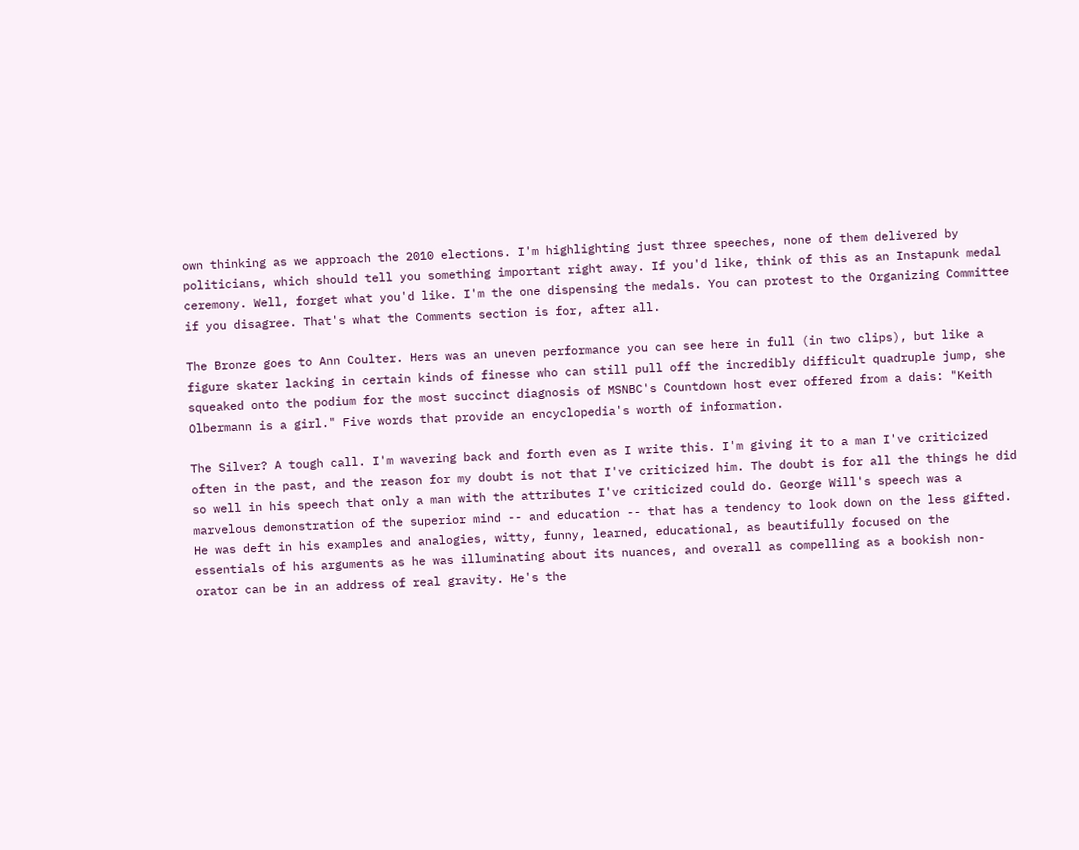own thinking as we approach the 2010 elections. I'm highlighting just three speeches, none of them delivered by politicians, which should tell you something important right away. If you'd like, think of this as an Instapunk medal ceremony. Well, forget what you'd like. I'm the one dispensing the medals. You can protest to the Organizing Committee if you disagree. That's what the Comments section is for, after all.

The Bronze goes to Ann Coulter. Hers was an uneven performance you can see here in full (in two clips), but like a figure skater lacking in certain kinds of finesse who can still pull off the incredibly difficult quadruple jump, she squeaked onto the podium for the most succinct diagnosis of MSNBC's Countdown host ever offered from a dais: "Keith Olbermann is a girl." Five words that provide an encyclopedia's worth of information.

The Silver? A tough call. I'm wavering back and forth even as I write this. I'm giving it to a man I've criticized often in the past, and the reason for my doubt is not that I've criticized him. The doubt is for all the things he did so well in his speech that only a man with the attributes I've criticized could do. George Will's speech was a marvelous demonstration of the superior mind -- and education -- that has a tendency to look down on the less gifted. He was deft in his examples and analogies, witty, funny, learned, educational, as beautifully focused on the essentials of his arguments as he was illuminating about its nuances, and overall as compelling as a bookish non-orator can be in an address of real gravity. He's the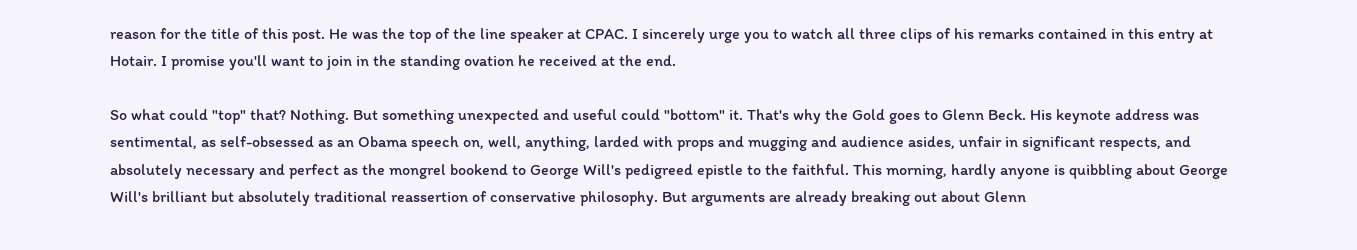reason for the title of this post. He was the top of the line speaker at CPAC. I sincerely urge you to watch all three clips of his remarks contained in this entry at Hotair. I promise you'll want to join in the standing ovation he received at the end.

So what could "top" that? Nothing. But something unexpected and useful could "bottom" it. That's why the Gold goes to Glenn Beck. His keynote address was sentimental, as self-obsessed as an Obama speech on, well, anything, larded with props and mugging and audience asides, unfair in significant respects, and absolutely necessary and perfect as the mongrel bookend to George Will's pedigreed epistle to the faithful. This morning, hardly anyone is quibbling about George Will's brilliant but absolutely traditional reassertion of conservative philosophy. But arguments are already breaking out about Glenn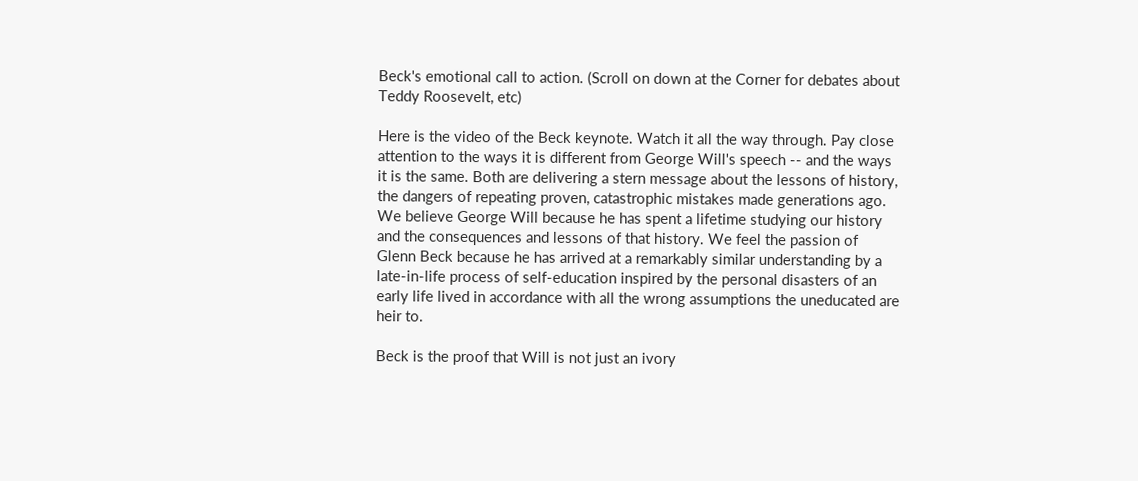Beck's emotional call to action. (Scroll on down at the Corner for debates about Teddy Roosevelt, etc)

Here is the video of the Beck keynote. Watch it all the way through. Pay close attention to the ways it is different from George Will's speech -- and the ways it is the same. Both are delivering a stern message about the lessons of history, the dangers of repeating proven, catastrophic mistakes made generations ago. We believe George Will because he has spent a lifetime studying our history and the consequences and lessons of that history. We feel the passion of Glenn Beck because he has arrived at a remarkably similar understanding by a late-in-life process of self-education inspired by the personal disasters of an early life lived in accordance with all the wrong assumptions the uneducated are heir to.

Beck is the proof that Will is not just an ivory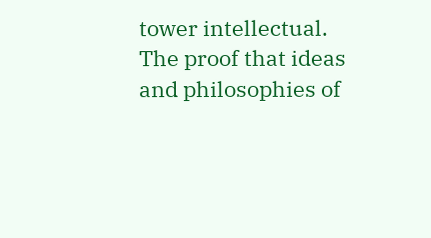tower intellectual. The proof that ideas and philosophies of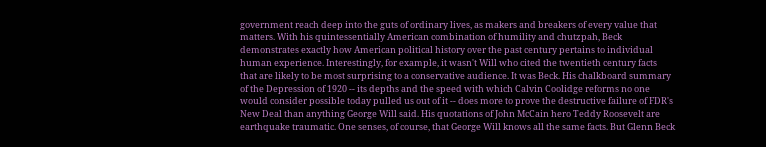government reach deep into the guts of ordinary lives, as makers and breakers of every value that matters. With his quintessentially American combination of humility and chutzpah, Beck demonstrates exactly how American political history over the past century pertains to individual human experience. Interestingly, for example, it wasn't Will who cited the twentieth century facts that are likely to be most surprising to a conservative audience. It was Beck. His chalkboard summary of the Depression of 1920 -- its depths and the speed with which Calvin Coolidge reforms no one would consider possible today pulled us out of it -- does more to prove the destructive failure of FDR's New Deal than anything George Will said. His quotations of John McCain hero Teddy Roosevelt are earthquake traumatic. One senses, of course, that George Will knows all the same facts. But Glenn Beck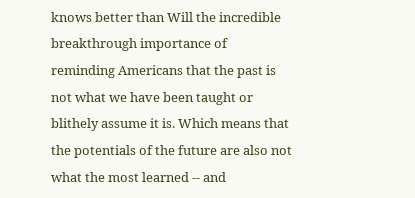knows better than Will the incredible breakthrough importance of reminding Americans that the past is not what we have been taught or blithely assume it is. Which means that the potentials of the future are also not what the most learned -- and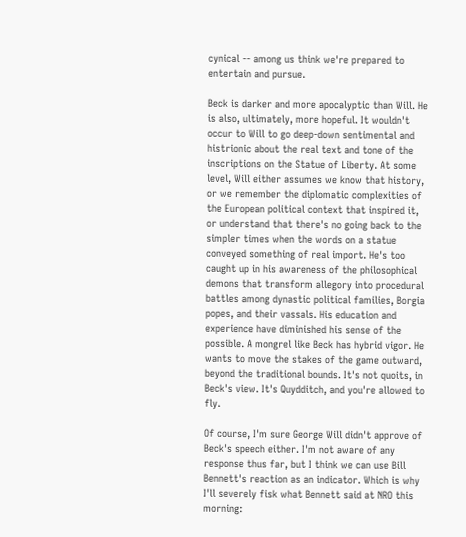cynical -- among us think we're prepared to entertain and pursue.

Beck is darker and more apocalyptic than Will. He is also, ultimately, more hopeful. It wouldn't occur to Will to go deep-down sentimental and histrionic about the real text and tone of the inscriptions on the Statue of Liberty. At some level, Will either assumes we know that history, or we remember the diplomatic complexities of the European political context that inspired it, or understand that there's no going back to the simpler times when the words on a statue conveyed something of real import. He's too caught up in his awareness of the philosophical demons that transform allegory into procedural battles among dynastic political families, Borgia popes, and their vassals. His education and experience have diminished his sense of the possible. A mongrel like Beck has hybrid vigor. He wants to move the stakes of the game outward, beyond the traditional bounds. It's not quoits, in Beck's view. It's Quydditch, and you're allowed to fly.

Of course, I'm sure George Will didn't approve of Beck's speech either. I'm not aware of any response thus far, but I think we can use Bill Bennett's reaction as an indicator. Which is why I'll severely fisk what Bennett said at NRO this morning: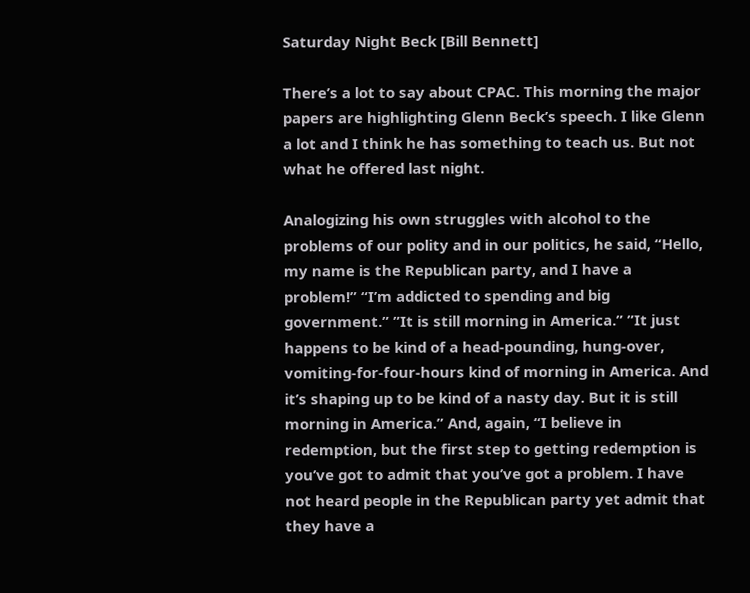Saturday Night Beck [Bill Bennett]

There’s a lot to say about CPAC. This morning the major papers are highlighting Glenn Beck’s speech. I like Glenn a lot and I think he has something to teach us. But not what he offered last night.

Analogizing his own struggles with alcohol to the problems of our polity and in our politics, he said, “Hello, my name is the Republican party, and I have a problem!” “I’m addicted to spending and big government.” ”It is still morning in America.” ”It just happens to be kind of a head-pounding, hung-over, vomiting-for-four-hours kind of morning in America. And it’s shaping up to be kind of a nasty day. But it is still morning in America.” And, again, “I believe in redemption, but the first step to getting redemption is you’ve got to admit that you’ve got a problem. I have not heard people in the Republican party yet admit that they have a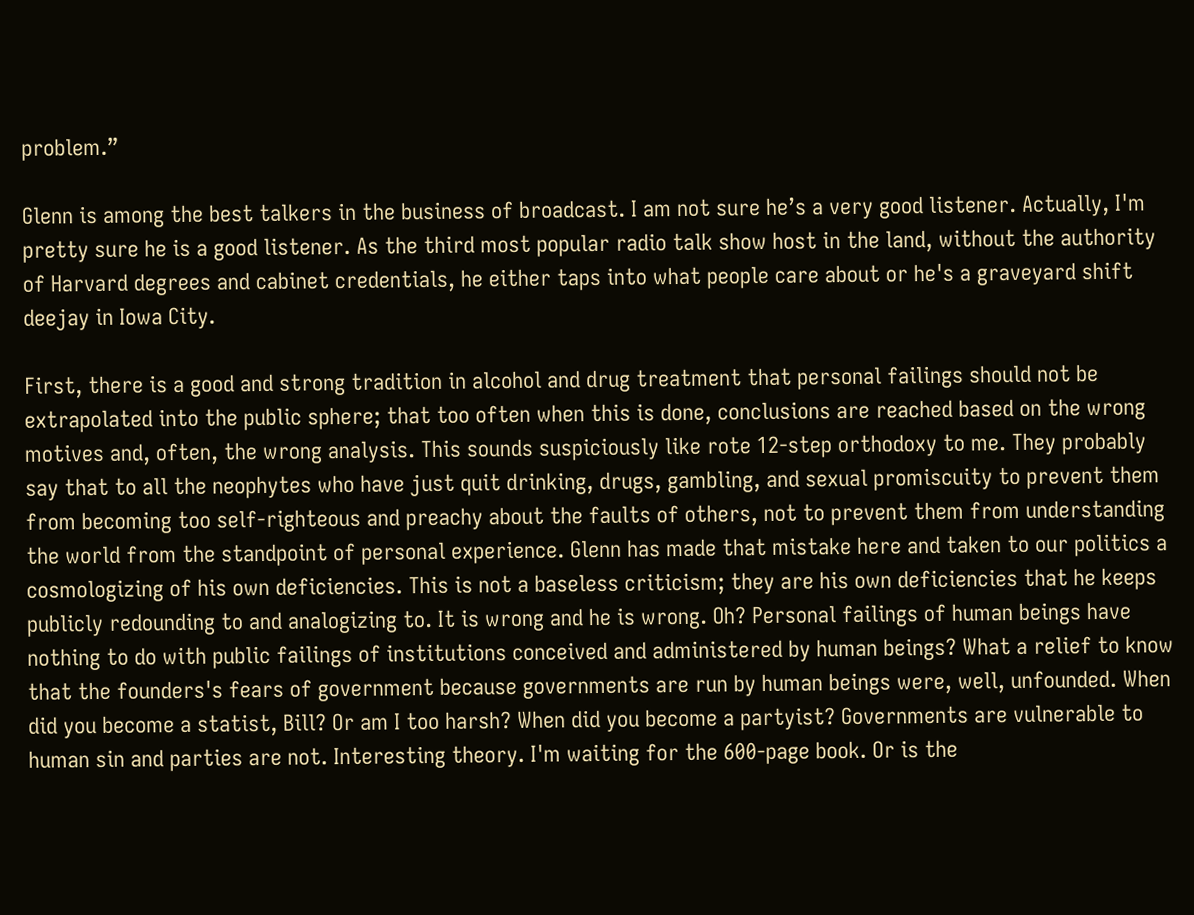problem.”

Glenn is among the best talkers in the business of broadcast. I am not sure he’s a very good listener. Actually, I'm pretty sure he is a good listener. As the third most popular radio talk show host in the land, without the authority of Harvard degrees and cabinet credentials, he either taps into what people care about or he's a graveyard shift deejay in Iowa City.

First, there is a good and strong tradition in alcohol and drug treatment that personal failings should not be extrapolated into the public sphere; that too often when this is done, conclusions are reached based on the wrong motives and, often, the wrong analysis. This sounds suspiciously like rote 12-step orthodoxy to me. They probably say that to all the neophytes who have just quit drinking, drugs, gambling, and sexual promiscuity to prevent them from becoming too self-righteous and preachy about the faults of others, not to prevent them from understanding the world from the standpoint of personal experience. Glenn has made that mistake here and taken to our politics a cosmologizing of his own deficiencies. This is not a baseless criticism; they are his own deficiencies that he keeps publicly redounding to and analogizing to. It is wrong and he is wrong. Oh? Personal failings of human beings have nothing to do with public failings of institutions conceived and administered by human beings? What a relief to know that the founders's fears of government because governments are run by human beings were, well, unfounded. When did you become a statist, Bill? Or am I too harsh? When did you become a partyist? Governments are vulnerable to human sin and parties are not. Interesting theory. I'm waiting for the 600-page book. Or is the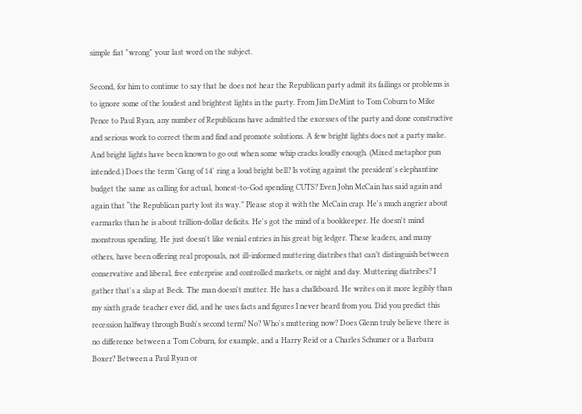simple fiat "wrong" your last word on the subject.

Second, for him to continue to say that he does not hear the Republican party admit its failings or problems is to ignore some of the loudest and brightest lights in the party. From Jim DeMint to Tom Coburn to Mike Pence to Paul Ryan, any number of Republicans have admitted the excesses of the party and done constructive and serious work to correct them and find and promote solutions. A few bright lights does not a party make. And bright lights have been known to go out when some whip cracks loudly enough. (Mixed metaphor pun intended.) Does the term 'Gang of 14' ring a loud bright bell? Is voting against the president's elephantine budget the same as calling for actual, honest-to-God spending CUTS? Even John McCain has said again and again that “the Republican party lost its way.” Please stop it with the McCain crap. He's much angrier about earmarks than he is about trillion-dollar deficits. He's got the mind of a bookkeeper. He doesn't mind monstrous spending. He just doesn't like venial entries in his great big ledger. These leaders, and many others, have been offering real proposals, not ill-informed muttering diatribes that can’t distinguish between conservative and liberal, free enterprise and controlled markets, or night and day. Muttering diatribes? I gather that's a slap at Beck. The man doesn't mutter. He has a chalkboard. He writes on it more legibly than my sixth grade teacher ever did, and he uses facts and figures I never heard from you. Did you predict this recession halfway through Bush's second term? No? Who's muttering now? Does Glenn truly believe there is no difference between a Tom Coburn, for example, and a Harry Reid or a Charles Schumer or a Barbara Boxer? Between a Paul Ryan or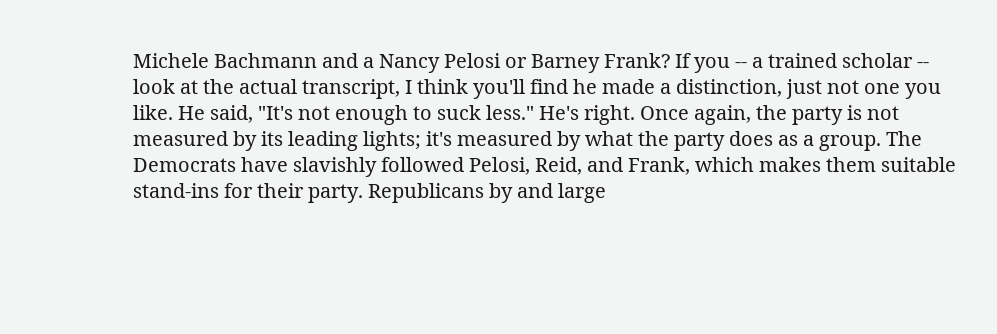Michele Bachmann and a Nancy Pelosi or Barney Frank? If you -- a trained scholar -- look at the actual transcript, I think you'll find he made a distinction, just not one you like. He said, "It's not enough to suck less." He's right. Once again, the party is not measured by its leading lights; it's measured by what the party does as a group. The Democrats have slavishly followed Pelosi, Reid, and Frank, which makes them suitable stand-ins for their party. Republicans by and large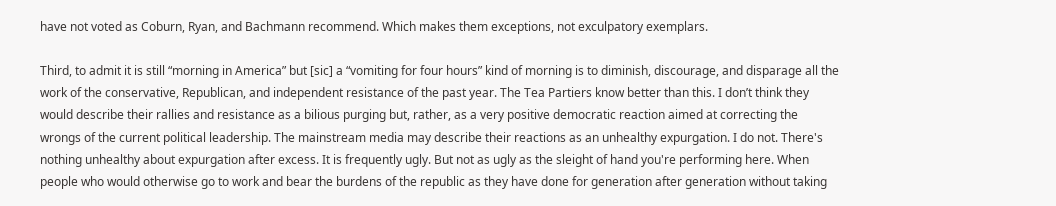have not voted as Coburn, Ryan, and Bachmann recommend. Which makes them exceptions, not exculpatory exemplars.

Third, to admit it is still “morning in America” but [sic] a “vomiting for four hours” kind of morning is to diminish, discourage, and disparage all the work of the conservative, Republican, and independent resistance of the past year. The Tea Partiers know better than this. I don’t think they would describe their rallies and resistance as a bilious purging but, rather, as a very positive democratic reaction aimed at correcting the wrongs of the current political leadership. The mainstream media may describe their reactions as an unhealthy expurgation. I do not. There's nothing unhealthy about expurgation after excess. It is frequently ugly. But not as ugly as the sleight of hand you're performing here. When people who would otherwise go to work and bear the burdens of the republic as they have done for generation after generation without taking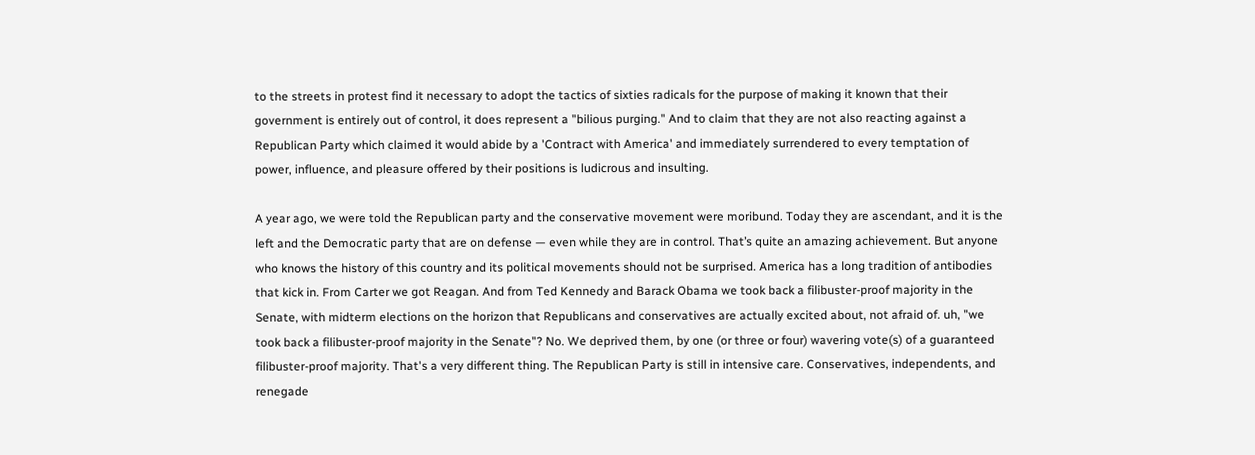to the streets in protest find it necessary to adopt the tactics of sixties radicals for the purpose of making it known that their government is entirely out of control, it does represent a "bilious purging." And to claim that they are not also reacting against a Republican Party which claimed it would abide by a 'Contract with America' and immediately surrendered to every temptation of power, influence, and pleasure offered by their positions is ludicrous and insulting.

A year ago, we were told the Republican party and the conservative movement were moribund. Today they are ascendant, and it is the left and the Democratic party that are on defense — even while they are in control. That’s quite an amazing achievement. But anyone who knows the history of this country and its political movements should not be surprised. America has a long tradition of antibodies that kick in. From Carter we got Reagan. And from Ted Kennedy and Barack Obama we took back a filibuster-proof majority in the Senate, with midterm elections on the horizon that Republicans and conservatives are actually excited about, not afraid of. uh, "we took back a filibuster-proof majority in the Senate"? No. We deprived them, by one (or three or four) wavering vote(s) of a guaranteed filibuster-proof majority. That's a very different thing. The Republican Party is still in intensive care. Conservatives, independents, and renegade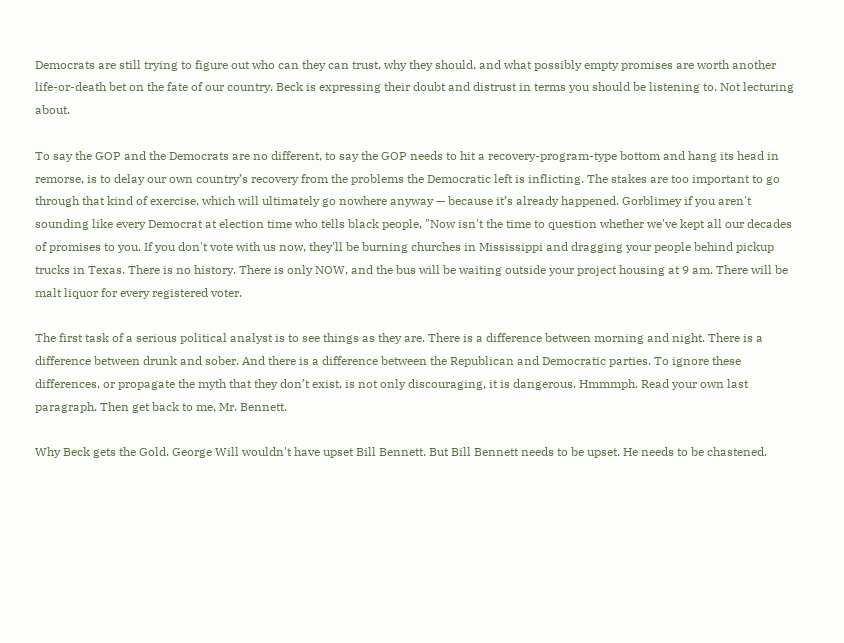Democrats are still trying to figure out who can they can trust, why they should, and what possibly empty promises are worth another life-or-death bet on the fate of our country. Beck is expressing their doubt and distrust in terms you should be listening to. Not lecturing about.

To say the GOP and the Democrats are no different, to say the GOP needs to hit a recovery-program-type bottom and hang its head in remorse, is to delay our own country’s recovery from the problems the Democratic left is inflicting. The stakes are too important to go through that kind of exercise, which will ultimately go nowhere anyway — because it’s already happened. Gorblimey if you aren't sounding like every Democrat at election time who tells black people, "Now isn't the time to question whether we've kept all our decades of promises to you. If you don't vote with us now, they'll be burning churches in Mississippi and dragging your people behind pickup trucks in Texas. There is no history. There is only NOW, and the bus will be waiting outside your project housing at 9 am. There will be malt liquor for every registered voter.

The first task of a serious political analyst is to see things as they are. There is a difference between morning and night. There is a difference between drunk and sober. And there is a difference between the Republican and Democratic parties. To ignore these differences, or propagate the myth that they don’t exist, is not only discouraging, it is dangerous. Hmmmph. Read your own last paragraph. Then get back to me, Mr. Bennett.

Why Beck gets the Gold. George Will wouldn't have upset Bill Bennett. But Bill Bennett needs to be upset. He needs to be chastened.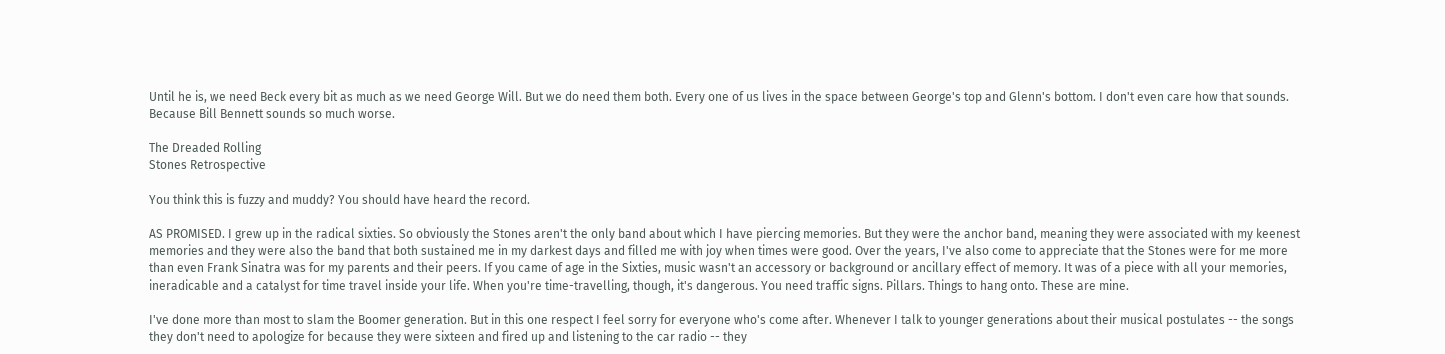Until he is, we need Beck every bit as much as we need George Will. But we do need them both. Every one of us lives in the space between George's top and Glenn's bottom. I don't even care how that sounds. Because Bill Bennett sounds so much worse.

The Dreaded Rolling
Stones Retrospective

You think this is fuzzy and muddy? You should have heard the record.

AS PROMISED. I grew up in the radical sixties. So obviously the Stones aren't the only band about which I have piercing memories. But they were the anchor band, meaning they were associated with my keenest memories and they were also the band that both sustained me in my darkest days and filled me with joy when times were good. Over the years, I've also come to appreciate that the Stones were for me more than even Frank Sinatra was for my parents and their peers. If you came of age in the Sixties, music wasn't an accessory or background or ancillary effect of memory. It was of a piece with all your memories, ineradicable and a catalyst for time travel inside your life. When you're time-travelling, though, it's dangerous. You need traffic signs. Pillars. Things to hang onto. These are mine.

I've done more than most to slam the Boomer generation. But in this one respect I feel sorry for everyone who's come after. Whenever I talk to younger generations about their musical postulates -- the songs they don't need to apologize for because they were sixteen and fired up and listening to the car radio -- they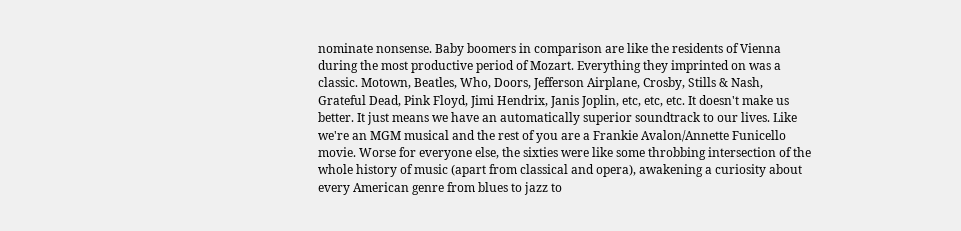nominate nonsense. Baby boomers in comparison are like the residents of Vienna during the most productive period of Mozart. Everything they imprinted on was a classic. Motown, Beatles, Who, Doors, Jefferson Airplane, Crosby, Stills & Nash, Grateful Dead, Pink Floyd, Jimi Hendrix, Janis Joplin, etc, etc, etc. It doesn't make us better. It just means we have an automatically superior soundtrack to our lives. Like we're an MGM musical and the rest of you are a Frankie Avalon/Annette Funicello movie. Worse for everyone else, the sixties were like some throbbing intersection of the whole history of music (apart from classical and opera), awakening a curiosity about every American genre from blues to jazz to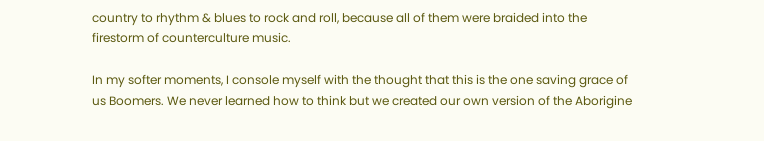country to rhythm & blues to rock and roll, because all of them were braided into the firestorm of counterculture music.

In my softer moments, I console myself with the thought that this is the one saving grace of us Boomers. We never learned how to think but we created our own version of the Aborigine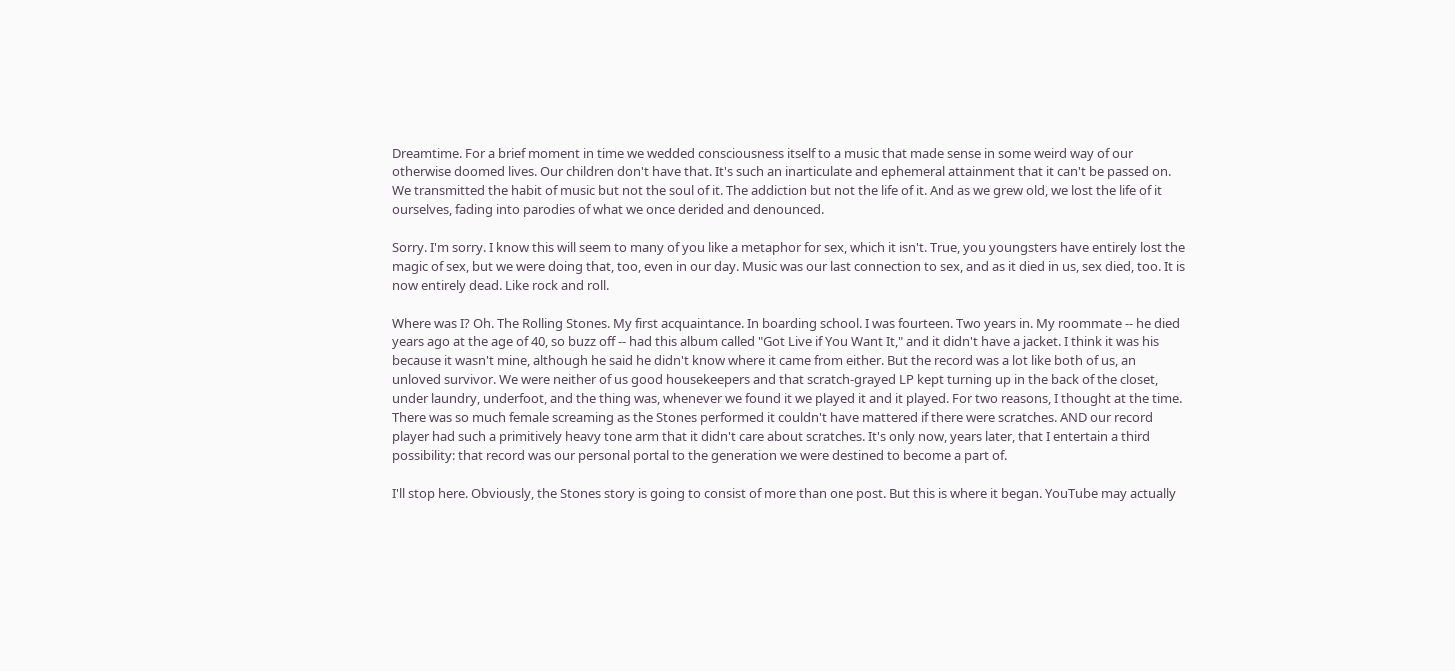Dreamtime. For a brief moment in time we wedded consciousness itself to a music that made sense in some weird way of our otherwise doomed lives. Our children don't have that. It's such an inarticulate and ephemeral attainment that it can't be passed on. We transmitted the habit of music but not the soul of it. The addiction but not the life of it. And as we grew old, we lost the life of it ourselves, fading into parodies of what we once derided and denounced.

Sorry. I'm sorry. I know this will seem to many of you like a metaphor for sex, which it isn't. True, you youngsters have entirely lost the magic of sex, but we were doing that, too, even in our day. Music was our last connection to sex, and as it died in us, sex died, too. It is now entirely dead. Like rock and roll.

Where was I? Oh. The Rolling Stones. My first acquaintance. In boarding school. I was fourteen. Two years in. My roommate -- he died years ago at the age of 40, so buzz off -- had this album called "Got Live if You Want It," and it didn't have a jacket. I think it was his because it wasn't mine, although he said he didn't know where it came from either. But the record was a lot like both of us, an unloved survivor. We were neither of us good housekeepers and that scratch-grayed LP kept turning up in the back of the closet, under laundry, underfoot, and the thing was, whenever we found it we played it and it played. For two reasons, I thought at the time. There was so much female screaming as the Stones performed it couldn't have mattered if there were scratches. AND our record player had such a primitively heavy tone arm that it didn't care about scratches. It's only now, years later, that I entertain a third possibility: that record was our personal portal to the generation we were destined to become a part of.

I'll stop here. Obviously, the Stones story is going to consist of more than one post. But this is where it began. YouTube may actually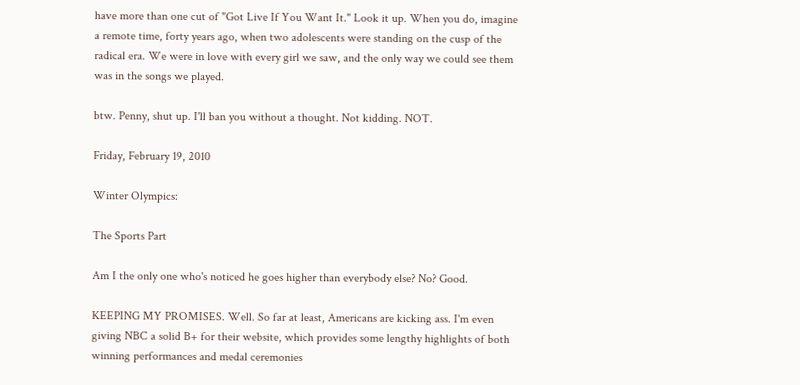have more than one cut of "Got Live If You Want It." Look it up. When you do, imagine a remote time, forty years ago, when two adolescents were standing on the cusp of the radical era. We were in love with every girl we saw, and the only way we could see them was in the songs we played.

btw. Penny, shut up. I'll ban you without a thought. Not kidding. NOT.

Friday, February 19, 2010

Winter Olympics:

The Sports Part

Am I the only one who's noticed he goes higher than everybody else? No? Good.

KEEPING MY PROMISES. Well. So far at least, Americans are kicking ass. I'm even giving NBC a solid B+ for their website, which provides some lengthy highlights of both winning performances and medal ceremonies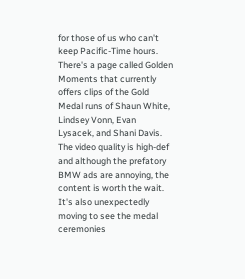for those of us who can't keep Pacific-Time hours. There's a page called Golden Moments that currently offers clips of the Gold Medal runs of Shaun White, Lindsey Vonn, Evan Lysacek, and Shani Davis. The video quality is high-def and although the prefatory BMW ads are annoying, the content is worth the wait. It's also unexpectedly moving to see the medal ceremonies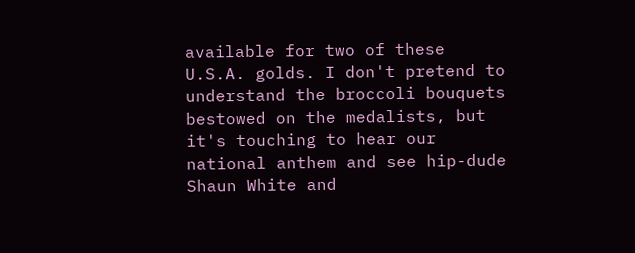available for two of these U.S.A. golds. I don't pretend to understand the broccoli bouquets bestowed on the medalists, but it's touching to hear our national anthem and see hip-dude Shaun White and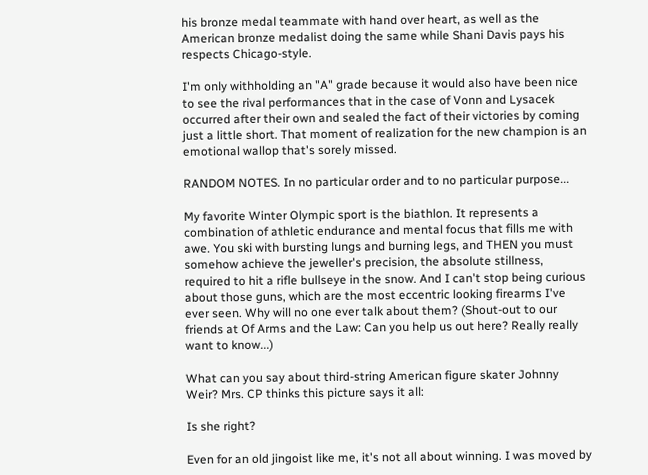his bronze medal teammate with hand over heart, as well as the American bronze medalist doing the same while Shani Davis pays his respects Chicago-style.

I'm only withholding an "A" grade because it would also have been nice to see the rival performances that in the case of Vonn and Lysacek occurred after their own and sealed the fact of their victories by coming just a little short. That moment of realization for the new champion is an emotional wallop that's sorely missed.

RANDOM NOTES. In no particular order and to no particular purpose...

My favorite Winter Olympic sport is the biathlon. It represents a combination of athletic endurance and mental focus that fills me with awe. You ski with bursting lungs and burning legs, and THEN you must somehow achieve the jeweller's precision, the absolute stillness, required to hit a rifle bullseye in the snow. And I can't stop being curious about those guns, which are the most eccentric looking firearms I've ever seen. Why will no one ever talk about them? (Shout-out to our friends at Of Arms and the Law: Can you help us out here? Really really want to know...)

What can you say about third-string American figure skater Johnny Weir? Mrs. CP thinks this picture says it all:

Is she right?

Even for an old jingoist like me, it's not all about winning. I was moved by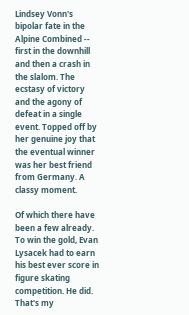Lindsey Vonn's bipolar fate in the Alpine Combined -- first in the downhill and then a crash in the slalom. The ecstasy of victory and the agony of defeat in a single event. Topped off by her genuine joy that the eventual winner was her best friend from Germany. A classy moment.

Of which there have been a few already. To win the gold, Evan Lysacek had to earn his best ever score in figure skating competition. He did. That's my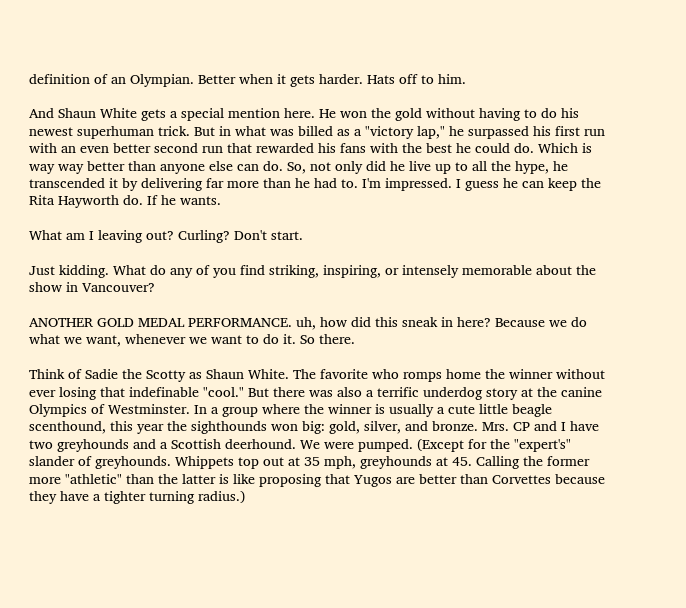definition of an Olympian. Better when it gets harder. Hats off to him.

And Shaun White gets a special mention here. He won the gold without having to do his newest superhuman trick. But in what was billed as a "victory lap," he surpassed his first run with an even better second run that rewarded his fans with the best he could do. Which is way way better than anyone else can do. So, not only did he live up to all the hype, he transcended it by delivering far more than he had to. I'm impressed. I guess he can keep the Rita Hayworth do. If he wants.

What am I leaving out? Curling? Don't start.

Just kidding. What do any of you find striking, inspiring, or intensely memorable about the show in Vancouver?

ANOTHER GOLD MEDAL PERFORMANCE. uh, how did this sneak in here? Because we do what we want, whenever we want to do it. So there.

Think of Sadie the Scotty as Shaun White. The favorite who romps home the winner without ever losing that indefinable "cool." But there was also a terrific underdog story at the canine Olympics of Westminster. In a group where the winner is usually a cute little beagle scenthound, this year the sighthounds won big: gold, silver, and bronze. Mrs. CP and I have two greyhounds and a Scottish deerhound. We were pumped. (Except for the "expert's" slander of greyhounds. Whippets top out at 35 mph, greyhounds at 45. Calling the former more "athletic" than the latter is like proposing that Yugos are better than Corvettes because they have a tighter turning radius.)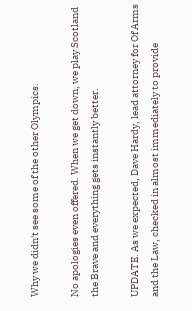Why we didn't see some of the other Olympics.

No apologies even offered. When we get down, we play Scotland the Brave and everything gets instantly better.

UPDATE. As we expected, Dave Hardy, lead attorney for Of Arms and the Law, checked in almost immediately to provide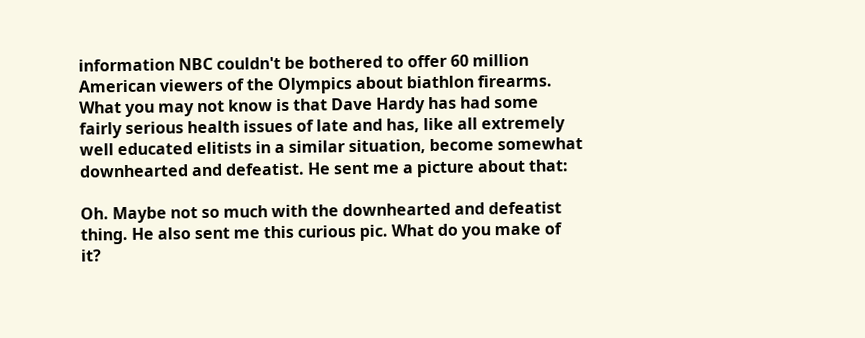information NBC couldn't be bothered to offer 60 million American viewers of the Olympics about biathlon firearms. What you may not know is that Dave Hardy has had some fairly serious health issues of late and has, like all extremely well educated elitists in a similar situation, become somewhat downhearted and defeatist. He sent me a picture about that:

Oh. Maybe not so much with the downhearted and defeatist thing. He also sent me this curious pic. What do you make of it?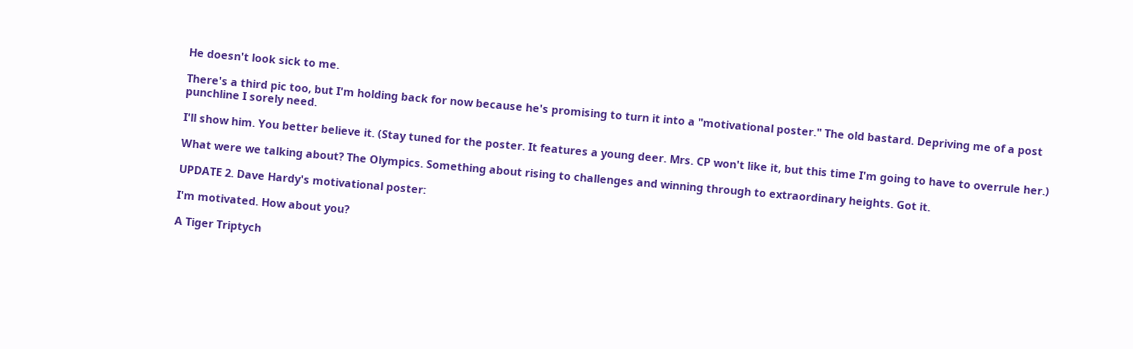He doesn't look sick to me.

There's a third pic too, but I'm holding back for now because he's promising to turn it into a "motivational poster." The old bastard. Depriving me of a post punchline I sorely need.

I'll show him. You better believe it. (Stay tuned for the poster. It features a young deer. Mrs. CP won't like it, but this time I'm going to have to overrule her.)

What were we talking about? The Olympics. Something about rising to challenges and winning through to extraordinary heights. Got it.

UPDATE 2. Dave Hardy's motivational poster:

I'm motivated. How about you?

A Tiger Triptych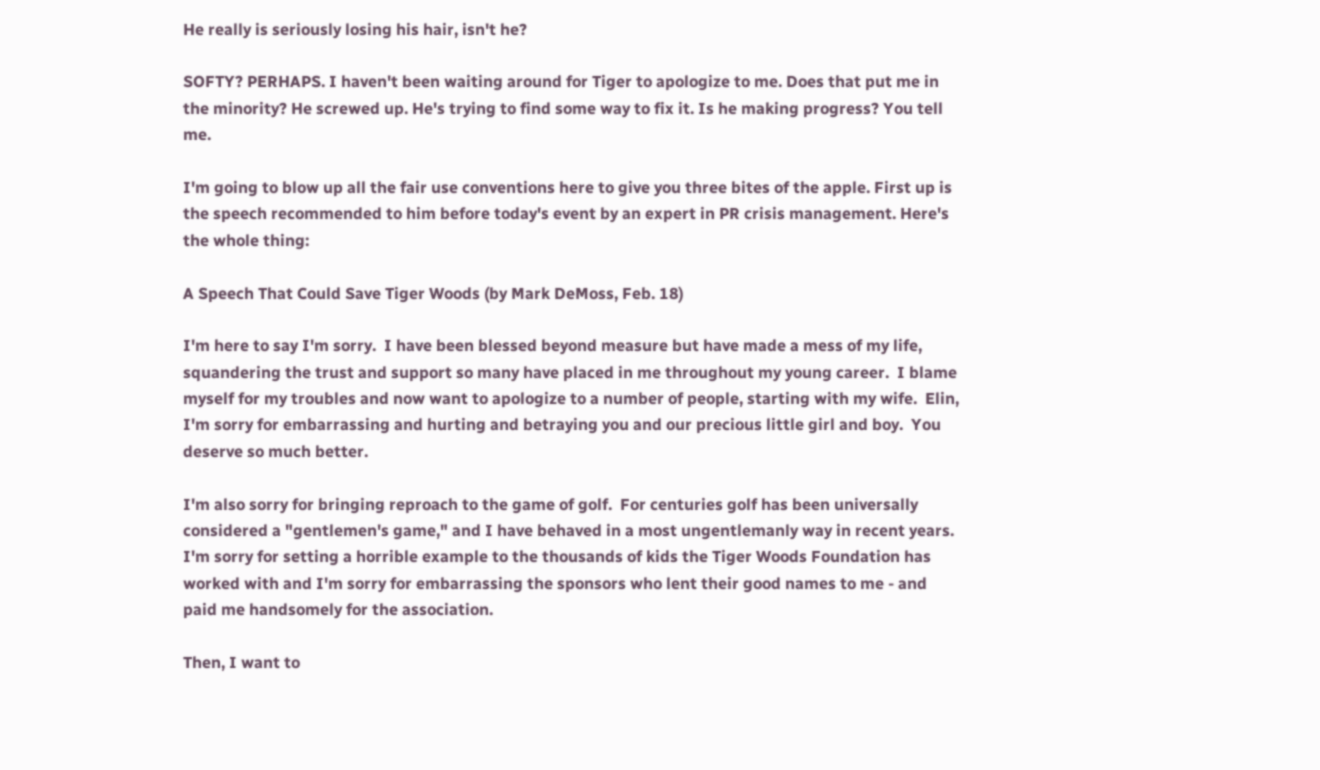He really is seriously losing his hair, isn't he?

SOFTY? PERHAPS. I haven't been waiting around for Tiger to apologize to me. Does that put me in the minority? He screwed up. He's trying to find some way to fix it. Is he making progress? You tell me.

I'm going to blow up all the fair use conventions here to give you three bites of the apple. First up is the speech recommended to him before today's event by an expert in PR crisis management. Here's the whole thing:

A Speech That Could Save Tiger Woods (by Mark DeMoss, Feb. 18)

I'm here to say I'm sorry.  I have been blessed beyond measure but have made a mess of my life, squandering the trust and support so many have placed in me throughout my young career.  I blame myself for my troubles and now want to apologize to a number of people, starting with my wife.  Elin, I'm sorry for embarrassing and hurting and betraying you and our precious little girl and boy.  You deserve so much better.

I'm also sorry for bringing reproach to the game of golf.  For centuries golf has been universally considered a "gentlemen's game," and I have behaved in a most ungentlemanly way in recent years.  I'm sorry for setting a horrible example to the thousands of kids the Tiger Woods Foundation has worked with and I'm sorry for embarrassing the sponsors who lent their good names to me - and paid me handsomely for the association.

Then, I want to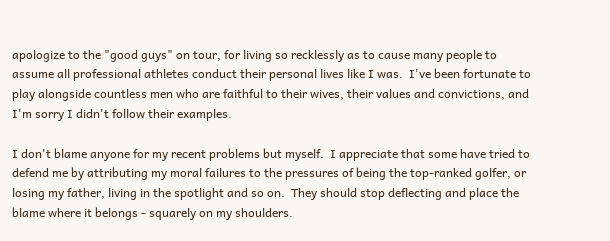apologize to the "good guys" on tour, for living so recklessly as to cause many people to assume all professional athletes conduct their personal lives like I was.  I've been fortunate to play alongside countless men who are faithful to their wives, their values and convictions, and I'm sorry I didn't follow their examples.

I don't blame anyone for my recent problems but myself.  I appreciate that some have tried to defend me by attributing my moral failures to the pressures of being the top-ranked golfer, or losing my father, living in the spotlight and so on.  They should stop deflecting and place the blame where it belongs - squarely on my shoulders.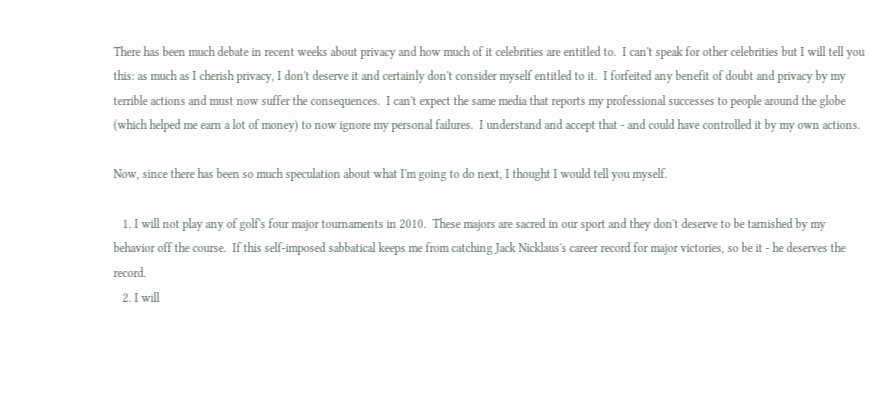There has been much debate in recent weeks about privacy and how much of it celebrities are entitled to.  I can't speak for other celebrities but I will tell you this: as much as I cherish privacy, I don't deserve it and certainly don't consider myself entitled to it.  I forfeited any benefit of doubt and privacy by my terrible actions and must now suffer the consequences.  I can't expect the same media that reports my professional successes to people around the globe (which helped me earn a lot of money) to now ignore my personal failures.  I understand and accept that - and could have controlled it by my own actions.

Now, since there has been so much speculation about what I'm going to do next, I thought I would tell you myself.

   1. I will not play any of golf's four major tournaments in 2010.  These majors are sacred in our sport and they don't deserve to be tarnished by my behavior off the course.  If this self-imposed sabbatical keeps me from catching Jack Nicklaus's career record for major victories, so be it - he deserves the record.
   2. I will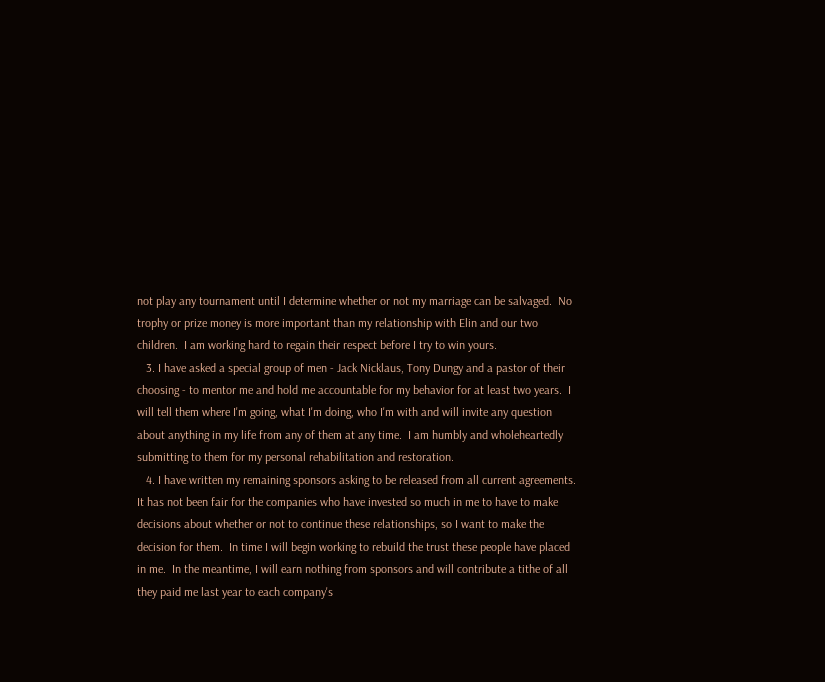not play any tournament until I determine whether or not my marriage can be salvaged.  No trophy or prize money is more important than my relationship with Elin and our two children.  I am working hard to regain their respect before I try to win yours.
   3. I have asked a special group of men - Jack Nicklaus, Tony Dungy and a pastor of their choosing - to mentor me and hold me accountable for my behavior for at least two years.  I will tell them where I'm going, what I'm doing, who I'm with and will invite any question about anything in my life from any of them at any time.  I am humbly and wholeheartedly submitting to them for my personal rehabilitation and restoration.
   4. I have written my remaining sponsors asking to be released from all current agreements.  It has not been fair for the companies who have invested so much in me to have to make decisions about whether or not to continue these relationships, so I want to make the decision for them.  In time I will begin working to rebuild the trust these people have placed in me.  In the meantime, I will earn nothing from sponsors and will contribute a tithe of all they paid me last year to each company's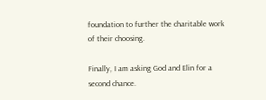foundation to further the charitable work of their choosing.

Finally, I am asking God and Elin for a second chance.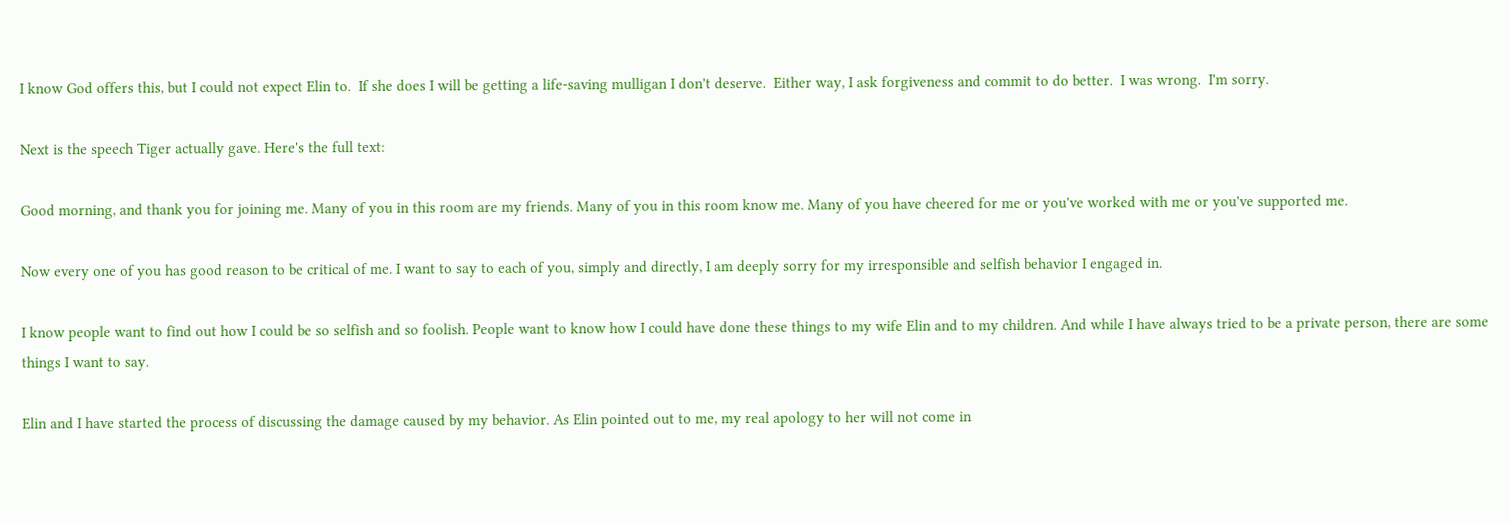I know God offers this, but I could not expect Elin to.  If she does I will be getting a life-saving mulligan I don't deserve.  Either way, I ask forgiveness and commit to do better.  I was wrong.  I'm sorry.

Next is the speech Tiger actually gave. Here's the full text:

Good morning, and thank you for joining me. Many of you in this room are my friends. Many of you in this room know me. Many of you have cheered for me or you've worked with me or you've supported me.

Now every one of you has good reason to be critical of me. I want to say to each of you, simply and directly, I am deeply sorry for my irresponsible and selfish behavior I engaged in.

I know people want to find out how I could be so selfish and so foolish. People want to know how I could have done these things to my wife Elin and to my children. And while I have always tried to be a private person, there are some things I want to say.

Elin and I have started the process of discussing the damage caused by my behavior. As Elin pointed out to me, my real apology to her will not come in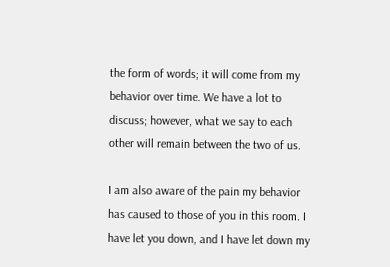the form of words; it will come from my behavior over time. We have a lot to discuss; however, what we say to each other will remain between the two of us.

I am also aware of the pain my behavior has caused to those of you in this room. I have let you down, and I have let down my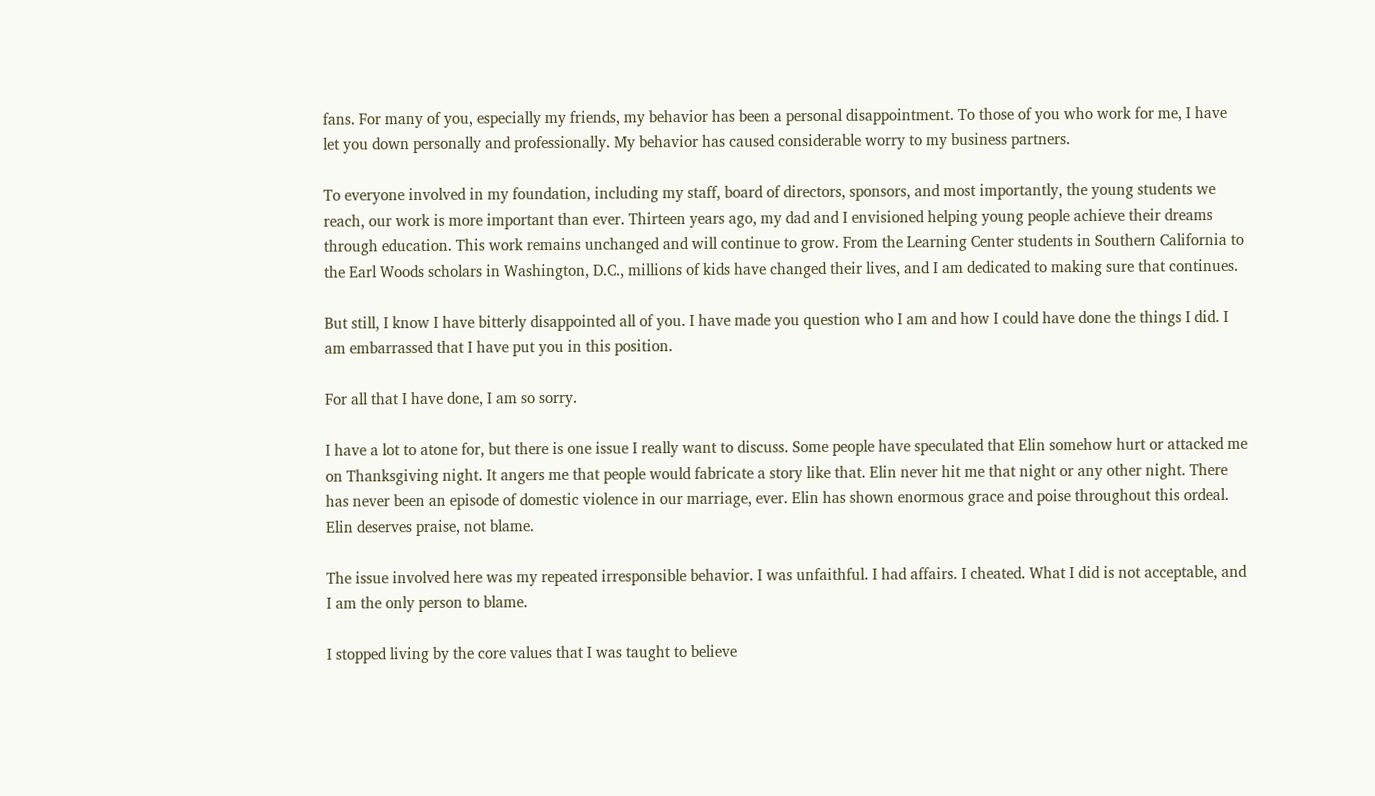fans. For many of you, especially my friends, my behavior has been a personal disappointment. To those of you who work for me, I have let you down personally and professionally. My behavior has caused considerable worry to my business partners.

To everyone involved in my foundation, including my staff, board of directors, sponsors, and most importantly, the young students we reach, our work is more important than ever. Thirteen years ago, my dad and I envisioned helping young people achieve their dreams through education. This work remains unchanged and will continue to grow. From the Learning Center students in Southern California to the Earl Woods scholars in Washington, D.C., millions of kids have changed their lives, and I am dedicated to making sure that continues.

But still, I know I have bitterly disappointed all of you. I have made you question who I am and how I could have done the things I did. I am embarrassed that I have put you in this position.

For all that I have done, I am so sorry.

I have a lot to atone for, but there is one issue I really want to discuss. Some people have speculated that Elin somehow hurt or attacked me on Thanksgiving night. It angers me that people would fabricate a story like that. Elin never hit me that night or any other night. There has never been an episode of domestic violence in our marriage, ever. Elin has shown enormous grace and poise throughout this ordeal. Elin deserves praise, not blame.

The issue involved here was my repeated irresponsible behavior. I was unfaithful. I had affairs. I cheated. What I did is not acceptable, and I am the only person to blame.

I stopped living by the core values that I was taught to believe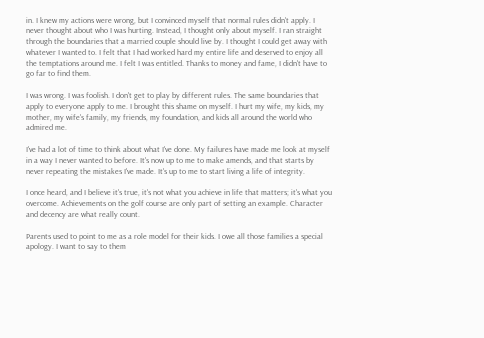in. I knew my actions were wrong, but I convinced myself that normal rules didn't apply. I never thought about who I was hurting. Instead, I thought only about myself. I ran straight through the boundaries that a married couple should live by. I thought I could get away with whatever I wanted to. I felt that I had worked hard my entire life and deserved to enjoy all the temptations around me. I felt I was entitled. Thanks to money and fame, I didn't have to go far to find them.

I was wrong. I was foolish. I don't get to play by different rules. The same boundaries that apply to everyone apply to me. I brought this shame on myself. I hurt my wife, my kids, my mother, my wife's family, my friends, my foundation, and kids all around the world who admired me.

I've had a lot of time to think about what I've done. My failures have made me look at myself in a way I never wanted to before. It's now up to me to make amends, and that starts by never repeating the mistakes I've made. It's up to me to start living a life of integrity.

I once heard, and I believe it's true, it's not what you achieve in life that matters; it's what you overcome. Achievements on the golf course are only part of setting an example. Character and decency are what really count.

Parents used to point to me as a role model for their kids. I owe all those families a special apology. I want to say to them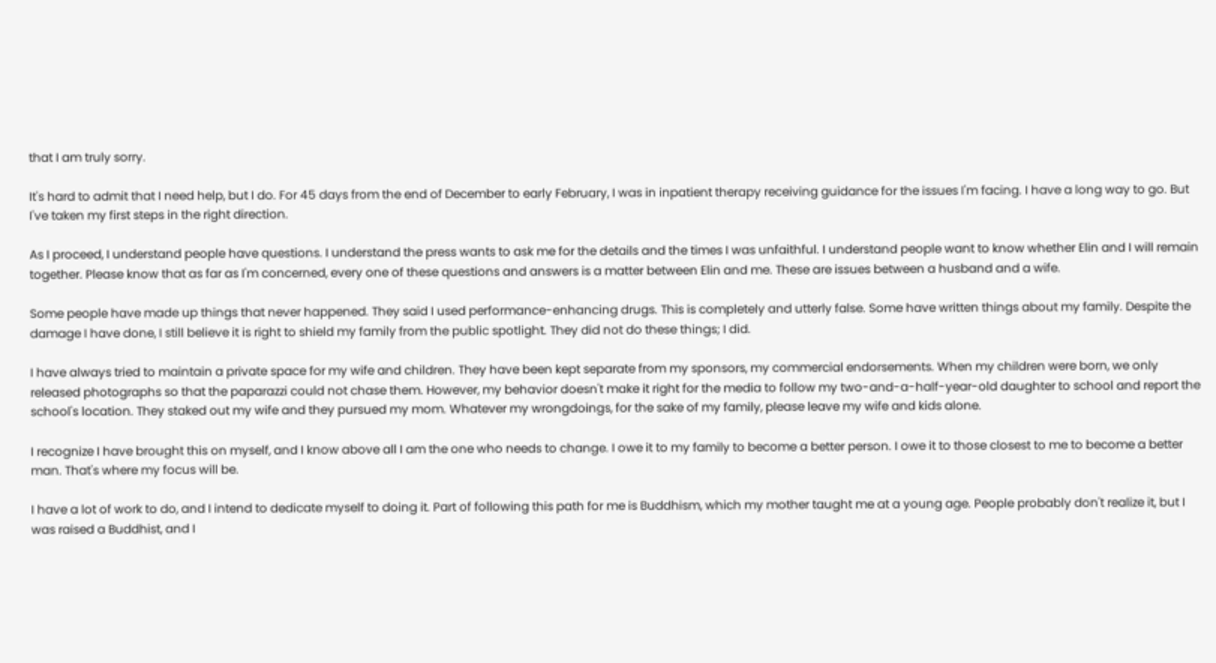that I am truly sorry.

It's hard to admit that I need help, but I do. For 45 days from the end of December to early February, I was in inpatient therapy receiving guidance for the issues I'm facing. I have a long way to go. But I've taken my first steps in the right direction.

As I proceed, I understand people have questions. I understand the press wants to ask me for the details and the times I was unfaithful. I understand people want to know whether Elin and I will remain together. Please know that as far as I'm concerned, every one of these questions and answers is a matter between Elin and me. These are issues between a husband and a wife.

Some people have made up things that never happened. They said I used performance-enhancing drugs. This is completely and utterly false. Some have written things about my family. Despite the damage I have done, I still believe it is right to shield my family from the public spotlight. They did not do these things; I did.

I have always tried to maintain a private space for my wife and children. They have been kept separate from my sponsors, my commercial endorsements. When my children were born, we only released photographs so that the paparazzi could not chase them. However, my behavior doesn't make it right for the media to follow my two-and-a-half-year-old daughter to school and report the school's location. They staked out my wife and they pursued my mom. Whatever my wrongdoings, for the sake of my family, please leave my wife and kids alone.

I recognize I have brought this on myself, and I know above all I am the one who needs to change. I owe it to my family to become a better person. I owe it to those closest to me to become a better man. That's where my focus will be.

I have a lot of work to do, and I intend to dedicate myself to doing it. Part of following this path for me is Buddhism, which my mother taught me at a young age. People probably don't realize it, but I was raised a Buddhist, and I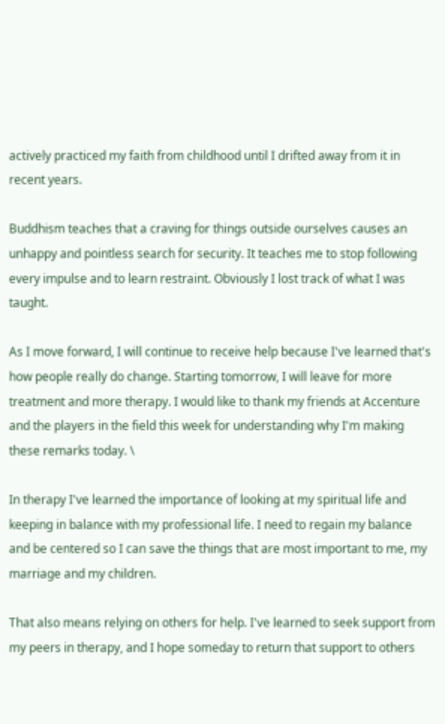actively practiced my faith from childhood until I drifted away from it in recent years.

Buddhism teaches that a craving for things outside ourselves causes an unhappy and pointless search for security. It teaches me to stop following every impulse and to learn restraint. Obviously I lost track of what I was taught.

As I move forward, I will continue to receive help because I've learned that's how people really do change. Starting tomorrow, I will leave for more treatment and more therapy. I would like to thank my friends at Accenture and the players in the field this week for understanding why I'm making these remarks today. \

In therapy I've learned the importance of looking at my spiritual life and keeping in balance with my professional life. I need to regain my balance and be centered so I can save the things that are most important to me, my marriage and my children.

That also means relying on others for help. I've learned to seek support from my peers in therapy, and I hope someday to return that support to others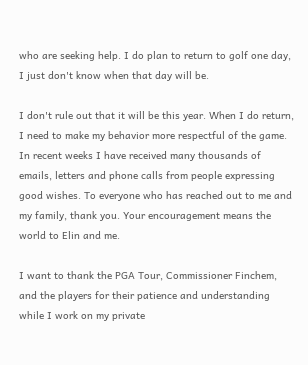who are seeking help. I do plan to return to golf one day, I just don't know when that day will be.

I don't rule out that it will be this year. When I do return, I need to make my behavior more respectful of the game. In recent weeks I have received many thousands of emails, letters and phone calls from people expressing good wishes. To everyone who has reached out to me and my family, thank you. Your encouragement means the world to Elin and me.

I want to thank the PGA Tour, Commissioner Finchem, and the players for their patience and understanding while I work on my private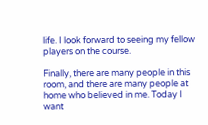life. I look forward to seeing my fellow players on the course.

Finally, there are many people in this room, and there are many people at home who believed in me. Today I want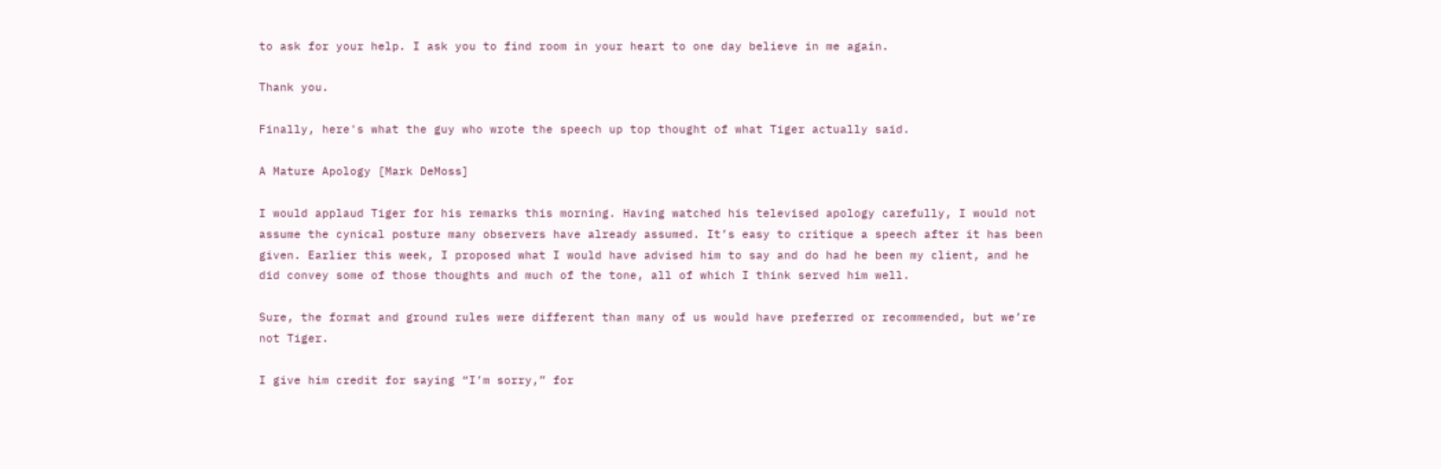to ask for your help. I ask you to find room in your heart to one day believe in me again.

Thank you.

Finally, here's what the guy who wrote the speech up top thought of what Tiger actually said.

A Mature Apology [Mark DeMoss]

I would applaud Tiger for his remarks this morning. Having watched his televised apology carefully, I would not assume the cynical posture many observers have already assumed. It’s easy to critique a speech after it has been given. Earlier this week, I proposed what I would have advised him to say and do had he been my client, and he did convey some of those thoughts and much of the tone, all of which I think served him well.

Sure, the format and ground rules were different than many of us would have preferred or recommended, but we’re not Tiger.

I give him credit for saying “I’m sorry,” for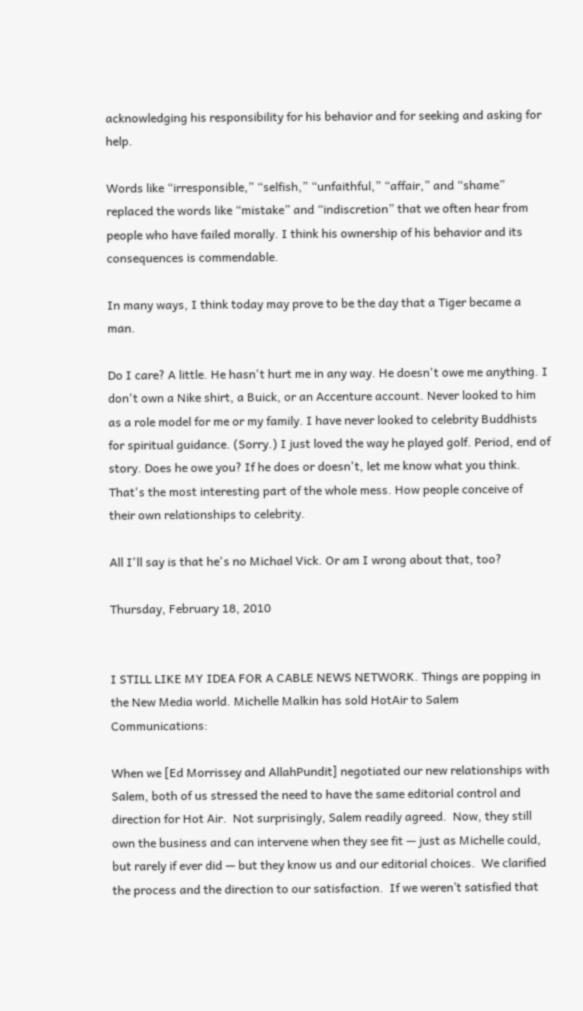acknowledging his responsibility for his behavior and for seeking and asking for help.

Words like “irresponsible,” “selfish,” “unfaithful,” “affair,” and “shame” replaced the words like “mistake” and “indiscretion” that we often hear from people who have failed morally. I think his ownership of his behavior and its consequences is commendable.

In many ways, I think today may prove to be the day that a Tiger became a man.

Do I care? A little. He hasn't hurt me in any way. He doesn't owe me anything. I don't own a Nike shirt, a Buick, or an Accenture account. Never looked to him as a role model for me or my family. I have never looked to celebrity Buddhists for spiritual guidance. (Sorry.) I just loved the way he played golf. Period, end of story. Does he owe you? If he does or doesn't, let me know what you think. That's the most interesting part of the whole mess. How people conceive of their own relationships to celebrity.

All I'll say is that he's no Michael Vick. Or am I wrong about that, too?

Thursday, February 18, 2010


I STILL LIKE MY IDEA FOR A CABLE NEWS NETWORK. Things are popping in the New Media world. Michelle Malkin has sold HotAir to Salem Communications:

When we [Ed Morrissey and AllahPundit] negotiated our new relationships with Salem, both of us stressed the need to have the same editorial control and direction for Hot Air.  Not surprisingly, Salem readily agreed.  Now, they still own the business and can intervene when they see fit — just as Michelle could, but rarely if ever did — but they know us and our editorial choices.  We clarified the process and the direction to our satisfaction.  If we weren’t satisfied that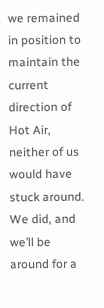we remained in position to maintain the current direction of Hot Air, neither of us would have stuck around.  We did, and we’ll be around for a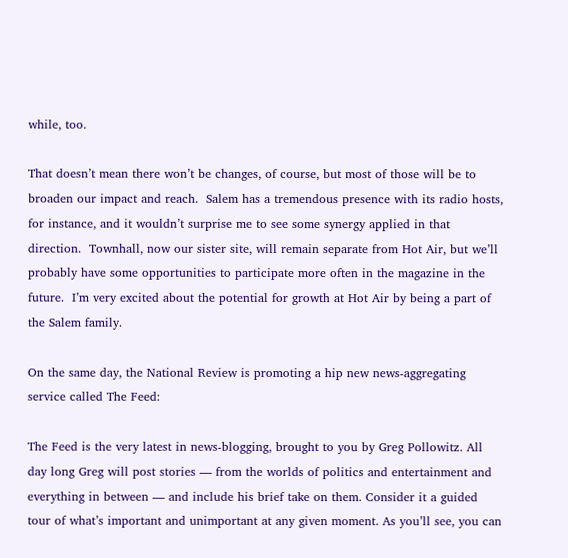while, too.

That doesn’t mean there won’t be changes, of course, but most of those will be to broaden our impact and reach.  Salem has a tremendous presence with its radio hosts, for instance, and it wouldn’t surprise me to see some synergy applied in that direction.  Townhall, now our sister site, will remain separate from Hot Air, but we’ll probably have some opportunities to participate more often in the magazine in the future.  I’m very excited about the potential for growth at Hot Air by being a part of the Salem family.

On the same day, the National Review is promoting a hip new news-aggregating service called The Feed:

The Feed is the very latest in news-blogging, brought to you by Greg Pollowitz. All day long Greg will post stories — from the worlds of politics and entertainment and everything in between — and include his brief take on them. Consider it a guided tour of what’s important and unimportant at any given moment. As you’ll see, you can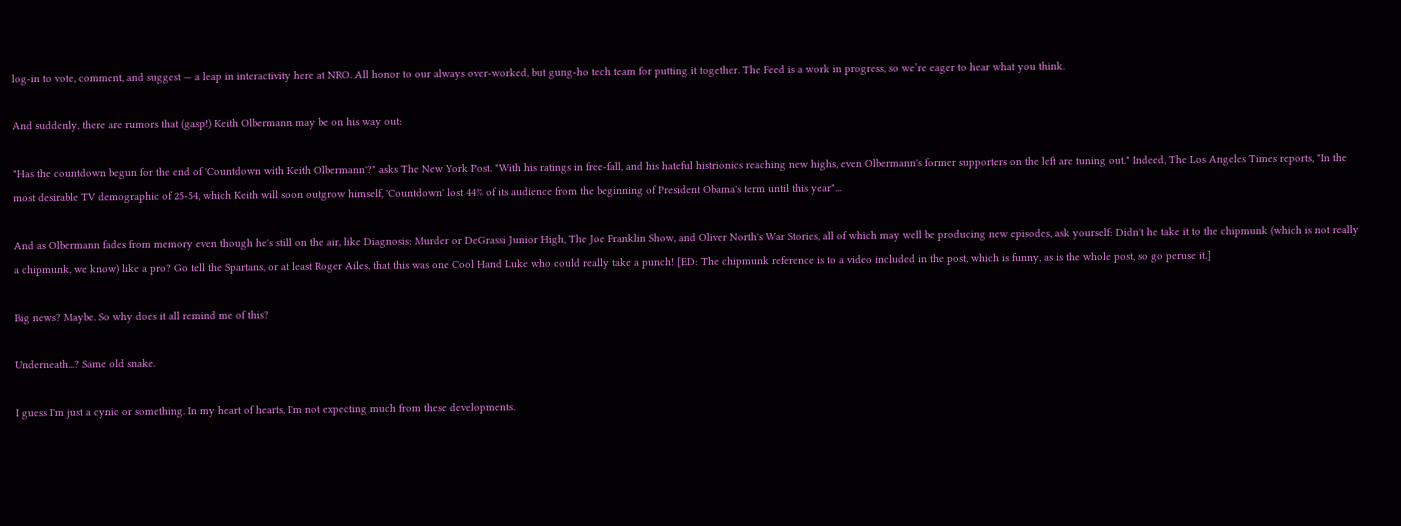log-in to vote, comment, and suggest — a leap in interactivity here at NRO. All honor to our always over-worked, but gung-ho tech team for putting it together. The Feed is a work in progress, so we’re eager to hear what you think.

And suddenly, there are rumors that (gasp!) Keith Olbermann may be on his way out:

"Has the countdown begun for the end of 'Countdown with Keith Olbermann'?" asks The New York Post. "With his ratings in free-fall, and his hateful histrionics reaching new highs, even Olbermann's former supporters on the left are tuning out." Indeed, The Los Angeles Times reports, "In the most desirable TV demographic of 25-54, which Keith will soon outgrow himself, 'Countdown' lost 44% of its audience from the beginning of President Obama's term until this year"...

And as Olbermann fades from memory even though he's still on the air, like Diagnosis: Murder or DeGrassi Junior High, The Joe Franklin Show, and Oliver North's War Stories, all of which may well be producing new episodes, ask yourself: Didn't he take it to the chipmunk (which is not really a chipmunk, we know) like a pro? Go tell the Spartans, or at least Roger Ailes, that this was one Cool Hand Luke who could really take a punch! [ED: The chipmunk reference is to a video included in the post, which is funny, as is the whole post, so go peruse it.]

Big news? Maybe. So why does it all remind me of this?

Underneath...? Same old snake.

I guess I'm just a cynic or something. In my heart of hearts, I'm not expecting much from these developments.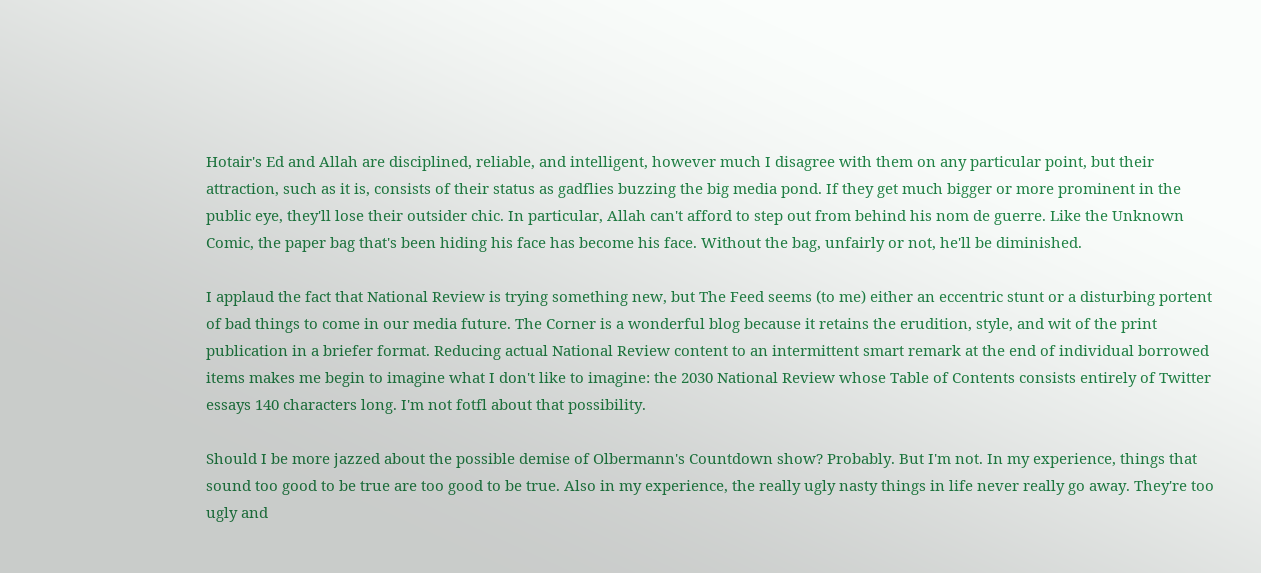Hotair's Ed and Allah are disciplined, reliable, and intelligent, however much I disagree with them on any particular point, but their attraction, such as it is, consists of their status as gadflies buzzing the big media pond. If they get much bigger or more prominent in the public eye, they'll lose their outsider chic. In particular, Allah can't afford to step out from behind his nom de guerre. Like the Unknown Comic, the paper bag that's been hiding his face has become his face. Without the bag, unfairly or not, he'll be diminished.

I applaud the fact that National Review is trying something new, but The Feed seems (to me) either an eccentric stunt or a disturbing portent of bad things to come in our media future. The Corner is a wonderful blog because it retains the erudition, style, and wit of the print publication in a briefer format. Reducing actual National Review content to an intermittent smart remark at the end of individual borrowed items makes me begin to imagine what I don't like to imagine: the 2030 National Review whose Table of Contents consists entirely of Twitter essays 140 characters long. I'm not fotfl about that possibility.

Should I be more jazzed about the possible demise of Olbermann's Countdown show? Probably. But I'm not. In my experience, things that sound too good to be true are too good to be true. Also in my experience, the really ugly nasty things in life never really go away. They're too ugly and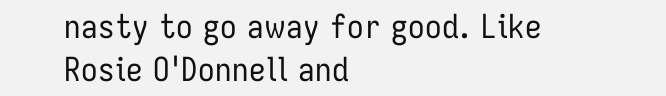nasty to go away for good. Like Rosie O'Donnell and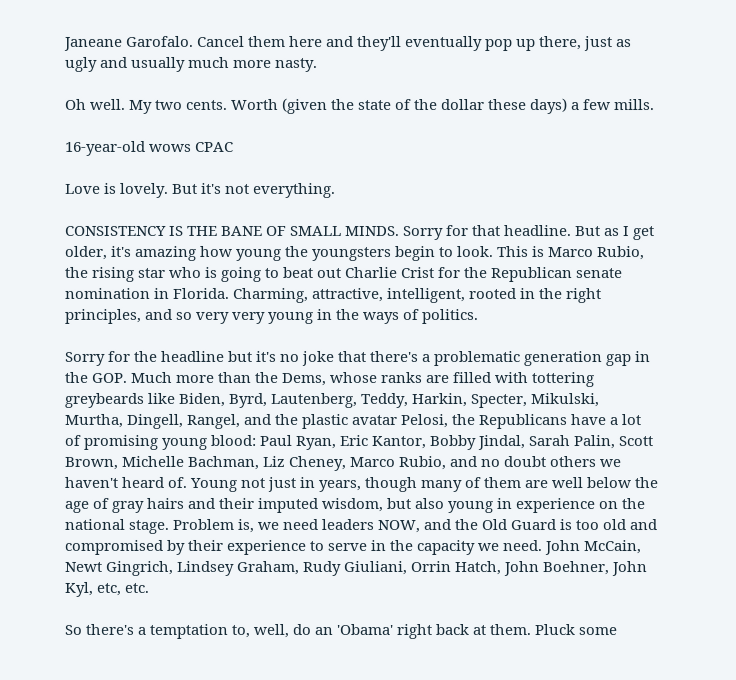Janeane Garofalo. Cancel them here and they'll eventually pop up there, just as ugly and usually much more nasty.

Oh well. My two cents. Worth (given the state of the dollar these days) a few mills.

16-year-old wows CPAC

Love is lovely. But it's not everything.

CONSISTENCY IS THE BANE OF SMALL MINDS. Sorry for that headline. But as I get older, it's amazing how young the youngsters begin to look. This is Marco Rubio, the rising star who is going to beat out Charlie Crist for the Republican senate nomination in Florida. Charming, attractive, intelligent, rooted in the right principles, and so very very young in the ways of politics.

Sorry for the headline but it's no joke that there's a problematic generation gap in the GOP. Much more than the Dems, whose ranks are filled with tottering greybeards like Biden, Byrd, Lautenberg, Teddy, Harkin, Specter, Mikulski, Murtha, Dingell, Rangel, and the plastic avatar Pelosi, the Republicans have a lot of promising young blood: Paul Ryan, Eric Kantor, Bobby Jindal, Sarah Palin, Scott Brown, Michelle Bachman, Liz Cheney, Marco Rubio, and no doubt others we haven't heard of. Young not just in years, though many of them are well below the age of gray hairs and their imputed wisdom, but also young in experience on the national stage. Problem is, we need leaders NOW, and the Old Guard is too old and compromised by their experience to serve in the capacity we need. John McCain, Newt Gingrich, Lindsey Graham, Rudy Giuliani, Orrin Hatch, John Boehner, John Kyl, etc, etc.

So there's a temptation to, well, do an 'Obama' right back at them. Pluck some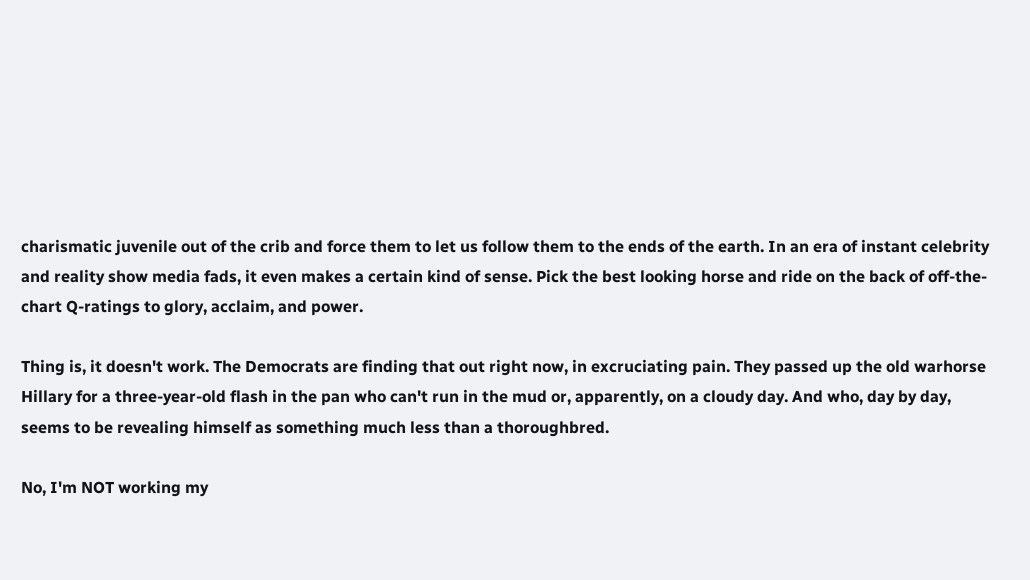charismatic juvenile out of the crib and force them to let us follow them to the ends of the earth. In an era of instant celebrity and reality show media fads, it even makes a certain kind of sense. Pick the best looking horse and ride on the back of off-the-chart Q-ratings to glory, acclaim, and power.

Thing is, it doesn't work. The Democrats are finding that out right now, in excruciating pain. They passed up the old warhorse Hillary for a three-year-old flash in the pan who can't run in the mud or, apparently, on a cloudy day. And who, day by day, seems to be revealing himself as something much less than a thoroughbred.

No, I'm NOT working my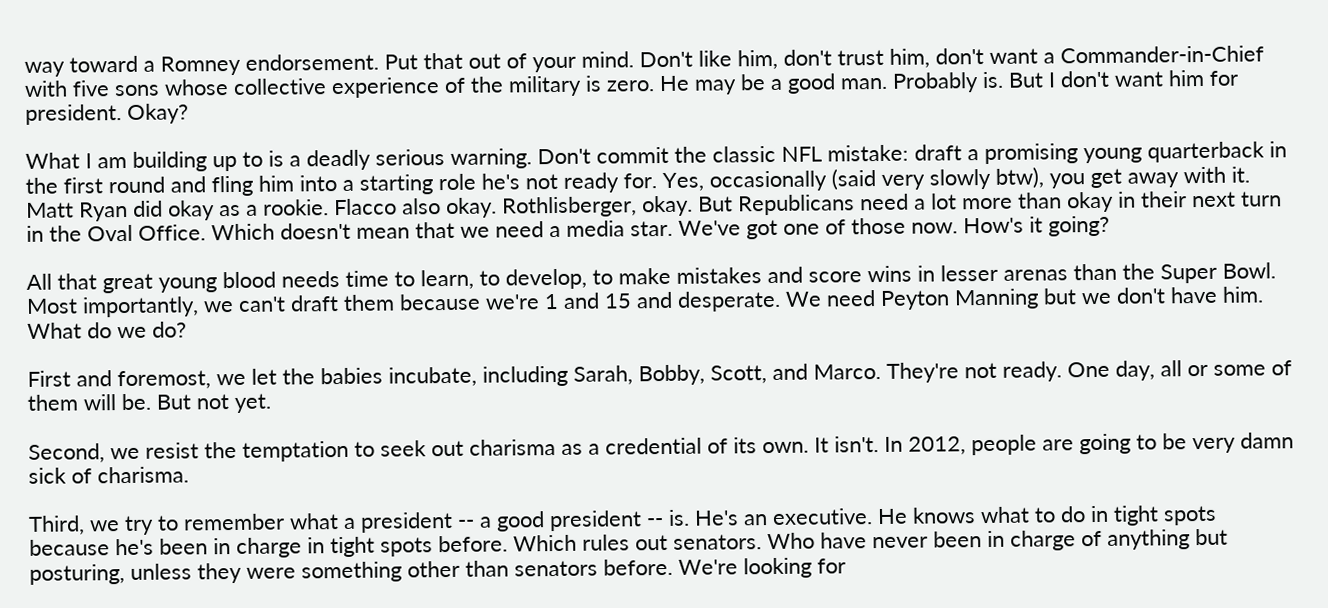way toward a Romney endorsement. Put that out of your mind. Don't like him, don't trust him, don't want a Commander-in-Chief with five sons whose collective experience of the military is zero. He may be a good man. Probably is. But I don't want him for president. Okay?

What I am building up to is a deadly serious warning. Don't commit the classic NFL mistake: draft a promising young quarterback in the first round and fling him into a starting role he's not ready for. Yes, occasionally (said very slowly btw), you get away with it. Matt Ryan did okay as a rookie. Flacco also okay. Rothlisberger, okay. But Republicans need a lot more than okay in their next turn in the Oval Office. Which doesn't mean that we need a media star. We've got one of those now. How's it going?

All that great young blood needs time to learn, to develop, to make mistakes and score wins in lesser arenas than the Super Bowl. Most importantly, we can't draft them because we're 1 and 15 and desperate. We need Peyton Manning but we don't have him. What do we do?

First and foremost, we let the babies incubate, including Sarah, Bobby, Scott, and Marco. They're not ready. One day, all or some of them will be. But not yet.

Second, we resist the temptation to seek out charisma as a credential of its own. It isn't. In 2012, people are going to be very damn sick of charisma.

Third, we try to remember what a president -- a good president -- is. He's an executive. He knows what to do in tight spots because he's been in charge in tight spots before. Which rules out senators. Who have never been in charge of anything but posturing, unless they were something other than senators before. We're looking for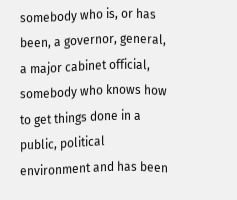somebody who is, or has been, a governor, general, a major cabinet official, somebody who knows how to get things done in a public, political environment and has been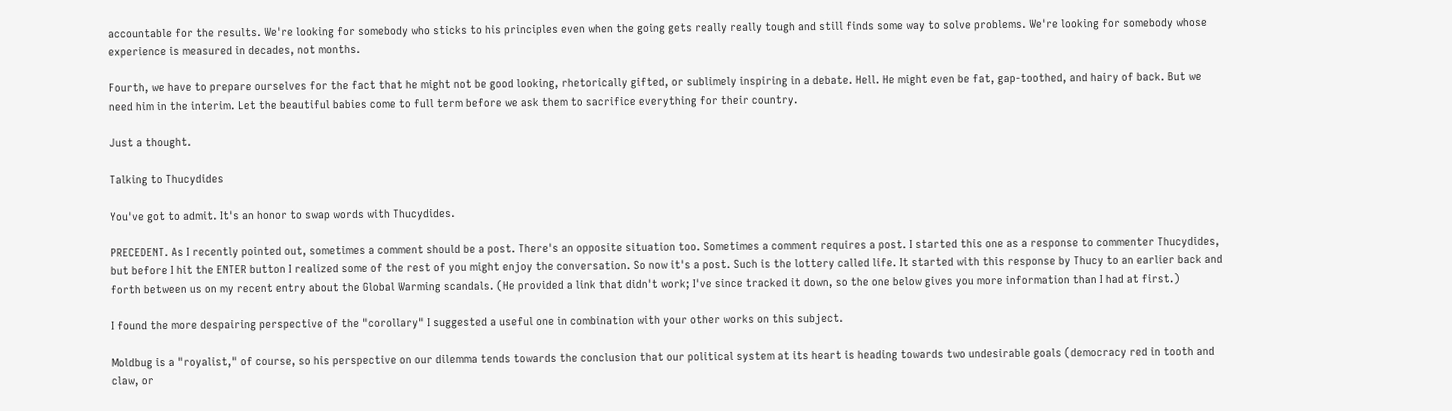accountable for the results. We're looking for somebody who sticks to his principles even when the going gets really really tough and still finds some way to solve problems. We're looking for somebody whose experience is measured in decades, not months.

Fourth, we have to prepare ourselves for the fact that he might not be good looking, rhetorically gifted, or sublimely inspiring in a debate. Hell. He might even be fat, gap-toothed, and hairy of back. But we need him in the interim. Let the beautiful babies come to full term before we ask them to sacrifice everything for their country.

Just a thought.

Talking to Thucydides

You've got to admit. It's an honor to swap words with Thucydides.

PRECEDENT. As I recently pointed out, sometimes a comment should be a post. There's an opposite situation too. Sometimes a comment requires a post. I started this one as a response to commenter Thucydides, but before I hit the ENTER button I realized some of the rest of you might enjoy the conversation. So now it's a post. Such is the lottery called life. It started with this response by Thucy to an earlier back and forth between us on my recent entry about the Global Warming scandals. (He provided a link that didn't work; I've since tracked it down, so the one below gives you more information than I had at first.)

I found the more despairing perspective of the "corollary" I suggested a useful one in combination with your other works on this subject.

Moldbug is a "royalist," of course, so his perspective on our dilemma tends towards the conclusion that our political system at its heart is heading towards two undesirable goals (democracy red in tooth and claw, or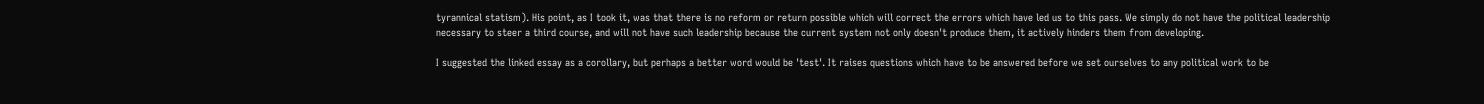tyrannical statism). His point, as I took it, was that there is no reform or return possible which will correct the errors which have led us to this pass. We simply do not have the political leadership necessary to steer a third course, and will not have such leadership because the current system not only doesn't produce them, it actively hinders them from developing.

I suggested the linked essay as a corollary, but perhaps a better word would be 'test'. It raises questions which have to be answered before we set ourselves to any political work to be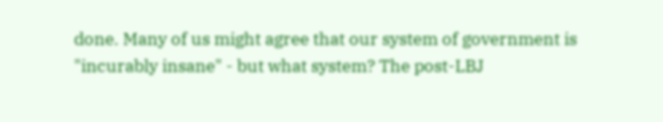done. Many of us might agree that our system of government is "incurably insane" - but what system? The post-LBJ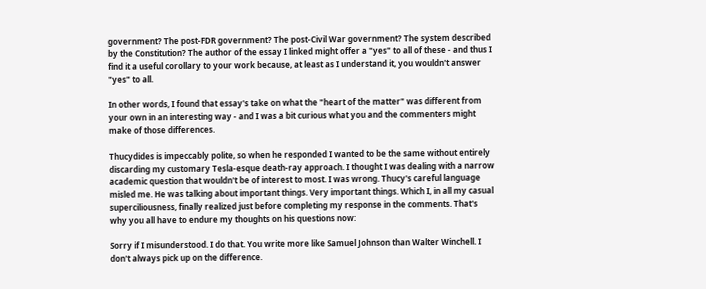government? The post-FDR government? The post-Civil War government? The system described by the Constitution? The author of the essay I linked might offer a "yes" to all of these - and thus I find it a useful corollary to your work because, at least as I understand it, you wouldn't answer "yes" to all.

In other words, I found that essay's take on what the "heart of the matter" was different from your own in an interesting way - and I was a bit curious what you and the commenters might make of those differences.

Thucydides is impeccably polite, so when he responded I wanted to be the same without entirely discarding my customary Tesla-esque death-ray approach. I thought I was dealing with a narrow academic question that wouldn't be of interest to most. I was wrong. Thucy's careful language misled me. He was talking about important things. Very important things. Which I, in all my casual superciliousness, finally realized just before completing my response in the comments. That's why you all have to endure my thoughts on his questions now:

Sorry if I misunderstood. I do that. You write more like Samuel Johnson than Walter Winchell. I don't always pick up on the difference.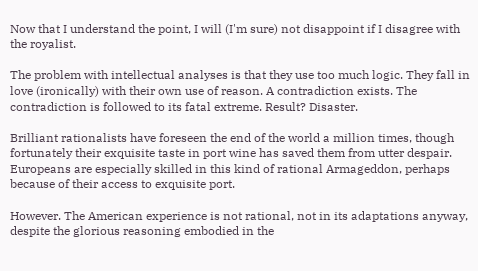Now that I understand the point, I will (I'm sure) not disappoint if I disagree with the royalist.

The problem with intellectual analyses is that they use too much logic. They fall in love (ironically) with their own use of reason. A contradiction exists. The contradiction is followed to its fatal extreme. Result? Disaster.

Brilliant rationalists have foreseen the end of the world a million times, though fortunately their exquisite taste in port wine has saved them from utter despair. Europeans are especially skilled in this kind of rational Armageddon, perhaps because of their access to exquisite port.

However. The American experience is not rational, not in its adaptations anyway, despite the glorious reasoning embodied in the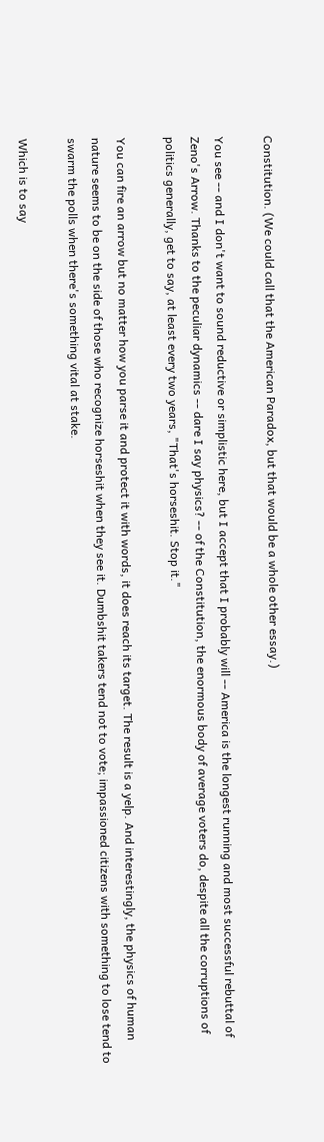Constitution. (We could call that the American Paradox, but that would be a whole other essay.)

You see -- and I don't want to sound reductive or simplistic here, but I accept that I probably will -- America is the longest running and most successful rebuttal of Zeno's Arrow. Thanks to the peculiar dynamics -- dare I say physics? -- of the Constitution, the enormous body of average voters do, despite all the corruptions of politics generally, get to say, at least every two years, "That's horseshit. Stop it."

You can fire an arrow but no matter how you parse it and protect it with words, it does reach its target. The result is a yelp. And interestingly, the physics of human nature seems to be on the side of those who recognize horseshit when they see it. Dumbshit takers tend not to vote; impassioned citizens with something to lose tend to swarm the polls when there's something vital at stake.

Which is to say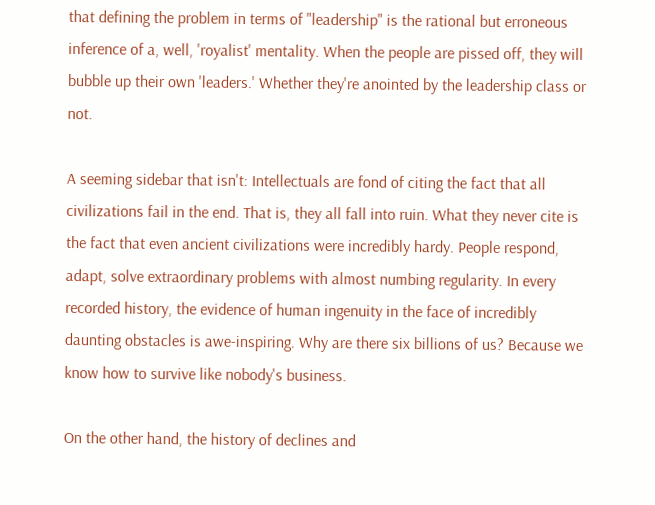that defining the problem in terms of "leadership" is the rational but erroneous inference of a, well, 'royalist' mentality. When the people are pissed off, they will bubble up their own 'leaders.' Whether they're anointed by the leadership class or not.

A seeming sidebar that isn't: Intellectuals are fond of citing the fact that all civilizations fail in the end. That is, they all fall into ruin. What they never cite is the fact that even ancient civilizations were incredibly hardy. People respond, adapt, solve extraordinary problems with almost numbing regularity. In every recorded history, the evidence of human ingenuity in the face of incredibly daunting obstacles is awe-inspiring. Why are there six billions of us? Because we know how to survive like nobody's business.

On the other hand, the history of declines and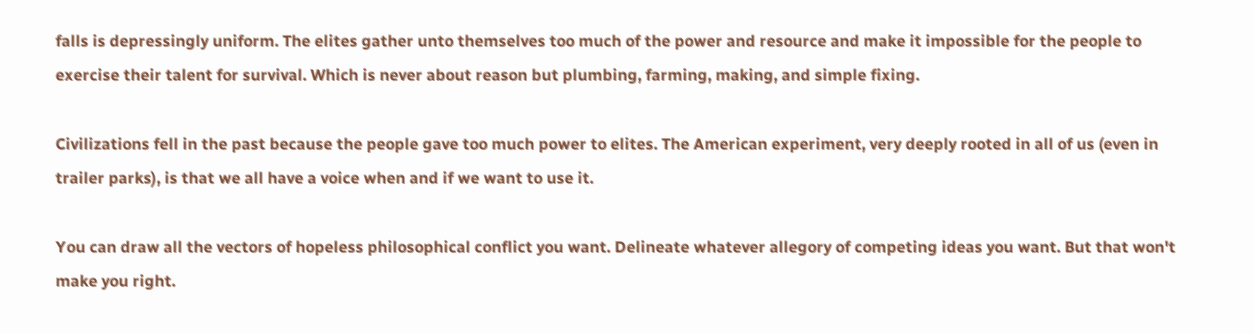falls is depressingly uniform. The elites gather unto themselves too much of the power and resource and make it impossible for the people to exercise their talent for survival. Which is never about reason but plumbing, farming, making, and simple fixing.

Civilizations fell in the past because the people gave too much power to elites. The American experiment, very deeply rooted in all of us (even in trailer parks), is that we all have a voice when and if we want to use it.

You can draw all the vectors of hopeless philosophical conflict you want. Delineate whatever allegory of competing ideas you want. But that won't make you right.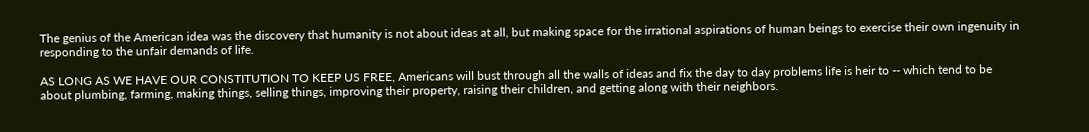The genius of the American idea was the discovery that humanity is not about ideas at all, but making space for the irrational aspirations of human beings to exercise their own ingenuity in responding to the unfair demands of life.

AS LONG AS WE HAVE OUR CONSTITUTION TO KEEP US FREE, Americans will bust through all the walls of ideas and fix the day to day problems life is heir to -- which tend to be about plumbing, farming, making things, selling things, improving their property, raising their children, and getting along with their neighbors.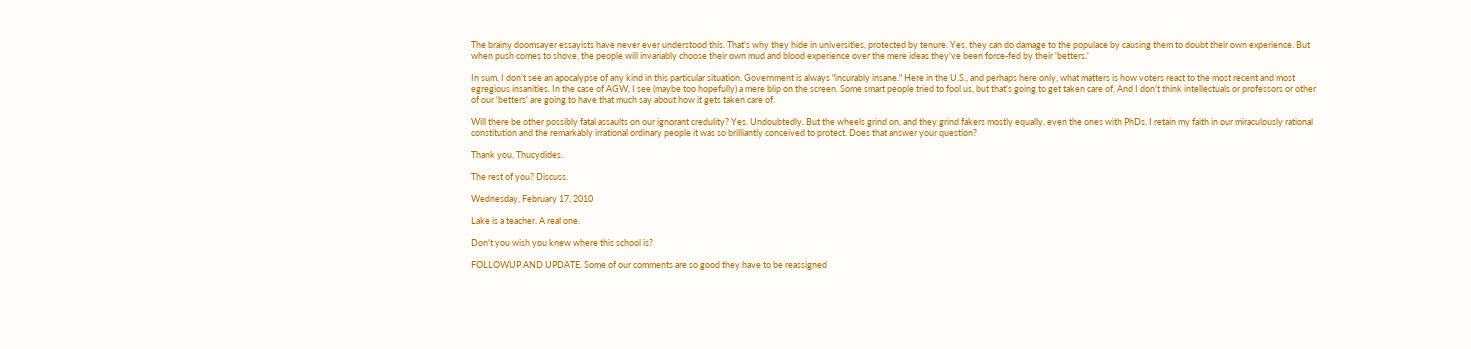The brainy doomsayer essayists have never ever understood this. That's why they hide in universities, protected by tenure. Yes, they can do damage to the populace by causing them to doubt their own experience. But when push comes to shove, the people will invariably choose their own mud and blood experience over the mere ideas they've been force-fed by their 'betters.'

In sum, I don't see an apocalypse of any kind in this particular situation. Government is always "incurably insane." Here in the U.S., and perhaps here only, what matters is how voters react to the most recent and most egregious insanities. In the case of AGW, I see (maybe too hopefully) a mere blip on the screen. Some smart people tried to fool us, but that's going to get taken care of. And I don't think intellectuals or professors or other of our 'betters' are going to have that much say about how it gets taken care of.

Will there be other possibly fatal assaults on our ignorant credulity? Yes. Undoubtedly. But the wheels grind on, and they grind fakers mostly equally, even the ones with PhDs. I retain my faith in our miraculously rational constitution and the remarkably irrational ordinary people it was so brilliantly conceived to protect. Does that answer your question?

Thank you, Thucydides.

The rest of you? Discuss.

Wednesday, February 17, 2010

Lake is a teacher. A real one.

Don't you wish you knew where this school is?

FOLLOWUP AND UPDATE. Some of our comments are so good they have to be reassigned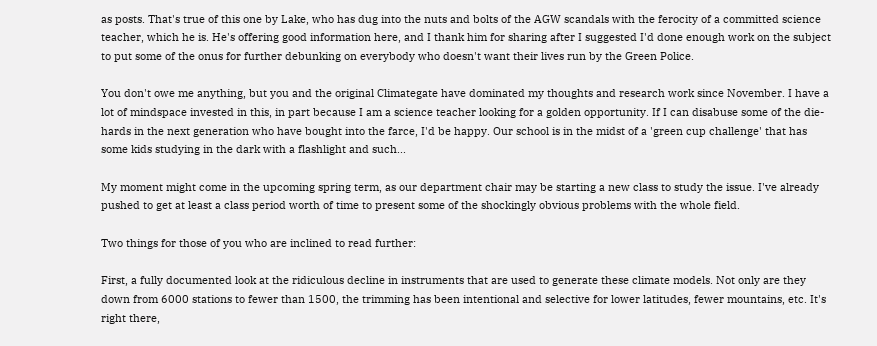as posts. That's true of this one by Lake, who has dug into the nuts and bolts of the AGW scandals with the ferocity of a committed science teacher, which he is. He's offering good information here, and I thank him for sharing after I suggested I'd done enough work on the subject to put some of the onus for further debunking on everybody who doesn't want their lives run by the Green Police.

You don't owe me anything, but you and the original Climategate have dominated my thoughts and research work since November. I have a lot of mindspace invested in this, in part because I am a science teacher looking for a golden opportunity. If I can disabuse some of the die-hards in the next generation who have bought into the farce, I'd be happy. Our school is in the midst of a 'green cup challenge' that has some kids studying in the dark with a flashlight and such...

My moment might come in the upcoming spring term, as our department chair may be starting a new class to study the issue. I've already pushed to get at least a class period worth of time to present some of the shockingly obvious problems with the whole field.

Two things for those of you who are inclined to read further:

First, a fully documented look at the ridiculous decline in instruments that are used to generate these climate models. Not only are they down from 6000 stations to fewer than 1500, the trimming has been intentional and selective for lower latitudes, fewer mountains, etc. It's right there,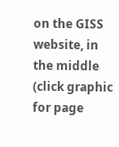on the GISS website, in the middle (click graphic for page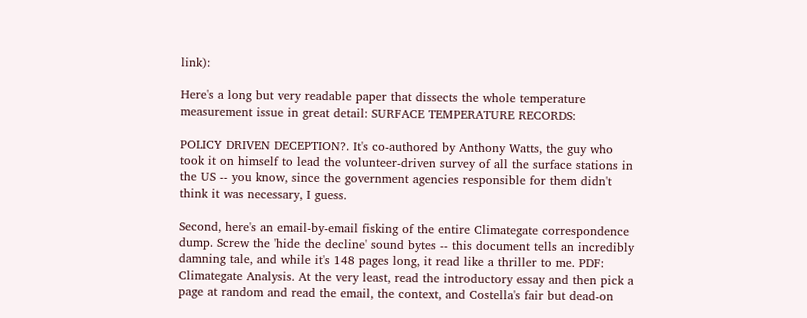link):

Here's a long but very readable paper that dissects the whole temperature measurement issue in great detail: SURFACE TEMPERATURE RECORDS:

POLICY DRIVEN DECEPTION?. It's co-authored by Anthony Watts, the guy who took it on himself to lead the volunteer-driven survey of all the surface stations in the US -- you know, since the government agencies responsible for them didn't think it was necessary, I guess.

Second, here's an email-by-email fisking of the entire Climategate correspondence dump. Screw the 'hide the decline' sound bytes -- this document tells an incredibly damning tale, and while it's 148 pages long, it read like a thriller to me. PDF: Climategate Analysis. At the very least, read the introductory essay and then pick a page at random and read the email, the context, and Costella's fair but dead-on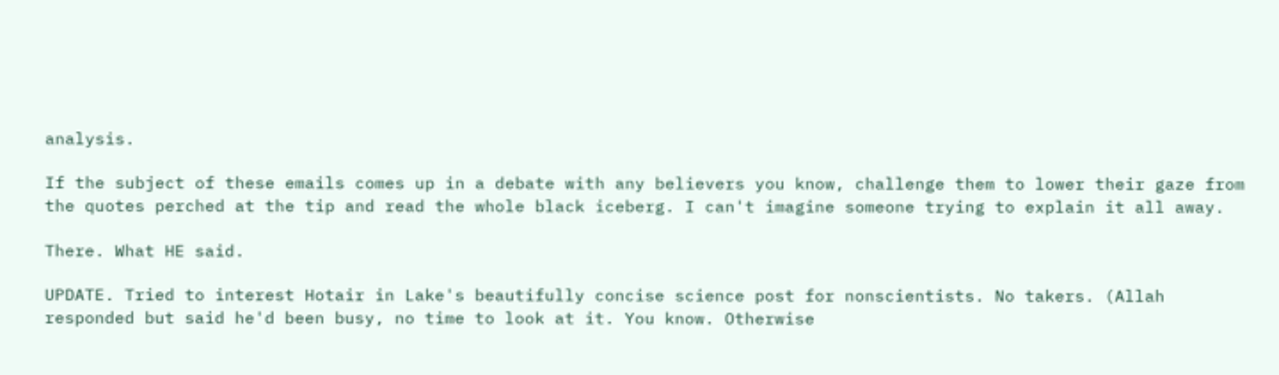analysis.

If the subject of these emails comes up in a debate with any believers you know, challenge them to lower their gaze from the quotes perched at the tip and read the whole black iceberg. I can't imagine someone trying to explain it all away.

There. What HE said.

UPDATE. Tried to interest Hotair in Lake's beautifully concise science post for nonscientists. No takers. (Allah responded but said he'd been busy, no time to look at it. You know. Otherwise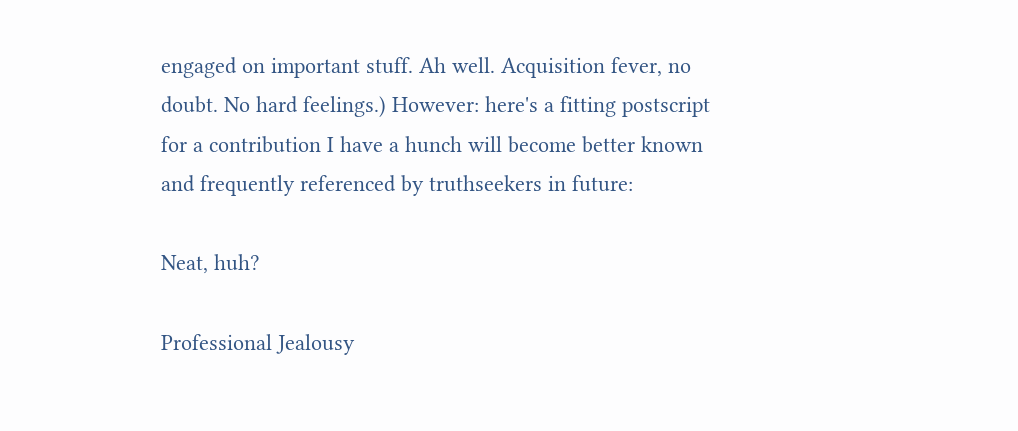engaged on important stuff. Ah well. Acquisition fever, no doubt. No hard feelings.) However: here's a fitting postscript for a contribution I have a hunch will become better known and frequently referenced by truthseekers in future:

Neat, huh?

Professional Jealousy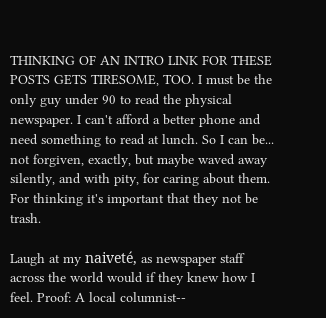THINKING OF AN INTRO LINK FOR THESE POSTS GETS TIRESOME, TOO. I must be the only guy under 90 to read the physical newspaper. I can't afford a better phone and need something to read at lunch. So I can be... not forgiven, exactly, but maybe waved away silently, and with pity, for caring about them. For thinking it's important that they not be trash.

Laugh at my naiveté, as newspaper staff across the world would if they knew how I feel. Proof: A local columnist--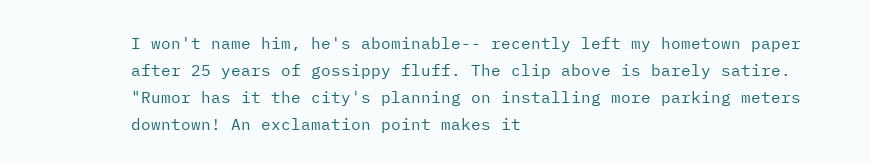I won't name him, he's abominable-- recently left my hometown paper after 25 years of gossippy fluff. The clip above is barely satire. "Rumor has it the city's planning on installing more parking meters downtown! An exclamation point makes it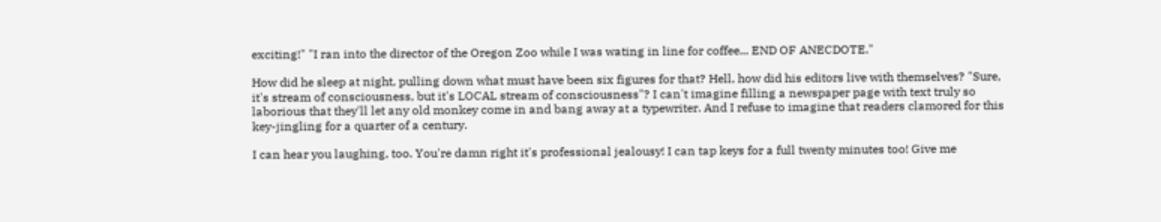exciting!" "I ran into the director of the Oregon Zoo while I was wating in line for coffee... END OF ANECDOTE."

How did he sleep at night, pulling down what must have been six figures for that? Hell, how did his editors live with themselves? "Sure, it's stream of consciousness, but it's LOCAL stream of consciousness"? I can't imagine filling a newspaper page with text truly so laborious that they'll let any old monkey come in and bang away at a typewriter. And I refuse to imagine that readers clamored for this key-jingling for a quarter of a century.

I can hear you laughing, too. You're damn right it's professional jealousy! I can tap keys for a full twenty minutes too! Give me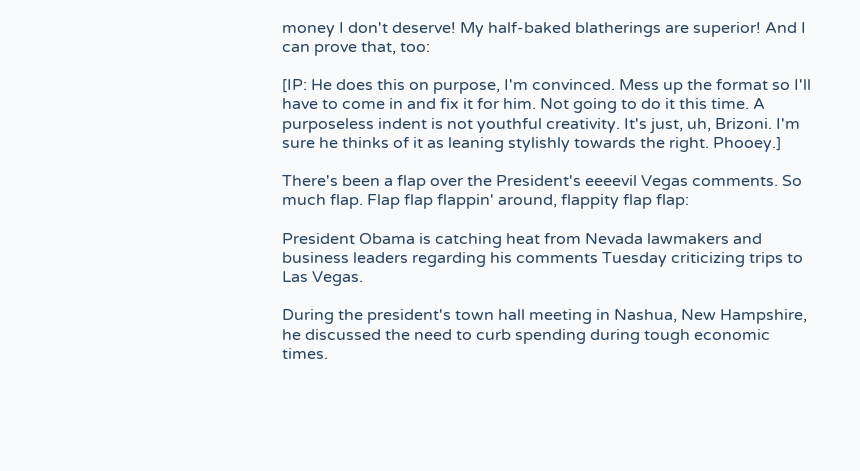money I don't deserve! My half-baked blatherings are superior! And I can prove that, too:

[IP: He does this on purpose, I'm convinced. Mess up the format so I'll have to come in and fix it for him. Not going to do it this time. A purposeless indent is not youthful creativity. It's just, uh, Brizoni. I'm sure he thinks of it as leaning stylishly towards the right. Phooey.]

There's been a flap over the President's eeeevil Vegas comments. So much flap. Flap flap flappin' around, flappity flap flap:

President Obama is catching heat from Nevada lawmakers and business leaders regarding his comments Tuesday criticizing trips to Las Vegas.

During the president's town hall meeting in Nashua, New Hampshire, he discussed the need to curb spending during tough economic times.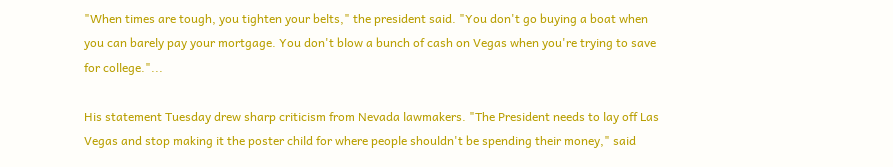"When times are tough, you tighten your belts," the president said. "You don't go buying a boat when you can barely pay your mortgage. You don't blow a bunch of cash on Vegas when you're trying to save for college."...

His statement Tuesday drew sharp criticism from Nevada lawmakers. "The President needs to lay off Las Vegas and stop making it the poster child for where people shouldn't be spending their money," said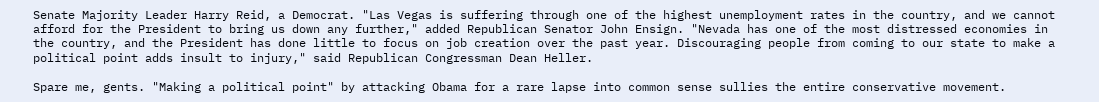Senate Majority Leader Harry Reid, a Democrat. "Las Vegas is suffering through one of the highest unemployment rates in the country, and we cannot afford for the President to bring us down any further," added Republican Senator John Ensign. "Nevada has one of the most distressed economies in the country, and the President has done little to focus on job creation over the past year. Discouraging people from coming to our state to make a political point adds insult to injury," said Republican Congressman Dean Heller.

Spare me, gents. "Making a political point" by attacking Obama for a rare lapse into common sense sullies the entire conservative movement.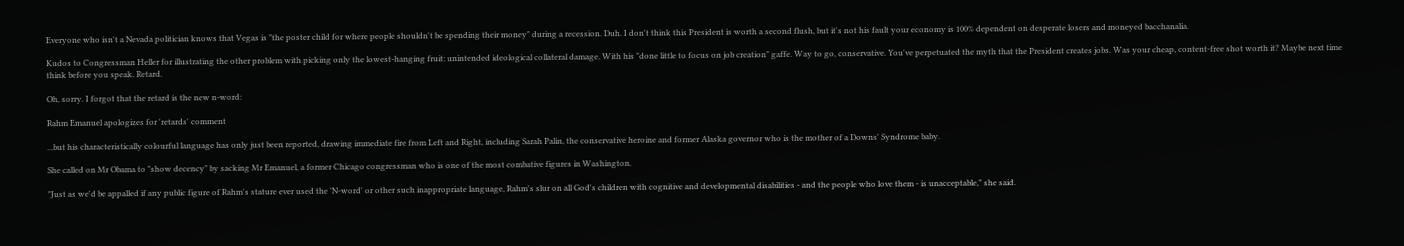Everyone who isn't a Nevada politician knows that Vegas is "the poster child for where people shouldn't be spending their money" during a recession. Duh. I don't think this President is worth a second flush, but it's not his fault your economy is 100% dependent on desperate losers and moneyed bacchanalia.

Kudos to Congressman Heller for illustrating the other problem with picking only the lowest-hanging fruit: unintended ideological collateral damage. With his "done little to focus on job creation" gaffe. Way to go, conservative. You've perpetuated the myth that the President creates jobs. Was your cheap, content-free shot worth it? Maybe next time think before you speak. Retard.

Oh, sorry. I forgot that the retard is the new n-word:

Rahm Emanuel apologizes for 'retards' comment

...but his characteristically colourful language has only just been reported, drawing immediate fire from Left and Right, including Sarah Palin, the conservative heroine and former Alaska governor who is the mother of a Downs' Syndrome baby.

She called on Mr Obama to "show decency" by sacking Mr Emanuel, a former Chicago congressman who is one of the most combative figures in Washington.

"Just as we'd be appalled if any public figure of Rahm's stature ever used the 'N-word' or other such inappropriate language, Rahm's slur on all God's children with cognitive and developmental disabilities - and the people who love them - is unacceptable," she said.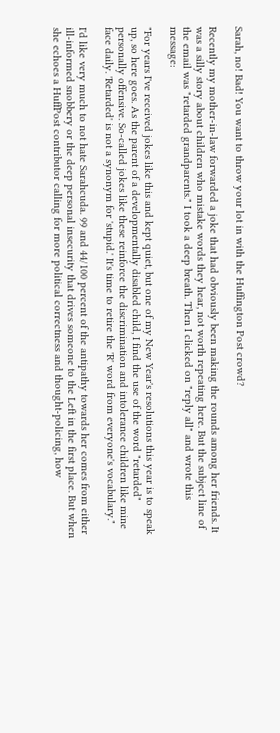Sarah, no! Bad! You want to throw your lot in with the Huffington Post crowd?

Recently my mother-in-law forwarded a joke that had obviously been making the rounds among her friends. It was a silly story about children who mistake words they hear, not worth repeating here. But the subject line of the email was "retarded grandparents." I took a deep breath. Then I clicked on "reply all" and wrote this message:

"For years I've received jokes like this and kept quiet, but one of my New Year's resolutions this year is to speak up, so here goes. As the parent of a developmentally disabled child, I find the use of the word "retarded" personally offensive. So-called jokes like these reinforce the discrimination and intolerance children like mine face daily. 'Retarded' is not a synonym for 'stupid.' It's time to retire the 'R' word from everyone's vocabulary."

I'd like very much to not hate Sarahcuda. 99 and 44/100 percent of the antipathy towards her comes from either ill-informed snobbery or the deep personal insecurity that drives someone to the Left in the first place. But when she echoes a HuffPost contributor calling for more political correctness and thought-policing, how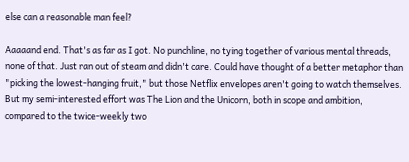else can a reasonable man feel?

Aaaaand end. That's as far as I got. No punchline, no tying together of various mental threads, none of that. Just ran out of steam and didn't care. Could have thought of a better metaphor than "picking the lowest-hanging fruit," but those Netflix envelopes aren't going to watch themselves. But my semi-interested effort was The Lion and the Unicorn, both in scope and ambition, compared to the twice-weekly two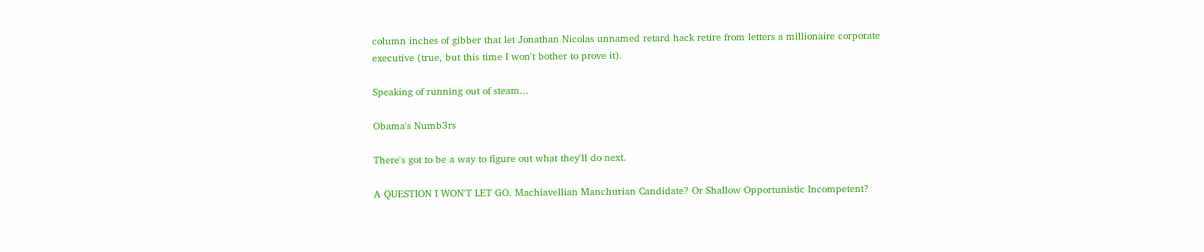column inches of gibber that let Jonathan Nicolas unnamed retard hack retire from letters a millionaire corporate executive (true, but this time I won't bother to prove it).

Speaking of running out of steam...

Obama's Numb3rs

There's got to be a way to figure out what they'll do next.

A QUESTION I WON'T LET GO. Machiavellian Manchurian Candidate? Or Shallow Opportunistic Incompetent?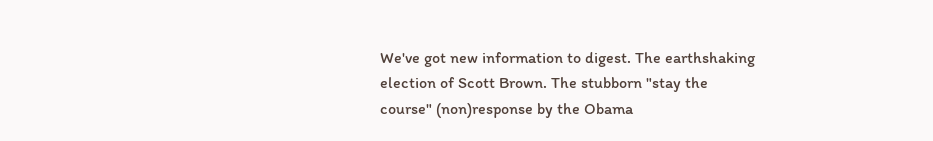We've got new information to digest. The earthshaking election of Scott Brown. The stubborn "stay the course" (non)response by the Obama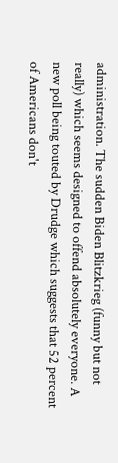administration. The sudden Biden Blitzkrieg (funny but not really) which seems designed to offend absolutely everyone. A new poll being touted by Drudge which suggests that 52 percent of Americans don't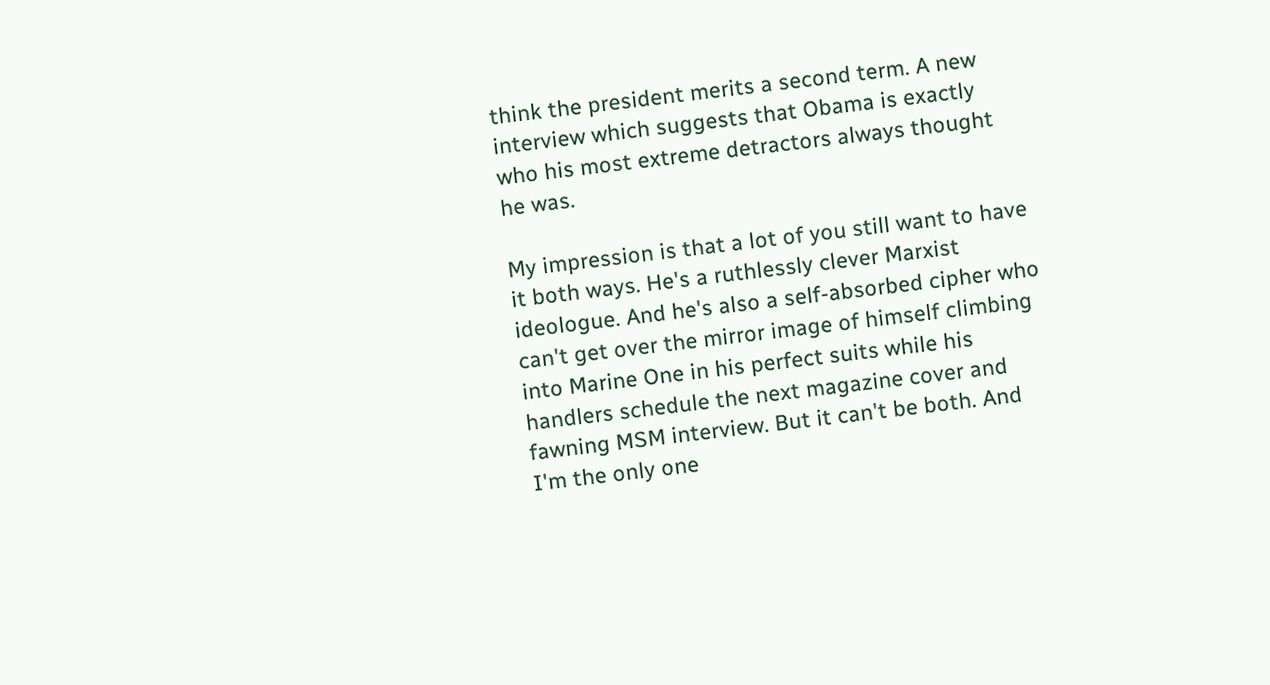think the president merits a second term. A new interview which suggests that Obama is exactly who his most extreme detractors always thought he was.

My impression is that a lot of you still want to have it both ways. He's a ruthlessly clever Marxist ideologue. And he's also a self-absorbed cipher who can't get over the mirror image of himself climbing into Marine One in his perfect suits while his handlers schedule the next magazine cover and fawning MSM interview. But it can't be both. And I'm the only one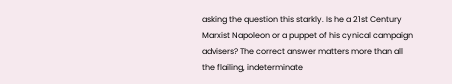asking the question this starkly. Is he a 21st Century Marxist Napoleon or a puppet of his cynical campaign advisers? The correct answer matters more than all the flailing, indeterminate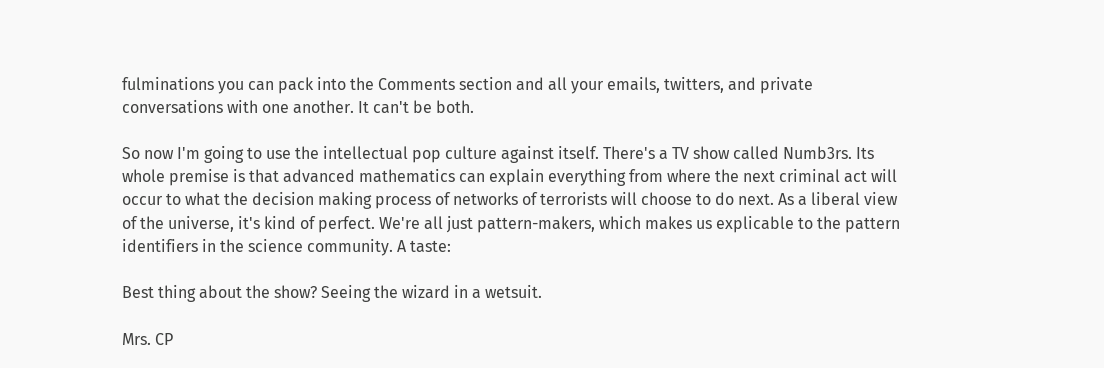fulminations you can pack into the Comments section and all your emails, twitters, and private conversations with one another. It can't be both.

So now I'm going to use the intellectual pop culture against itself. There's a TV show called Numb3rs. Its whole premise is that advanced mathematics can explain everything from where the next criminal act will occur to what the decision making process of networks of terrorists will choose to do next. As a liberal view of the universe, it's kind of perfect. We're all just pattern-makers, which makes us explicable to the pattern identifiers in the science community. A taste:

Best thing about the show? Seeing the wizard in a wetsuit.

Mrs. CP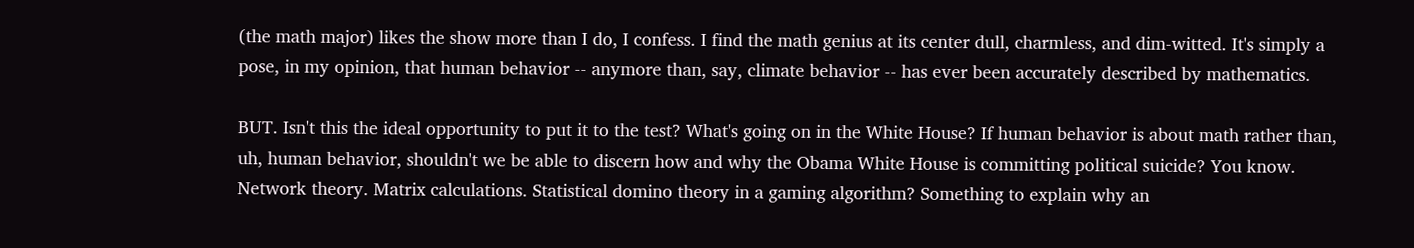(the math major) likes the show more than I do, I confess. I find the math genius at its center dull, charmless, and dim-witted. It's simply a pose, in my opinion, that human behavior -- anymore than, say, climate behavior -- has ever been accurately described by mathematics.

BUT. Isn't this the ideal opportunity to put it to the test? What's going on in the White House? If human behavior is about math rather than, uh, human behavior, shouldn't we be able to discern how and why the Obama White House is committing political suicide? You know. Network theory. Matrix calculations. Statistical domino theory in a gaming algorithm? Something to explain why an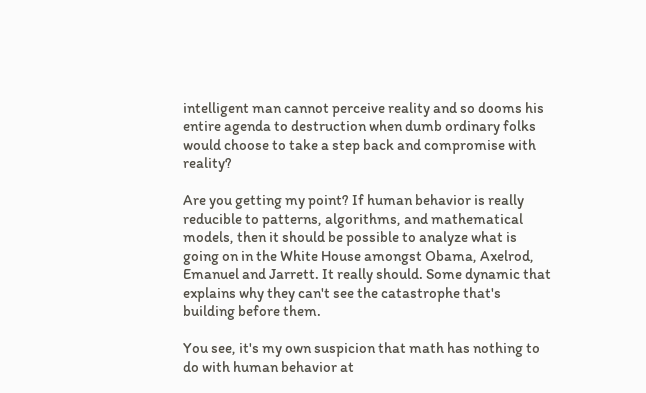intelligent man cannot perceive reality and so dooms his entire agenda to destruction when dumb ordinary folks would choose to take a step back and compromise with reality?

Are you getting my point? If human behavior is really reducible to patterns, algorithms, and mathematical models, then it should be possible to analyze what is going on in the White House amongst Obama, Axelrod, Emanuel and Jarrett. It really should. Some dynamic that explains why they can't see the catastrophe that's building before them.

You see, it's my own suspicion that math has nothing to do with human behavior at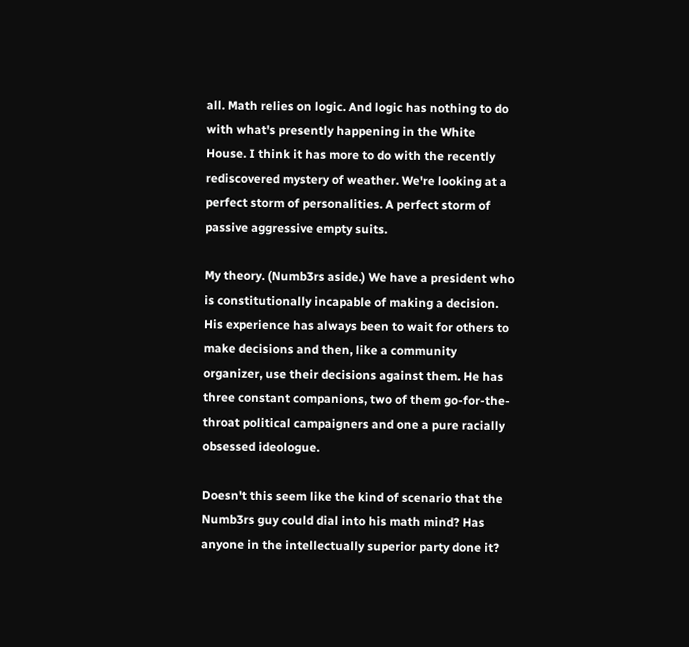all. Math relies on logic. And logic has nothing to do with what's presently happening in the White House. I think it has more to do with the recently rediscovered mystery of weather. We're looking at a perfect storm of personalities. A perfect storm of passive aggressive empty suits.

My theory. (Numb3rs aside.) We have a president who is constitutionally incapable of making a decision. His experience has always been to wait for others to make decisions and then, like a community organizer, use their decisions against them. He has three constant companions, two of them go-for-the-throat political campaigners and one a pure racially obsessed ideologue.

Doesn't this seem like the kind of scenario that the Numb3rs guy could dial into his math mind? Has anyone in the intellectually superior party done it?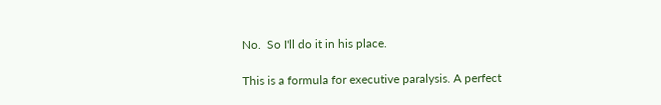No.  So I'll do it in his place.

This is a formula for executive paralysis. A perfect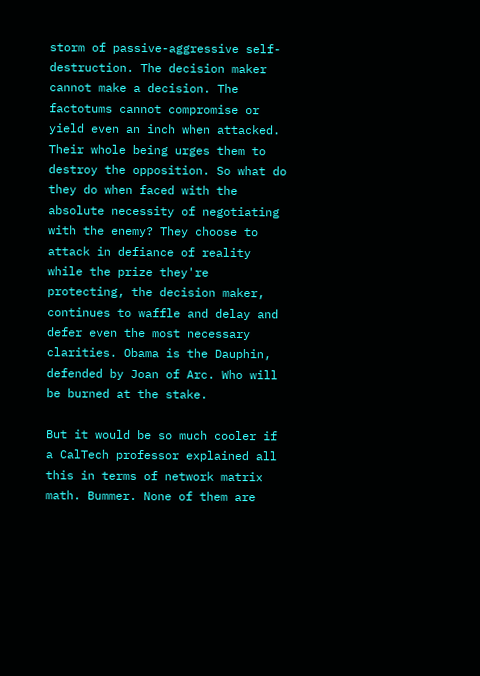storm of passive-aggressive self-destruction. The decision maker cannot make a decision. The factotums cannot compromise or yield even an inch when attacked. Their whole being urges them to destroy the opposition. So what do they do when faced with the absolute necessity of negotiating with the enemy? They choose to attack in defiance of reality while the prize they're protecting, the decision maker, continues to waffle and delay and defer even the most necessary clarities. Obama is the Dauphin, defended by Joan of Arc. Who will be burned at the stake.

But it would be so much cooler if a CalTech professor explained all this in terms of network matrix math. Bummer. None of them are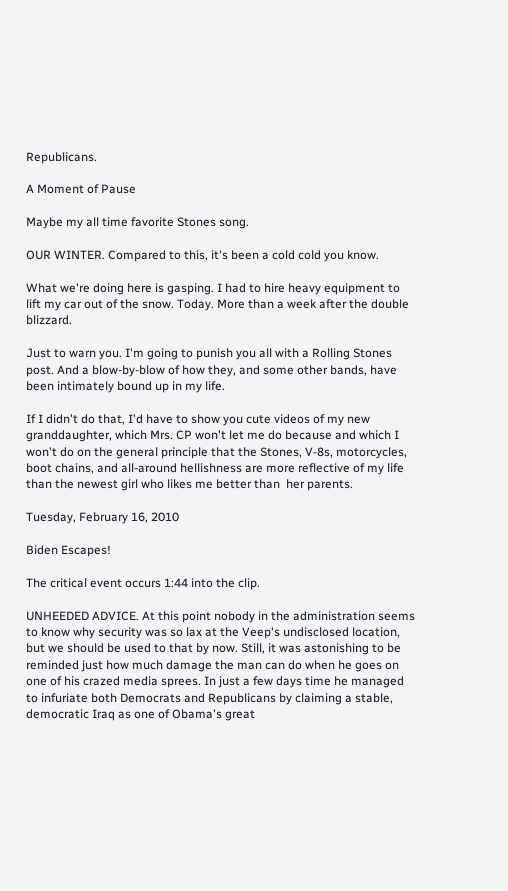Republicans.

A Moment of Pause

Maybe my all time favorite Stones song.

OUR WINTER. Compared to this, it's been a cold cold you know.

What we're doing here is gasping. I had to hire heavy equipment to lift my car out of the snow. Today. More than a week after the double blizzard.

Just to warn you. I'm going to punish you all with a Rolling Stones post. And a blow-by-blow of how they, and some other bands, have been intimately bound up in my life.

If I didn't do that, I'd have to show you cute videos of my new granddaughter, which Mrs. CP won't let me do because and which I won't do on the general principle that the Stones, V-8s, motorcycles, boot chains, and all-around hellishness are more reflective of my life than the newest girl who likes me better than  her parents.

Tuesday, February 16, 2010

Biden Escapes!

The critical event occurs 1:44 into the clip.

UNHEEDED ADVICE. At this point nobody in the administration seems to know why security was so lax at the Veep's undisclosed location, but we should be used to that by now. Still, it was astonishing to be reminded just how much damage the man can do when he goes on one of his crazed media sprees. In just a few days time he managed to infuriate both Democrats and Republicans by claiming a stable, democratic Iraq as one of Obama's great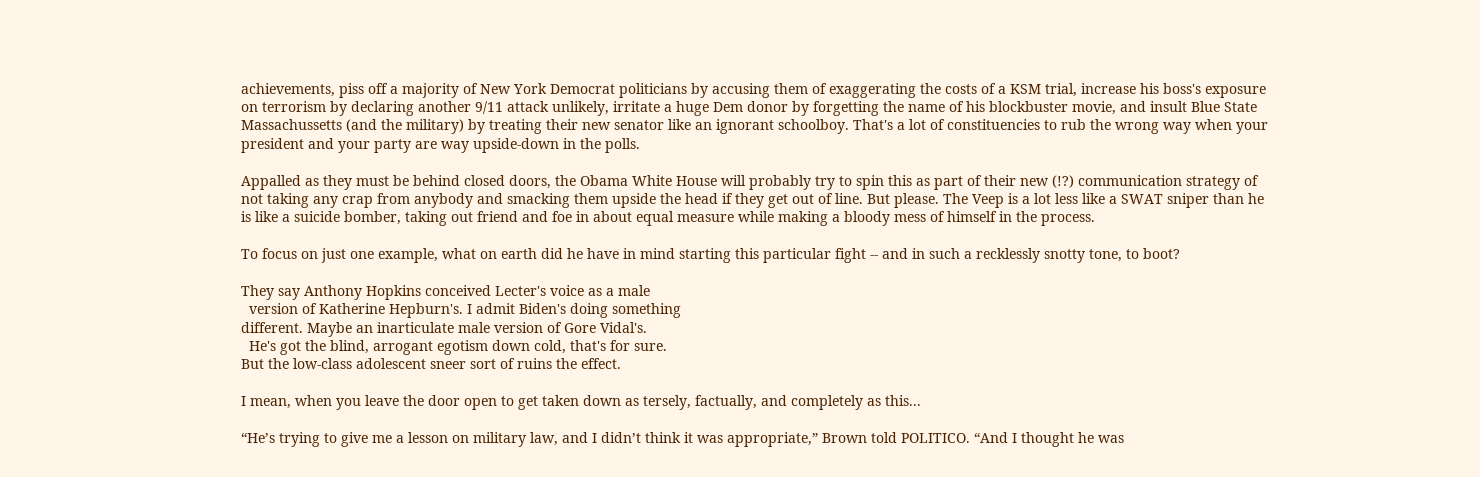achievements, piss off a majority of New York Democrat politicians by accusing them of exaggerating the costs of a KSM trial, increase his boss's exposure on terrorism by declaring another 9/11 attack unlikely, irritate a huge Dem donor by forgetting the name of his blockbuster movie, and insult Blue State Massachussetts (and the military) by treating their new senator like an ignorant schoolboy. That's a lot of constituencies to rub the wrong way when your president and your party are way upside-down in the polls.

Appalled as they must be behind closed doors, the Obama White House will probably try to spin this as part of their new (!?) communication strategy of not taking any crap from anybody and smacking them upside the head if they get out of line. But please. The Veep is a lot less like a SWAT sniper than he is like a suicide bomber, taking out friend and foe in about equal measure while making a bloody mess of himself in the process.

To focus on just one example, what on earth did he have in mind starting this particular fight -- and in such a recklessly snotty tone, to boot?

They say Anthony Hopkins conceived Lecter's voice as a male
  version of Katherine Hepburn's. I admit Biden's doing something
different. Maybe an inarticulate male version of Gore Vidal's.
  He's got the blind, arrogant egotism down cold, that's for sure.
But the low-class adolescent sneer sort of ruins the effect.

I mean, when you leave the door open to get taken down as tersely, factually, and completely as this...

“He’s trying to give me a lesson on military law, and I didn’t think it was appropriate,” Brown told POLITICO. “And I thought he was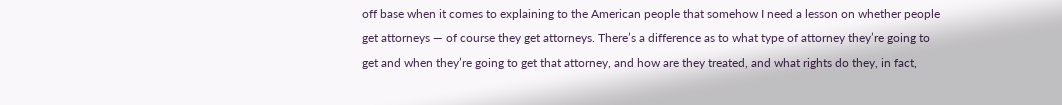off base when it comes to explaining to the American people that somehow I need a lesson on whether people get attorneys — of course they get attorneys. There’s a difference as to what type of attorney they’re going to get and when they’re going to get that attorney, and how are they treated, and what rights do they, in fact,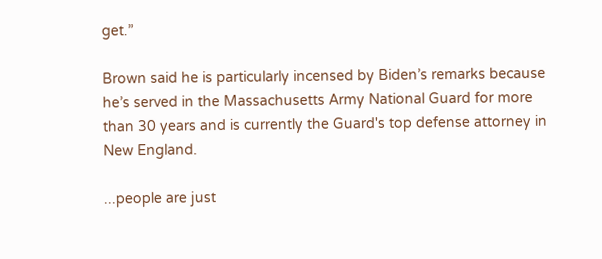get.”

Brown said he is particularly incensed by Biden’s remarks because he’s served in the Massachusetts Army National Guard for more than 30 years and is currently the Guard's top defense attorney in New England.

...people are just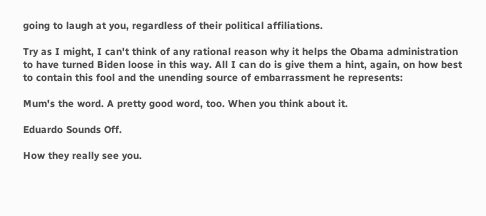going to laugh at you, regardless of their political affiliations.

Try as I might, I can't think of any rational reason why it helps the Obama administration to have turned Biden loose in this way. All I can do is give them a hint, again, on how best to contain this fool and the unending source of embarrassment he represents:

Mum's the word. A pretty good word, too. When you think about it.

Eduardo Sounds Off.

How they really see you.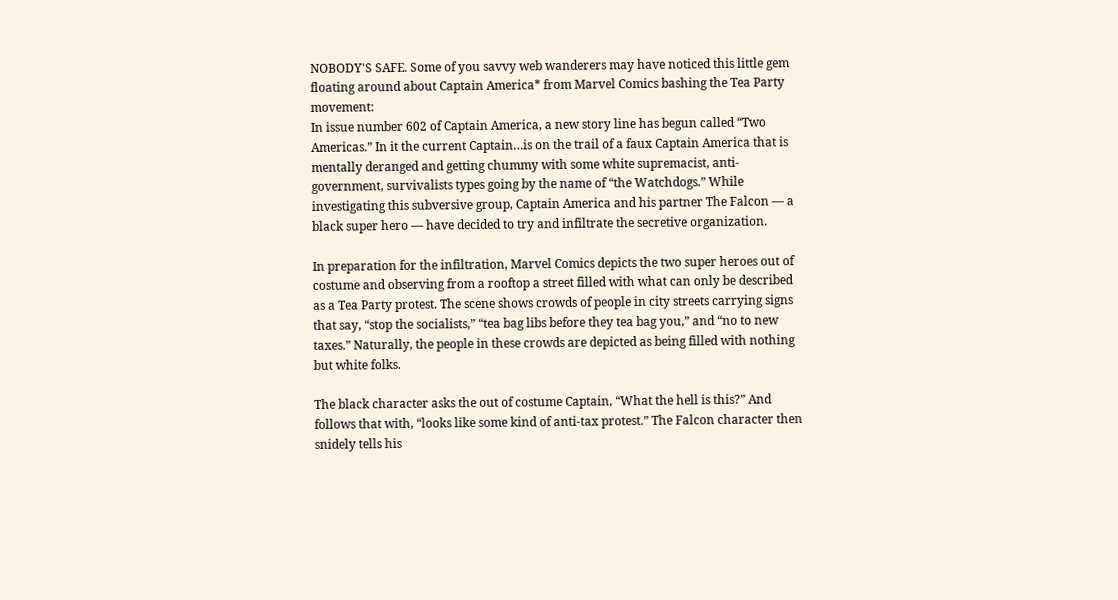NOBODY'S SAFE. Some of you savvy web wanderers may have noticed this little gem floating around about Captain America* from Marvel Comics bashing the Tea Party movement:
In issue number 602 of Captain America, a new story line has begun called “Two Americas.” In it the current Captain…is on the trail of a faux Captain America that is mentally deranged and getting chummy with some white supremacist, anti-government, survivalists types going by the name of “the Watchdogs.” While investigating this subversive group, Captain America and his partner The Falcon — a black super hero — have decided to try and infiltrate the secretive organization.

In preparation for the infiltration, Marvel Comics depicts the two super heroes out of costume and observing from a rooftop a street filled with what can only be described as a Tea Party protest. The scene shows crowds of people in city streets carrying signs that say, “stop the socialists,” “tea bag libs before they tea bag you,” and “no to new taxes.” Naturally, the people in these crowds are depicted as being filled with nothing but white folks.

The black character asks the out of costume Captain, “What the hell is this?” And follows that with, “looks like some kind of anti-tax protest.” The Falcon character then snidely tells his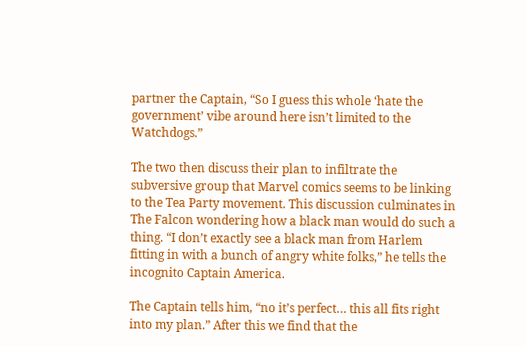partner the Captain, “So I guess this whole ‘hate the government’ vibe around here isn’t limited to the Watchdogs.”

The two then discuss their plan to infiltrate the subversive group that Marvel comics seems to be linking to the Tea Party movement. This discussion culminates in The Falcon wondering how a black man would do such a thing. “I don’t exactly see a black man from Harlem fitting in with a bunch of angry white folks,” he tells the incognito Captain America.

The Captain tells him, “no it’s perfect… this all fits right into my plan.” After this we find that the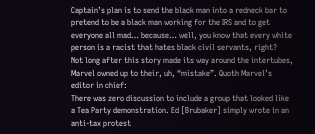Captain’s plan is to send the black man into a redneck bar to pretend to be a black man working for the IRS and to get everyone all mad… because… well, you know that every white person is a racist that hates black civil servants, right?
Not long after this story made its way around the intertubes, Marvel owned up to their, uh, “mistake”. Quoth Marvel’s editor in chief:
There was zero discussion to include a group that looked like a Tea Party demonstration. Ed [Brubaker] simply wrote in an anti-tax protest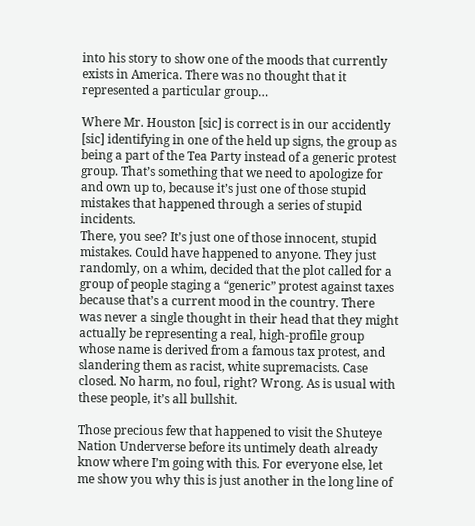into his story to show one of the moods that currently exists in America. There was no thought that it represented a particular group…

Where Mr. Houston [sic] is correct is in our accidently [sic] identifying in one of the held up signs, the group as being a part of the Tea Party instead of a generic protest group. That’s something that we need to apologize for and own up to, because it’s just one of those stupid mistakes that happened through a series of stupid incidents.
There, you see? It’s just one of those innocent, stupid mistakes. Could have happened to anyone. They just randomly, on a whim, decided that the plot called for a group of people staging a “generic” protest against taxes because that’s a current mood in the country. There was never a single thought in their head that they might actually be representing a real, high-profile group whose name is derived from a famous tax protest, and slandering them as racist, white supremacists. Case closed. No harm, no foul, right? Wrong. As is usual with these people, it’s all bullshit.

Those precious few that happened to visit the Shuteye Nation Underverse before its untimely death already know where I’m going with this. For everyone else, let me show you why this is just another in the long line of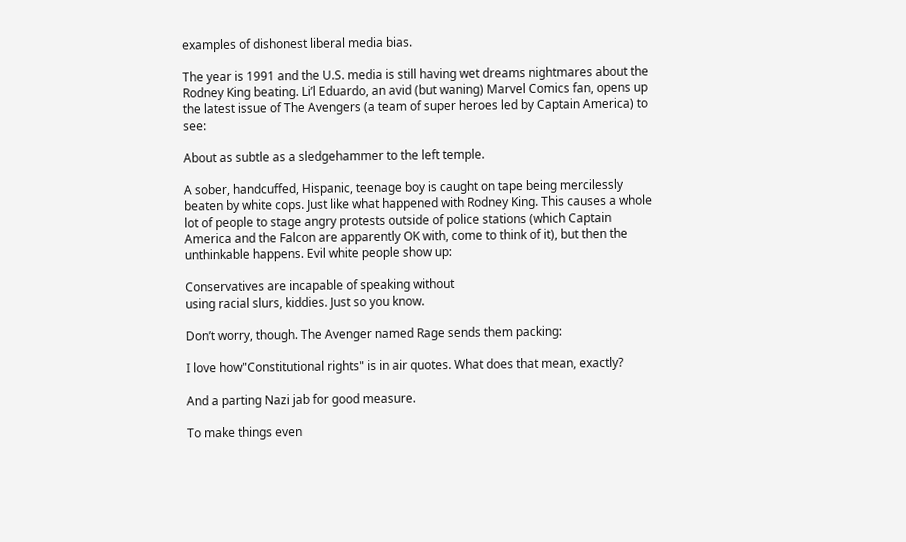examples of dishonest liberal media bias.

The year is 1991 and the U.S. media is still having wet dreams nightmares about the Rodney King beating. Li’l Eduardo, an avid (but waning) Marvel Comics fan, opens up the latest issue of The Avengers (a team of super heroes led by Captain America) to see:

About as subtle as a sledgehammer to the left temple.

A sober, handcuffed, Hispanic, teenage boy is caught on tape being mercilessly beaten by white cops. Just like what happened with Rodney King. This causes a whole lot of people to stage angry protests outside of police stations (which Captain America and the Falcon are apparently OK with, come to think of it), but then the unthinkable happens. Evil white people show up:

Conservatives are incapable of speaking without
using racial slurs, kiddies. Just so you know.

Don’t worry, though. The Avenger named Rage sends them packing:

I love how"Constitutional rights" is in air quotes. What does that mean, exactly?

And a parting Nazi jab for good measure.

To make things even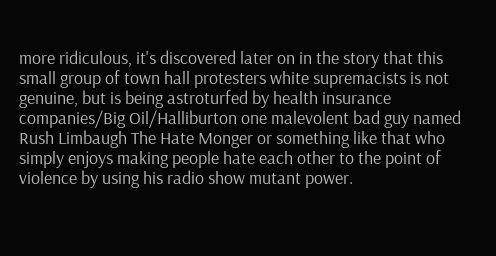more ridiculous, it's discovered later on in the story that this small group of town hall protesters white supremacists is not genuine, but is being astroturfed by health insurance companies/Big Oil/Halliburton one malevolent bad guy named Rush Limbaugh The Hate Monger or something like that who simply enjoys making people hate each other to the point of violence by using his radio show mutant power.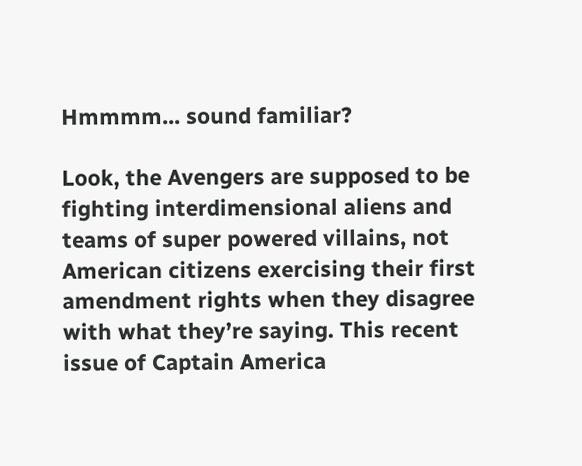Hmmmm... sound familiar?

Look, the Avengers are supposed to be fighting interdimensional aliens and teams of super powered villains, not American citizens exercising their first amendment rights when they disagree with what they’re saying. This recent issue of Captain America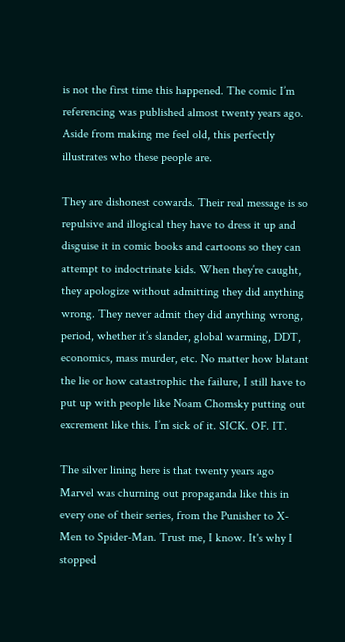is not the first time this happened. The comic I’m referencing was published almost twenty years ago. Aside from making me feel old, this perfectly illustrates who these people are.

They are dishonest cowards. Their real message is so repulsive and illogical they have to dress it up and disguise it in comic books and cartoons so they can attempt to indoctrinate kids. When they’re caught, they apologize without admitting they did anything wrong. They never admit they did anything wrong, period, whether it’s slander, global warming, DDT, economics, mass murder, etc. No matter how blatant the lie or how catastrophic the failure, I still have to put up with people like Noam Chomsky putting out excrement like this. I’m sick of it. SICK. OF. IT.

The silver lining here is that twenty years ago Marvel was churning out propaganda like this in every one of their series, from the Punisher to X-Men to Spider-Man. Trust me, I know. It's why I stopped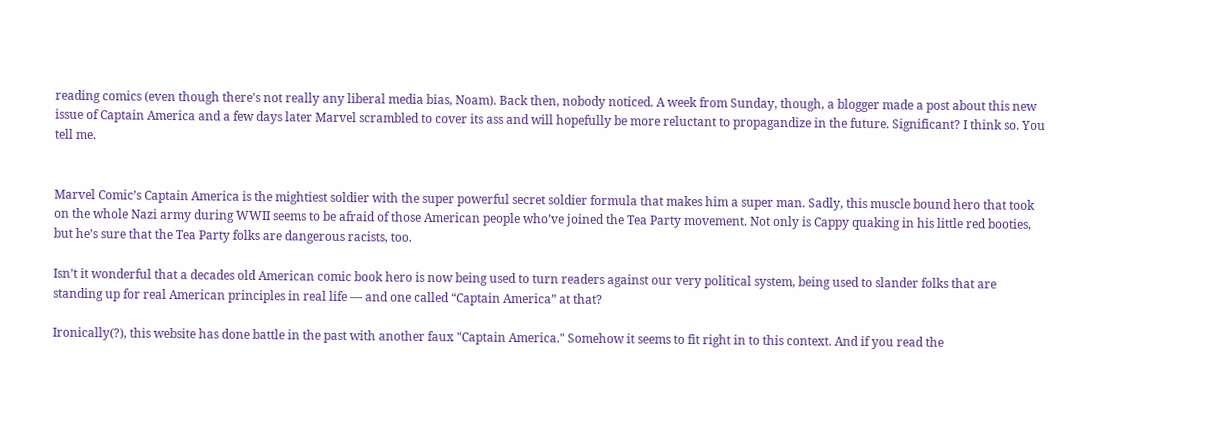reading comics (even though there's not really any liberal media bias, Noam). Back then, nobody noticed. A week from Sunday, though, a blogger made a post about this new issue of Captain America and a few days later Marvel scrambled to cover its ass and will hopefully be more reluctant to propagandize in the future. Significant? I think so. You tell me.


Marvel Comic’s Captain America is the mightiest soldier with the super powerful secret soldier formula that makes him a super man. Sadly, this muscle bound hero that took on the whole Nazi army during WWII seems to be afraid of those American people who’ve joined the Tea Party movement. Not only is Cappy quaking in his little red booties, but he’s sure that the Tea Party folks are dangerous racists, too.

Isn’t it wonderful that a decades old American comic book hero is now being used to turn readers against our very political system, being used to slander folks that are standing up for real American principles in real life — and one called “Captain America” at that?

Ironically(?), this website has done battle in the past with another faux "Captain America." Somehow it seems to fit right in to this context. And if you read the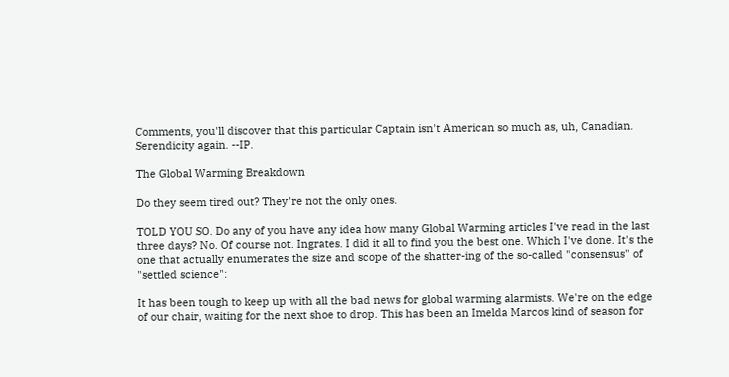Comments, you'll discover that this particular Captain isn't American so much as, uh, Canadian. Serendicity again. --IP.

The Global Warming Breakdown

Do they seem tired out? They're not the only ones.

TOLD YOU SO. Do any of you have any idea how many Global Warming articles I've read in the last three days? No. Of course not. Ingrates. I did it all to find you the best one. Which I've done. It's the one that actually enumerates the size and scope of the shatter-ing of the so-called "consensus" of "settled science":

It has been tough to keep up with all the bad news for global warming alarmists. We're on the edge of our chair, waiting for the next shoe to drop. This has been an Imelda Marcos kind of season for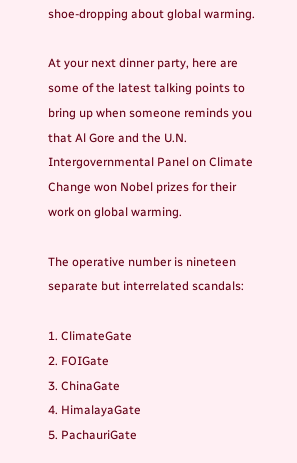shoe-dropping about global warming.

At your next dinner party, here are some of the latest talking points to bring up when someone reminds you that Al Gore and the U.N. Intergovernmental Panel on Climate Change won Nobel prizes for their work on global warming.

The operative number is nineteen separate but interrelated scandals:

1. ClimateGate
2. FOIGate
3. ChinaGate
4. HimalayaGate
5. PachauriGate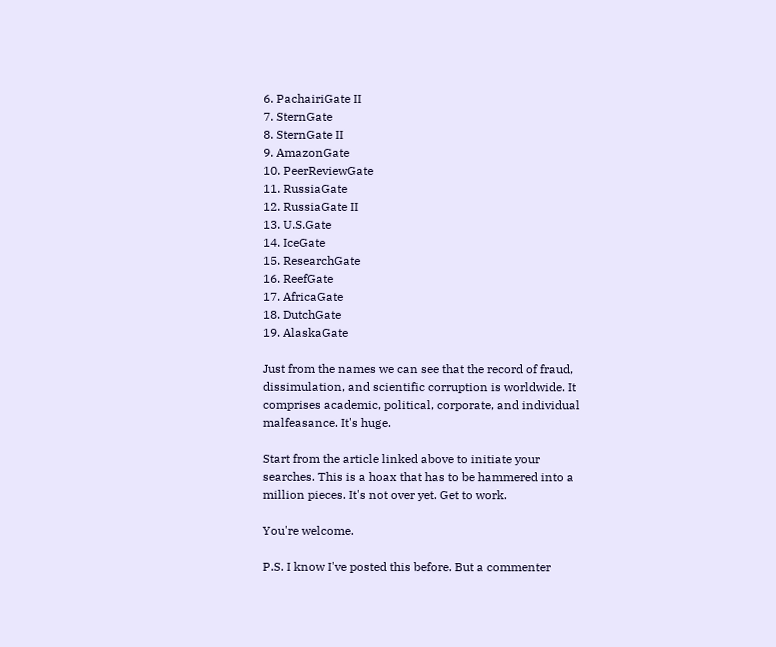6. PachairiGate II
7. SternGate
8. SternGate II
9. AmazonGate
10. PeerReviewGate
11. RussiaGate
12. RussiaGate II
13. U.S.Gate
14. IceGate
15. ResearchGate
16. ReefGate
17. AfricaGate
18. DutchGate
19. AlaskaGate

Just from the names we can see that the record of fraud, dissimulation, and scientific corruption is worldwide. It comprises academic, political, corporate, and individual malfeasance. It's huge.

Start from the article linked above to initiate your searches. This is a hoax that has to be hammered into a million pieces. It's not over yet. Get to work.

You're welcome.

P.S. I know I've posted this before. But a commenter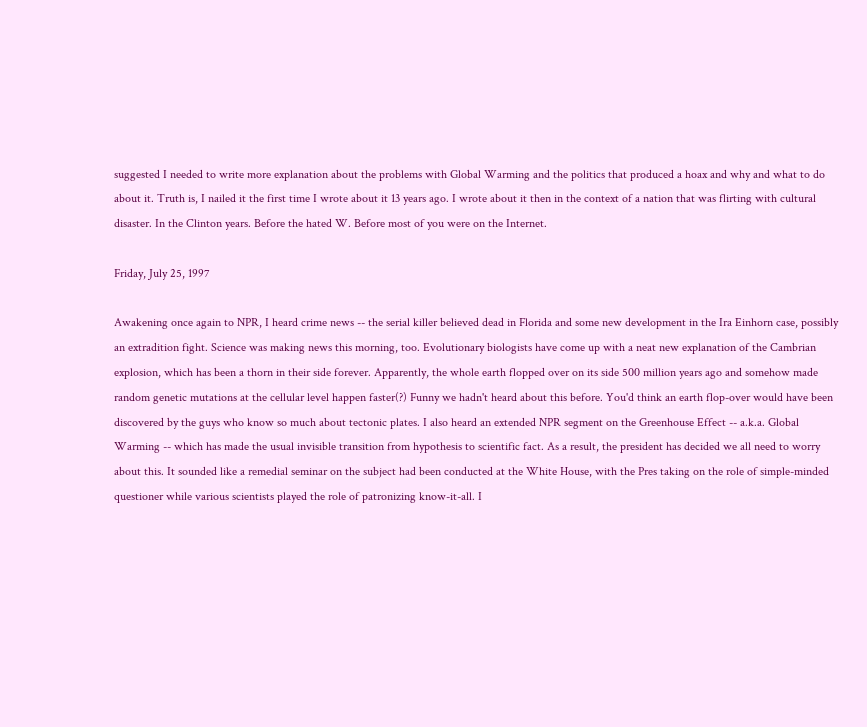suggested I needed to write more explanation about the problems with Global Warming and the politics that produced a hoax and why and what to do about it. Truth is, I nailed it the first time I wrote about it 13 years ago. I wrote about it then in the context of a nation that was flirting with cultural disaster. In the Clinton years. Before the hated W. Before most of you were on the Internet.

Friday, July 25, 1997

Awakening once again to NPR, I heard crime news -- the serial killer believed dead in Florida and some new development in the Ira Einhorn case, possibly an extradition fight. Science was making news this morning, too. Evolutionary biologists have come up with a neat new explanation of the Cambrian explosion, which has been a thorn in their side forever. Apparently, the whole earth flopped over on its side 500 million years ago and somehow made random genetic mutations at the cellular level happen faster(?) Funny we hadn't heard about this before. You'd think an earth flop-over would have been discovered by the guys who know so much about tectonic plates. I also heard an extended NPR segment on the Greenhouse Effect -- a.k.a. Global Warming -- which has made the usual invisible transition from hypothesis to scientific fact. As a result, the president has decided we all need to worry about this. It sounded like a remedial seminar on the subject had been conducted at the White House, with the Pres taking on the role of simple-minded questioner while various scientists played the role of patronizing know-it-all. I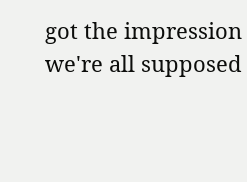got the impression we're all supposed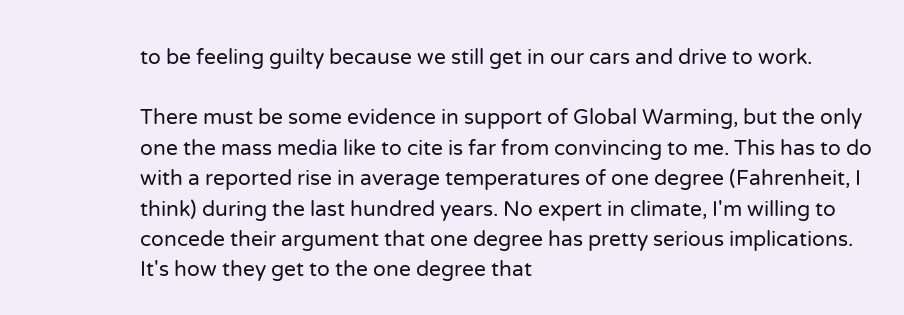to be feeling guilty because we still get in our cars and drive to work.

There must be some evidence in support of Global Warming, but the only one the mass media like to cite is far from convincing to me. This has to do with a reported rise in average temperatures of one degree (Fahrenheit, I think) during the last hundred years. No expert in climate, I'm willing to concede their argument that one degree has pretty serious implications. It's how they get to the one degree that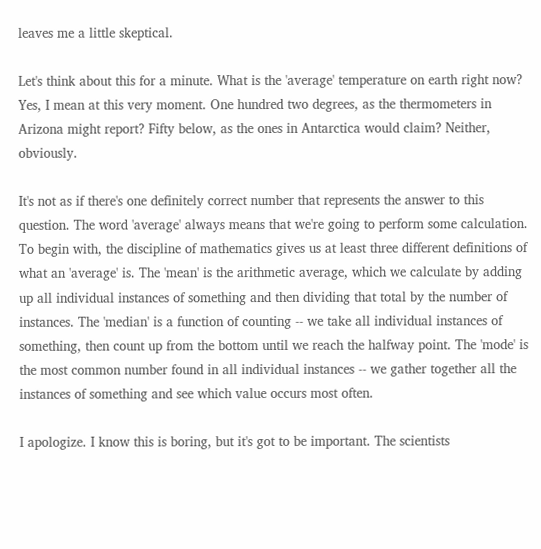leaves me a little skeptical.

Let's think about this for a minute. What is the 'average' temperature on earth right now? Yes, I mean at this very moment. One hundred two degrees, as the thermometers in Arizona might report? Fifty below, as the ones in Antarctica would claim? Neither, obviously.

It's not as if there's one definitely correct number that represents the answer to this question. The word 'average' always means that we're going to perform some calculation. To begin with, the discipline of mathematics gives us at least three different definitions of what an 'average' is. The 'mean' is the arithmetic average, which we calculate by adding up all individual instances of something and then dividing that total by the number of instances. The 'median' is a function of counting -- we take all individual instances of something, then count up from the bottom until we reach the halfway point. The 'mode' is the most common number found in all individual instances -- we gather together all the instances of something and see which value occurs most often.

I apologize. I know this is boring, but it's got to be important. The scientists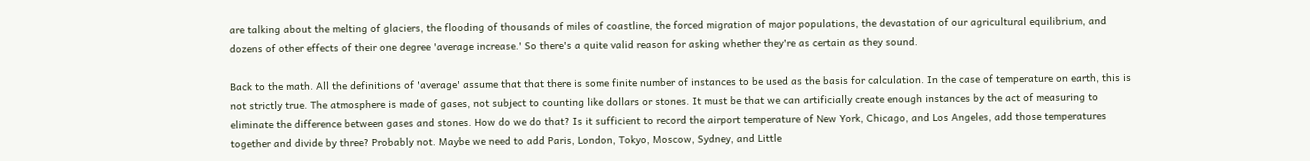are talking about the melting of glaciers, the flooding of thousands of miles of coastline, the forced migration of major populations, the devastation of our agricultural equilibrium, and dozens of other effects of their one degree 'average increase.' So there's a quite valid reason for asking whether they're as certain as they sound.

Back to the math. All the definitions of 'average' assume that that there is some finite number of instances to be used as the basis for calculation. In the case of temperature on earth, this is not strictly true. The atmosphere is made of gases, not subject to counting like dollars or stones. It must be that we can artificially create enough instances by the act of measuring to eliminate the difference between gases and stones. How do we do that? Is it sufficient to record the airport temperature of New York, Chicago, and Los Angeles, add those temperatures together and divide by three? Probably not. Maybe we need to add Paris, London, Tokyo, Moscow, Sydney, and Little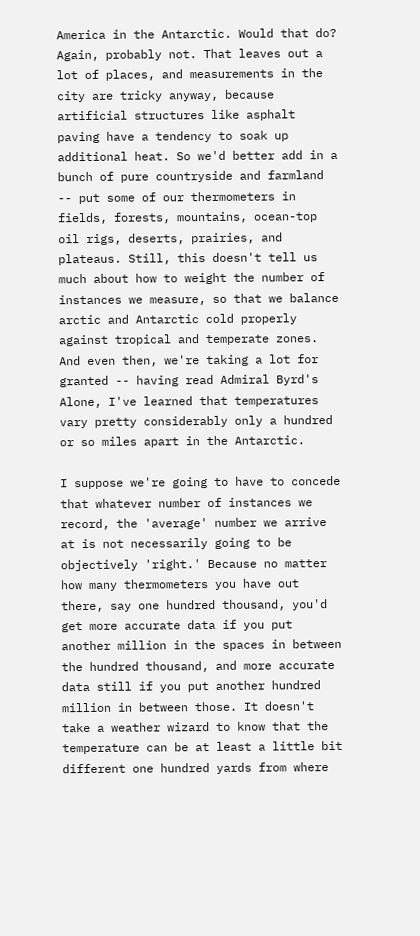America in the Antarctic. Would that do? Again, probably not. That leaves out a lot of places, and measurements in the city are tricky anyway, because artificial structures like asphalt paving have a tendency to soak up additional heat. So we'd better add in a bunch of pure countryside and farmland -- put some of our thermometers in fields, forests, mountains, ocean-top oil rigs, deserts, prairies, and plateaus. Still, this doesn't tell us much about how to weight the number of instances we measure, so that we balance arctic and Antarctic cold properly against tropical and temperate zones. And even then, we're taking a lot for granted -- having read Admiral Byrd's Alone, I've learned that temperatures vary pretty considerably only a hundred or so miles apart in the Antarctic.

I suppose we're going to have to concede that whatever number of instances we record, the 'average' number we arrive at is not necessarily going to be objectively 'right.' Because no matter how many thermometers you have out there, say one hundred thousand, you'd get more accurate data if you put another million in the spaces in between the hundred thousand, and more accurate data still if you put another hundred million in between those. It doesn't take a weather wizard to know that the temperature can be at least a little bit different one hundred yards from where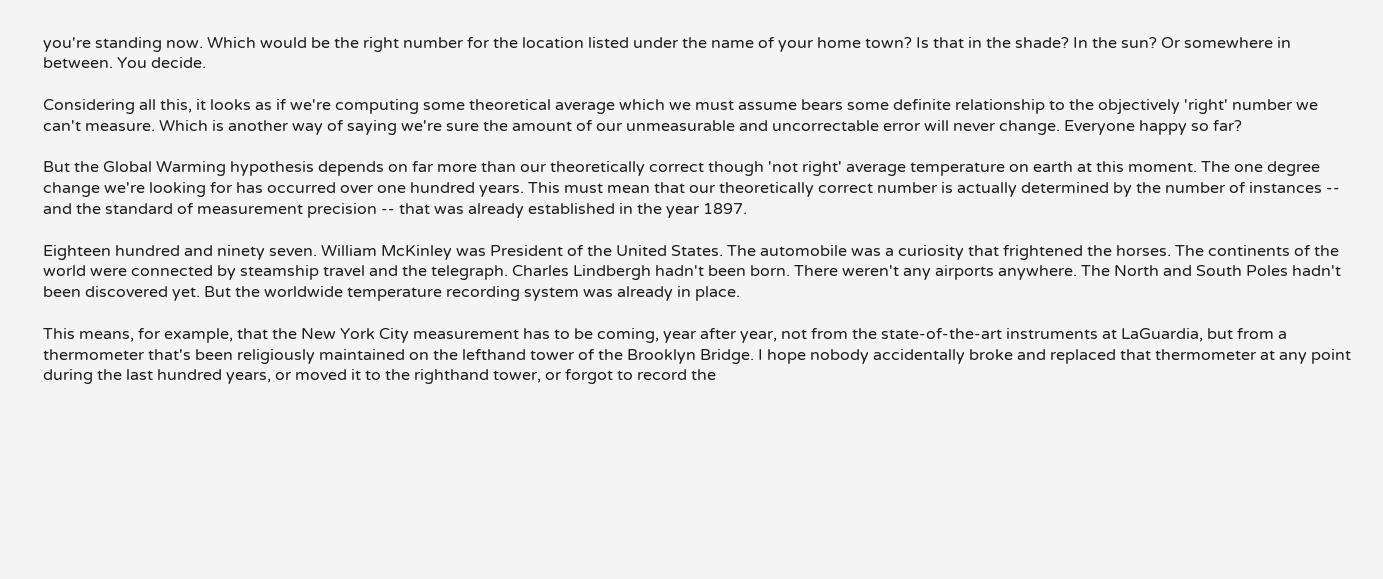you're standing now. Which would be the right number for the location listed under the name of your home town? Is that in the shade? In the sun? Or somewhere in between. You decide.

Considering all this, it looks as if we're computing some theoretical average which we must assume bears some definite relationship to the objectively 'right' number we can't measure. Which is another way of saying we're sure the amount of our unmeasurable and uncorrectable error will never change. Everyone happy so far?

But the Global Warming hypothesis depends on far more than our theoretically correct though 'not right' average temperature on earth at this moment. The one degree change we're looking for has occurred over one hundred years. This must mean that our theoretically correct number is actually determined by the number of instances -- and the standard of measurement precision -- that was already established in the year 1897.

Eighteen hundred and ninety seven. William McKinley was President of the United States. The automobile was a curiosity that frightened the horses. The continents of the world were connected by steamship travel and the telegraph. Charles Lindbergh hadn't been born. There weren't any airports anywhere. The North and South Poles hadn't been discovered yet. But the worldwide temperature recording system was already in place.

This means, for example, that the New York City measurement has to be coming, year after year, not from the state-of-the-art instruments at LaGuardia, but from a thermometer that's been religiously maintained on the lefthand tower of the Brooklyn Bridge. I hope nobody accidentally broke and replaced that thermometer at any point during the last hundred years, or moved it to the righthand tower, or forgot to record the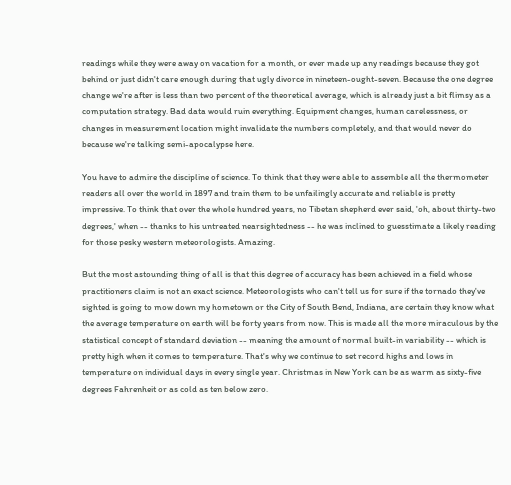readings while they were away on vacation for a month, or ever made up any readings because they got behind or just didn't care enough during that ugly divorce in nineteen-ought-seven. Because the one degree change we're after is less than two percent of the theoretical average, which is already just a bit flimsy as a computation strategy. Bad data would ruin everything. Equipment changes, human carelessness, or changes in measurement location might invalidate the numbers completely, and that would never do because we're talking semi-apocalypse here.

You have to admire the discipline of science. To think that they were able to assemble all the thermometer readers all over the world in 1897 and train them to be unfailingly accurate and reliable is pretty impressive. To think that over the whole hundred years, no Tibetan shepherd ever said, 'oh, about thirty-two degrees,' when -- thanks to his untreated nearsightedness -- he was inclined to guesstimate a likely reading for those pesky western meteorologists. Amazing.

But the most astounding thing of all is that this degree of accuracy has been achieved in a field whose practitioners claim is not an exact science. Meteorologists who can't tell us for sure if the tornado they've sighted is going to mow down my hometown or the City of South Bend, Indiana, are certain they know what the average temperature on earth will be forty years from now. This is made all the more miraculous by the statistical concept of standard deviation -- meaning the amount of normal built-in variability -- which is pretty high when it comes to temperature. That's why we continue to set record highs and lows in temperature on individual days in every single year. Christmas in New York can be as warm as sixty-five degrees Fahrenheit or as cold as ten below zero.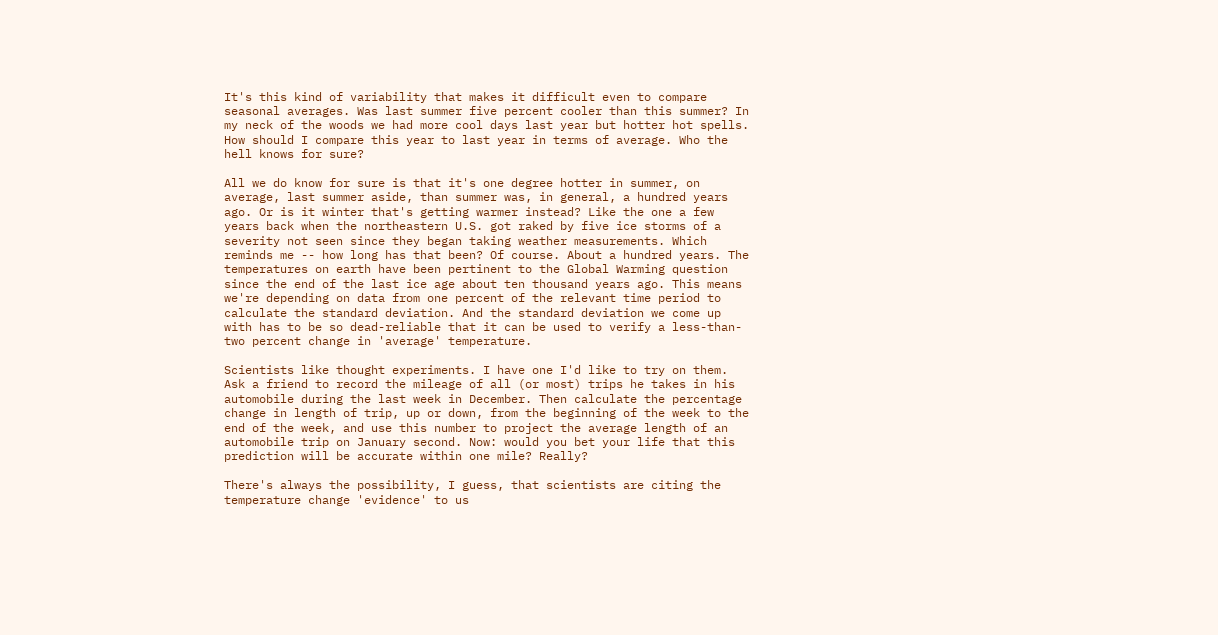It's this kind of variability that makes it difficult even to compare seasonal averages. Was last summer five percent cooler than this summer? In my neck of the woods we had more cool days last year but hotter hot spells. How should I compare this year to last year in terms of average. Who the hell knows for sure?

All we do know for sure is that it's one degree hotter in summer, on average, last summer aside, than summer was, in general, a hundred years ago. Or is it winter that's getting warmer instead? Like the one a few years back when the northeastern U.S. got raked by five ice storms of a severity not seen since they began taking weather measurements. Which reminds me -- how long has that been? Of course. About a hundred years. The temperatures on earth have been pertinent to the Global Warming question since the end of the last ice age about ten thousand years ago. This means we're depending on data from one percent of the relevant time period to calculate the standard deviation. And the standard deviation we come up with has to be so dead-reliable that it can be used to verify a less-than-two percent change in 'average' temperature.

Scientists like thought experiments. I have one I'd like to try on them. Ask a friend to record the mileage of all (or most) trips he takes in his automobile during the last week in December. Then calculate the percentage change in length of trip, up or down, from the beginning of the week to the end of the week, and use this number to project the average length of an automobile trip on January second. Now: would you bet your life that this prediction will be accurate within one mile? Really?

There's always the possibility, I guess, that scientists are citing the temperature change 'evidence' to us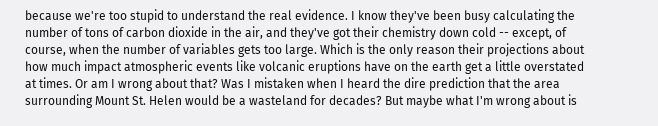because we're too stupid to understand the real evidence. I know they've been busy calculating the number of tons of carbon dioxide in the air, and they've got their chemistry down cold -- except, of course, when the number of variables gets too large. Which is the only reason their projections about how much impact atmospheric events like volcanic eruptions have on the earth get a little overstated at times. Or am I wrong about that? Was I mistaken when I heard the dire prediction that the area surrounding Mount St. Helen would be a wasteland for decades? But maybe what I'm wrong about is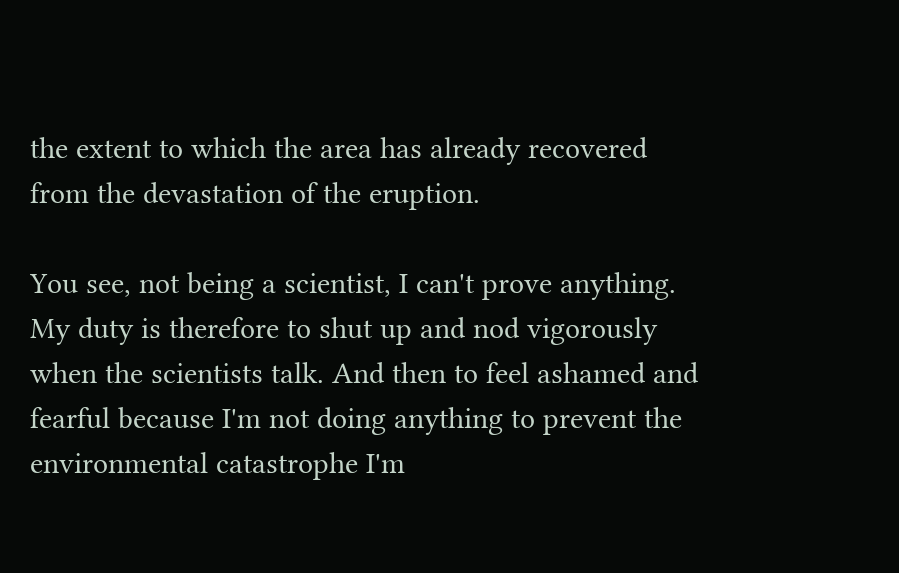the extent to which the area has already recovered from the devastation of the eruption.

You see, not being a scientist, I can't prove anything. My duty is therefore to shut up and nod vigorously when the scientists talk. And then to feel ashamed and fearful because I'm not doing anything to prevent the environmental catastrophe I'm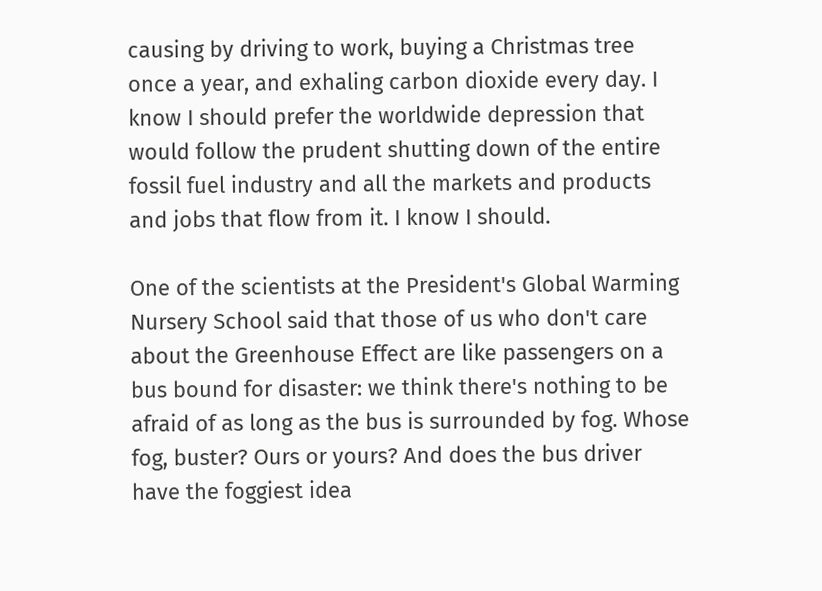causing by driving to work, buying a Christmas tree once a year, and exhaling carbon dioxide every day. I know I should prefer the worldwide depression that would follow the prudent shutting down of the entire fossil fuel industry and all the markets and products and jobs that flow from it. I know I should.

One of the scientists at the President's Global Warming Nursery School said that those of us who don't care about the Greenhouse Effect are like passengers on a bus bound for disaster: we think there's nothing to be afraid of as long as the bus is surrounded by fog. Whose fog, buster? Ours or yours? And does the bus driver have the foggiest idea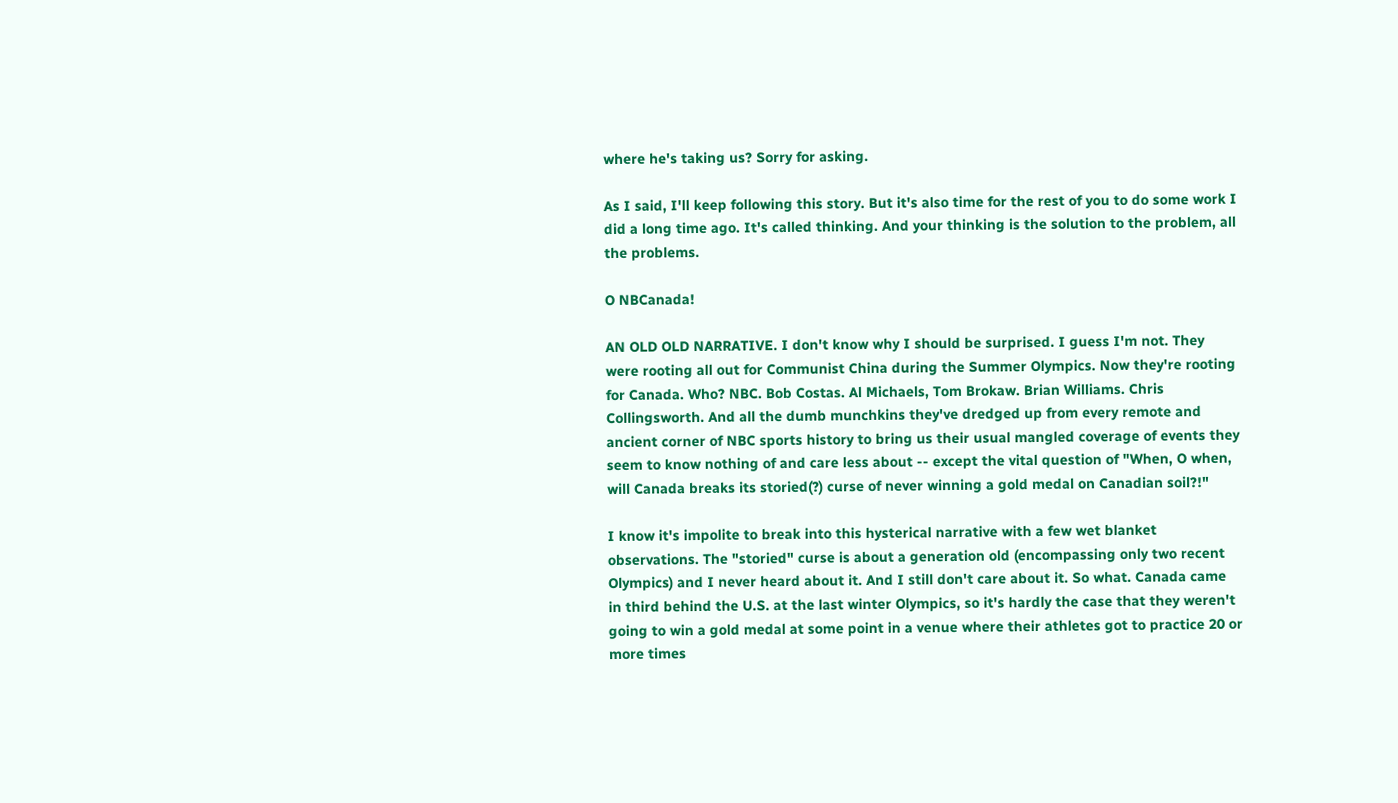where he's taking us? Sorry for asking.

As I said, I'll keep following this story. But it's also time for the rest of you to do some work I did a long time ago. It's called thinking. And your thinking is the solution to the problem, all the problems.

O NBCanada!

AN OLD OLD NARRATIVE. I don't know why I should be surprised. I guess I'm not. They were rooting all out for Communist China during the Summer Olympics. Now they're rooting for Canada. Who? NBC. Bob Costas. Al Michaels, Tom Brokaw. Brian Williams. Chris Collingsworth. And all the dumb munchkins they've dredged up from every remote and ancient corner of NBC sports history to bring us their usual mangled coverage of events they seem to know nothing of and care less about -- except the vital question of "When, O when, will Canada breaks its storied(?) curse of never winning a gold medal on Canadian soil?!"

I know it's impolite to break into this hysterical narrative with a few wet blanket observations. The "storied" curse is about a generation old (encompassing only two recent Olympics) and I never heard about it. And I still don't care about it. So what. Canada came in third behind the U.S. at the last winter Olympics, so it's hardly the case that they weren't going to win a gold medal at some point in a venue where their athletes got to practice 20 or more times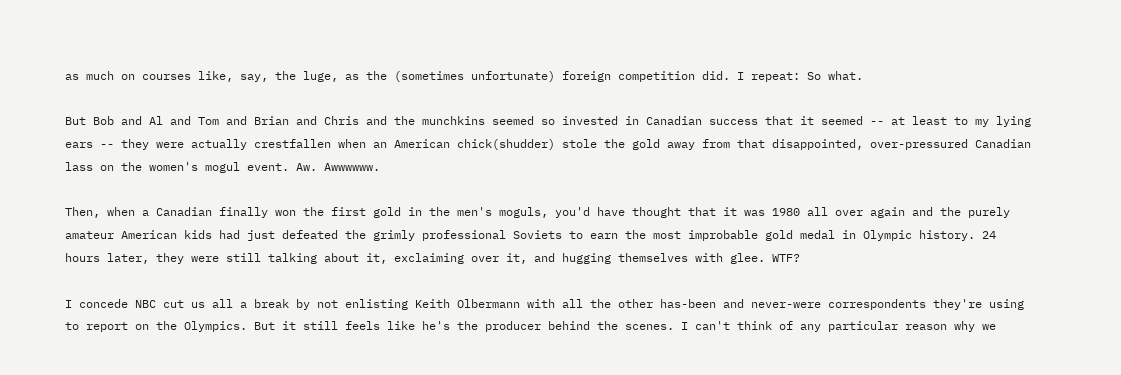as much on courses like, say, the luge, as the (sometimes unfortunate) foreign competition did. I repeat: So what.

But Bob and Al and Tom and Brian and Chris and the munchkins seemed so invested in Canadian success that it seemed -- at least to my lying ears -- they were actually crestfallen when an American chick(shudder) stole the gold away from that disappointed, over-pressured Canadian lass on the women's mogul event. Aw. Awwwwww.

Then, when a Canadian finally won the first gold in the men's moguls, you'd have thought that it was 1980 all over again and the purely amateur American kids had just defeated the grimly professional Soviets to earn the most improbable gold medal in Olympic history. 24 hours later, they were still talking about it, exclaiming over it, and hugging themselves with glee. WTF?

I concede NBC cut us all a break by not enlisting Keith Olbermann with all the other has-been and never-were correspondents they're using to report on the Olympics. But it still feels like he's the producer behind the scenes. I can't think of any particular reason why we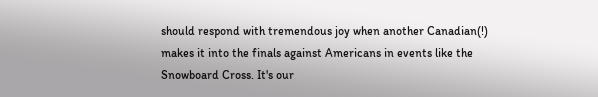should respond with tremendous joy when another Canadian(!) makes it into the finals against Americans in events like the Snowboard Cross. It's our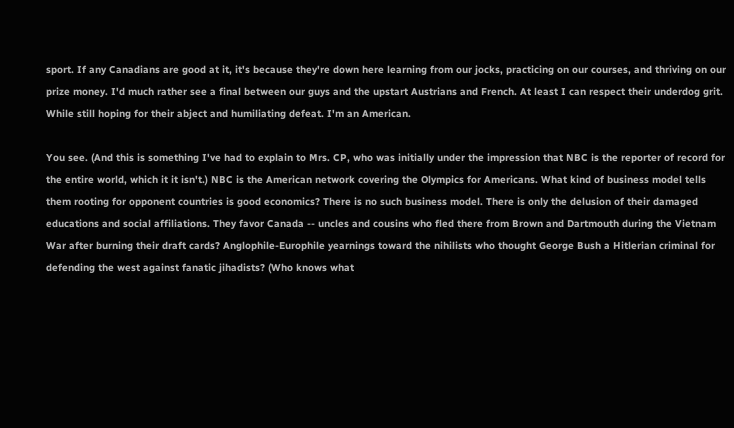sport. If any Canadians are good at it, it's because they're down here learning from our jocks, practicing on our courses, and thriving on our prize money. I'd much rather see a final between our guys and the upstart Austrians and French. At least I can respect their underdog grit. While still hoping for their abject and humiliating defeat. I'm an American.

You see. (And this is something I've had to explain to Mrs. CP, who was initially under the impression that NBC is the reporter of record for the entire world, which it it isn't.) NBC is the American network covering the Olympics for Americans. What kind of business model tells them rooting for opponent countries is good economics? There is no such business model. There is only the delusion of their damaged educations and social affiliations. They favor Canada -- uncles and cousins who fled there from Brown and Dartmouth during the Vietnam War after burning their draft cards? Anglophile-Europhile yearnings toward the nihilists who thought George Bush a Hitlerian criminal for defending the west against fanatic jihadists? (Who knows what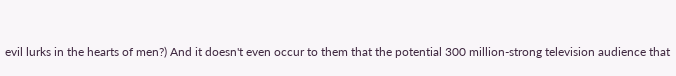evil lurks in the hearts of men?) And it doesn't even occur to them that the potential 300 million-strong television audience that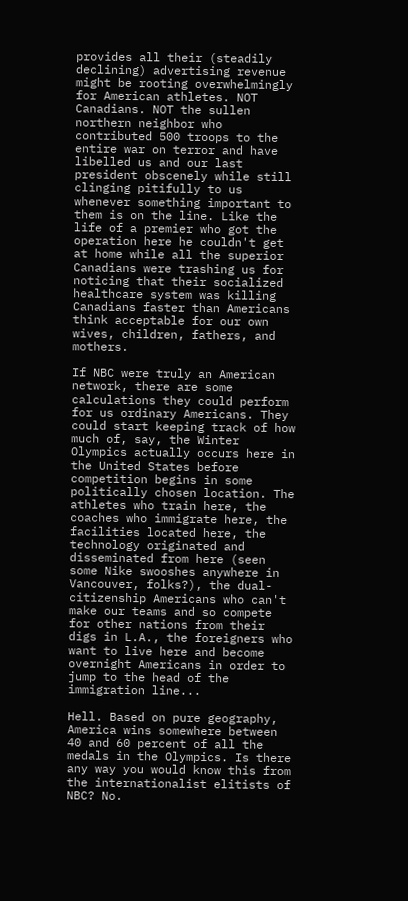provides all their (steadily declining) advertising revenue might be rooting overwhelmingly for American athletes. NOT Canadians. NOT the sullen northern neighbor who contributed 500 troops to the entire war on terror and have libelled us and our last president obscenely while still clinging pitifully to us whenever something important to them is on the line. Like the life of a premier who got the operation here he couldn't get at home while all the superior Canadians were trashing us for noticing that their socialized healthcare system was killing Canadians faster than Americans think acceptable for our own wives, children, fathers, and mothers.

If NBC were truly an American network, there are some calculations they could perform for us ordinary Americans. They could start keeping track of how much of, say, the Winter Olympics actually occurs here in the United States before competition begins in some politically chosen location. The athletes who train here, the coaches who immigrate here, the facilities located here, the technology originated and disseminated from here (seen some Nike swooshes anywhere in Vancouver, folks?), the dual-citizenship Americans who can't make our teams and so compete for other nations from their digs in L.A., the foreigners who want to live here and become overnight Americans in order to jump to the head of the immigration line...

Hell. Based on pure geography, America wins somewhere between 40 and 60 percent of all the medals in the Olympics. Is there any way you would know this from the internationalist elitists of NBC? No.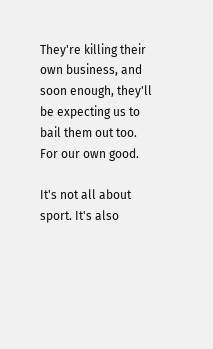They're killing their own business, and soon enough, they'll be expecting us to bail them out too. For our own good.

It's not all about sport. It's also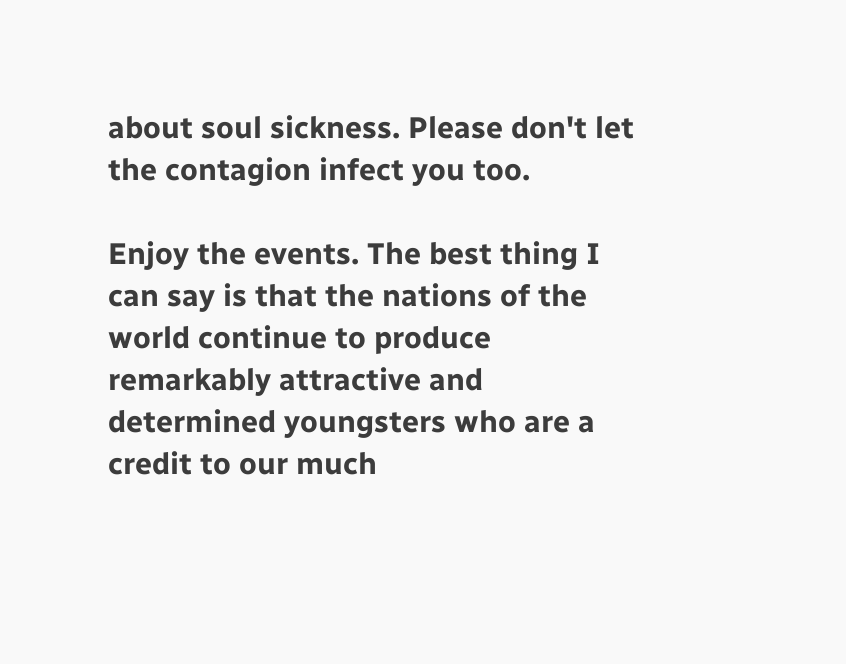about soul sickness. Please don't let the contagion infect you too.

Enjoy the events. The best thing I can say is that the nations of the world continue to produce remarkably attractive and determined youngsters who are a credit to our much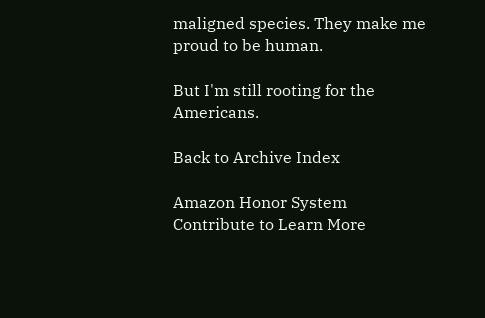maligned species. They make me proud to be human.

But I'm still rooting for the Americans.

Back to Archive Index

Amazon Honor System Contribute to Learn More